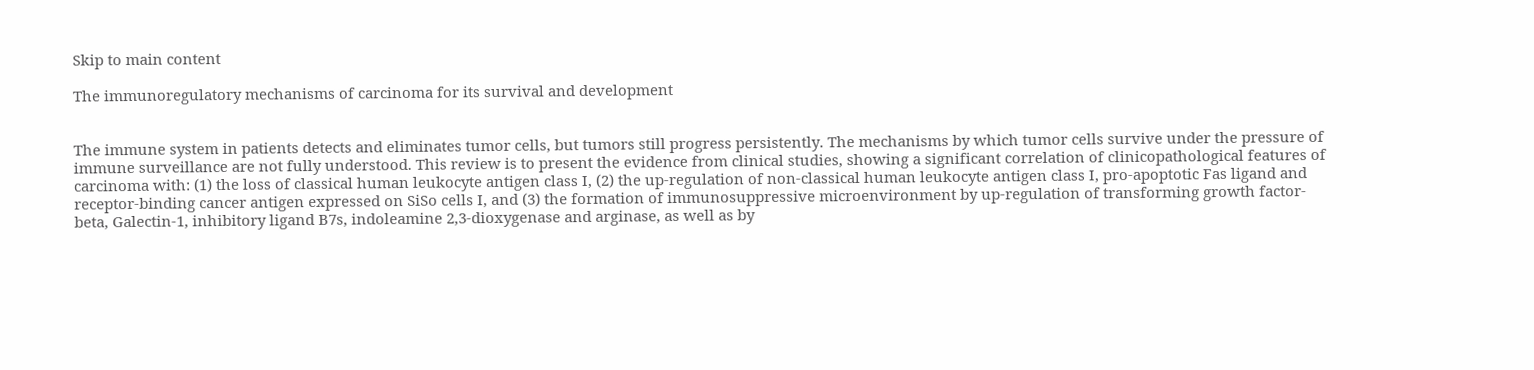Skip to main content

The immunoregulatory mechanisms of carcinoma for its survival and development


The immune system in patients detects and eliminates tumor cells, but tumors still progress persistently. The mechanisms by which tumor cells survive under the pressure of immune surveillance are not fully understood. This review is to present the evidence from clinical studies, showing a significant correlation of clinicopathological features of carcinoma with: (1) the loss of classical human leukocyte antigen class I, (2) the up-regulation of non-classical human leukocyte antigen class I, pro-apoptotic Fas ligand and receptor-binding cancer antigen expressed on SiSo cells I, and (3) the formation of immunosuppressive microenvironment by up-regulation of transforming growth factor-beta, Galectin-1, inhibitory ligand B7s, indoleamine 2,3-dioxygenase and arginase, as well as by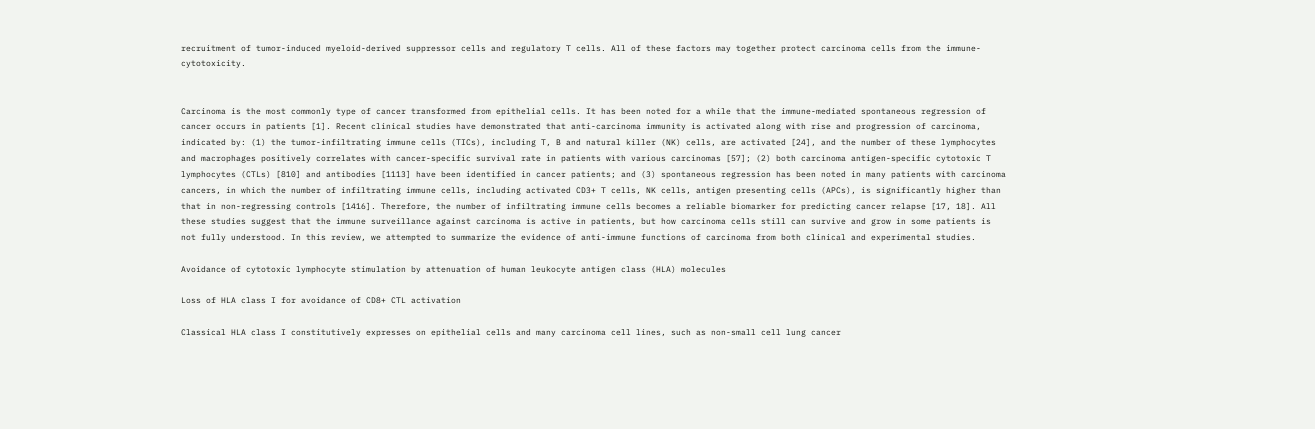recruitment of tumor-induced myeloid-derived suppressor cells and regulatory T cells. All of these factors may together protect carcinoma cells from the immune-cytotoxicity.


Carcinoma is the most commonly type of cancer transformed from epithelial cells. It has been noted for a while that the immune-mediated spontaneous regression of cancer occurs in patients [1]. Recent clinical studies have demonstrated that anti-carcinoma immunity is activated along with rise and progression of carcinoma, indicated by: (1) the tumor-infiltrating immune cells (TICs), including T, B and natural killer (NK) cells, are activated [24], and the number of these lymphocytes and macrophages positively correlates with cancer-specific survival rate in patients with various carcinomas [57]; (2) both carcinoma antigen-specific cytotoxic T lymphocytes (CTLs) [810] and antibodies [1113] have been identified in cancer patients; and (3) spontaneous regression has been noted in many patients with carcinoma cancers, in which the number of infiltrating immune cells, including activated CD3+ T cells, NK cells, antigen presenting cells (APCs), is significantly higher than that in non-regressing controls [1416]. Therefore, the number of infiltrating immune cells becomes a reliable biomarker for predicting cancer relapse [17, 18]. All these studies suggest that the immune surveillance against carcinoma is active in patients, but how carcinoma cells still can survive and grow in some patients is not fully understood. In this review, we attempted to summarize the evidence of anti-immune functions of carcinoma from both clinical and experimental studies.

Avoidance of cytotoxic lymphocyte stimulation by attenuation of human leukocyte antigen class (HLA) molecules

Loss of HLA class I for avoidance of CD8+ CTL activation

Classical HLA class I constitutively expresses on epithelial cells and many carcinoma cell lines, such as non-small cell lung cancer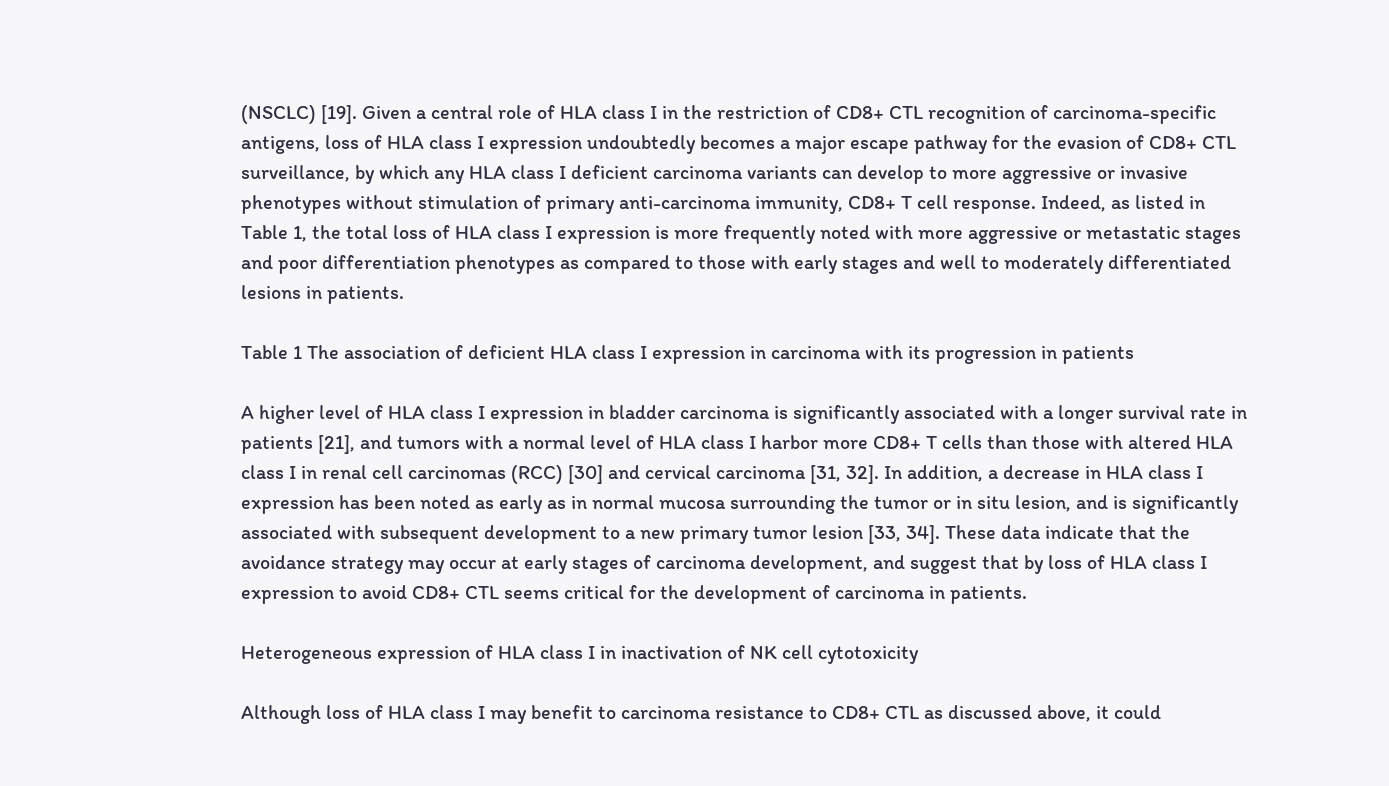(NSCLC) [19]. Given a central role of HLA class I in the restriction of CD8+ CTL recognition of carcinoma-specific antigens, loss of HLA class I expression undoubtedly becomes a major escape pathway for the evasion of CD8+ CTL surveillance, by which any HLA class I deficient carcinoma variants can develop to more aggressive or invasive phenotypes without stimulation of primary anti-carcinoma immunity, CD8+ T cell response. Indeed, as listed in Table 1, the total loss of HLA class I expression is more frequently noted with more aggressive or metastatic stages and poor differentiation phenotypes as compared to those with early stages and well to moderately differentiated lesions in patients.

Table 1 The association of deficient HLA class I expression in carcinoma with its progression in patients

A higher level of HLA class I expression in bladder carcinoma is significantly associated with a longer survival rate in patients [21], and tumors with a normal level of HLA class I harbor more CD8+ T cells than those with altered HLA class I in renal cell carcinomas (RCC) [30] and cervical carcinoma [31, 32]. In addition, a decrease in HLA class I expression has been noted as early as in normal mucosa surrounding the tumor or in situ lesion, and is significantly associated with subsequent development to a new primary tumor lesion [33, 34]. These data indicate that the avoidance strategy may occur at early stages of carcinoma development, and suggest that by loss of HLA class I expression to avoid CD8+ CTL seems critical for the development of carcinoma in patients.

Heterogeneous expression of HLA class I in inactivation of NK cell cytotoxicity

Although loss of HLA class I may benefit to carcinoma resistance to CD8+ CTL as discussed above, it could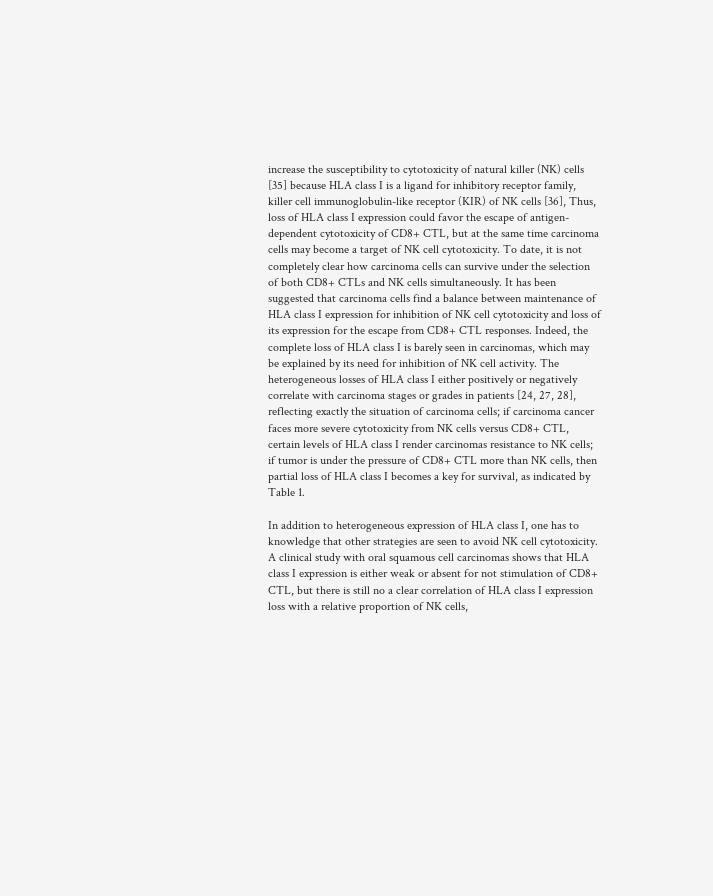increase the susceptibility to cytotoxicity of natural killer (NK) cells [35] because HLA class I is a ligand for inhibitory receptor family, killer cell immunoglobulin-like receptor (KIR) of NK cells [36], Thus, loss of HLA class I expression could favor the escape of antigen-dependent cytotoxicity of CD8+ CTL, but at the same time carcinoma cells may become a target of NK cell cytotoxicity. To date, it is not completely clear how carcinoma cells can survive under the selection of both CD8+ CTLs and NK cells simultaneously. It has been suggested that carcinoma cells find a balance between maintenance of HLA class I expression for inhibition of NK cell cytotoxicity and loss of its expression for the escape from CD8+ CTL responses. Indeed, the complete loss of HLA class I is barely seen in carcinomas, which may be explained by its need for inhibition of NK cell activity. The heterogeneous losses of HLA class I either positively or negatively correlate with carcinoma stages or grades in patients [24, 27, 28], reflecting exactly the situation of carcinoma cells; if carcinoma cancer faces more severe cytotoxicity from NK cells versus CD8+ CTL, certain levels of HLA class I render carcinomas resistance to NK cells; if tumor is under the pressure of CD8+ CTL more than NK cells, then partial loss of HLA class I becomes a key for survival, as indicated by Table 1.

In addition to heterogeneous expression of HLA class I, one has to knowledge that other strategies are seen to avoid NK cell cytotoxicity. A clinical study with oral squamous cell carcinomas shows that HLA class I expression is either weak or absent for not stimulation of CD8+ CTL, but there is still no a clear correlation of HLA class I expression loss with a relative proportion of NK cells,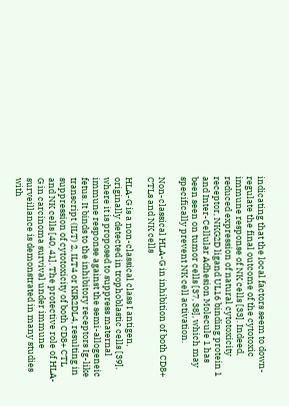indicating that the local factors seem to down-regulate the final outcome of the cytotoxic immune response of NK cells [33]. Indeed, reduced expression of natural cytotoxicity receptor, NKG2D ligand UL16 binding protein 1 and Inter-Cellular Adhesion Molecule 1 has been seen on tumor cells [37, 38], which may specifically prevent NK cell activation.

Non-classical HLA-G in inhibition of both CD8+ CTLs and NK cells

HLA-G is a non-classical class I antigen, originally detected in trophoblastic cells [39], where it is proposed to suppress maternal immune response against the semi-allogeneic fetus. It binds to the inhibitory receptors Ig-like transcript (ILT) 2, ILT4 or KIR2DL4, resulting in suppression of cytotoxicity of both CD8+ CTL and NK cells [40, 41]. The protective role of HLA-G in carcinoma survival under immune surveillance is demonstrated in many studies with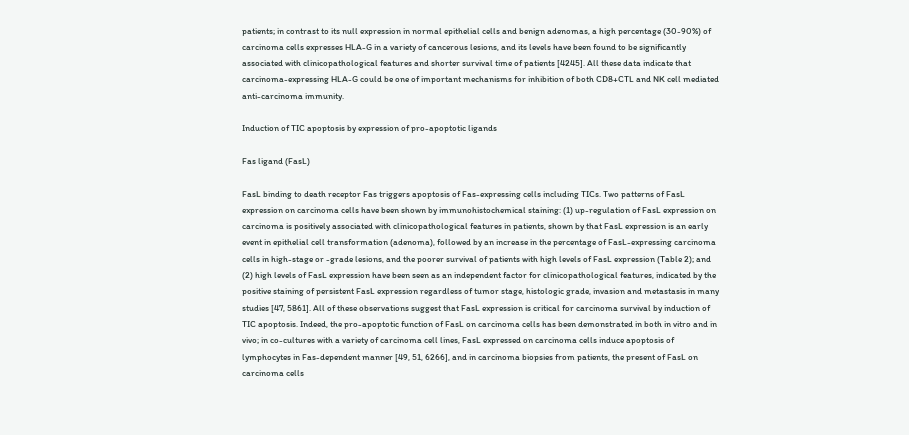patients; in contrast to its null expression in normal epithelial cells and benign adenomas, a high percentage (30-90%) of carcinoma cells expresses HLA-G in a variety of cancerous lesions, and its levels have been found to be significantly associated with clinicopathological features and shorter survival time of patients [4245]. All these data indicate that carcinoma-expressing HLA-G could be one of important mechanisms for inhibition of both CD8+CTL and NK cell mediated anti-carcinoma immunity.

Induction of TIC apoptosis by expression of pro-apoptotic ligands

Fas ligand (FasL)

FasL binding to death receptor Fas triggers apoptosis of Fas-expressing cells including TICs. Two patterns of FasL expression on carcinoma cells have been shown by immunohistochemical staining: (1) up-regulation of FasL expression on carcinoma is positively associated with clinicopathological features in patients, shown by that FasL expression is an early event in epithelial cell transformation (adenoma), followed by an increase in the percentage of FasL-expressing carcinoma cells in high-stage or -grade lesions, and the poorer survival of patients with high levels of FasL expression (Table 2); and (2) high levels of FasL expression have been seen as an independent factor for clinicopathological features, indicated by the positive staining of persistent FasL expression regardless of tumor stage, histologic grade, invasion and metastasis in many studies [47, 5861]. All of these observations suggest that FasL expression is critical for carcinoma survival by induction of TIC apoptosis. Indeed, the pro-apoptotic function of FasL on carcinoma cells has been demonstrated in both in vitro and in vivo; in co-cultures with a variety of carcinoma cell lines, FasL expressed on carcinoma cells induce apoptosis of lymphocytes in Fas-dependent manner [49, 51, 6266], and in carcinoma biopsies from patients, the present of FasL on carcinoma cells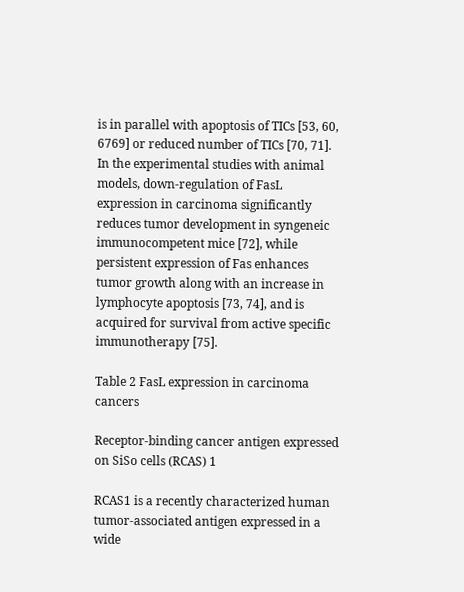is in parallel with apoptosis of TICs [53, 60, 6769] or reduced number of TICs [70, 71]. In the experimental studies with animal models, down-regulation of FasL expression in carcinoma significantly reduces tumor development in syngeneic immunocompetent mice [72], while persistent expression of Fas enhances tumor growth along with an increase in lymphocyte apoptosis [73, 74], and is acquired for survival from active specific immunotherapy [75].

Table 2 FasL expression in carcinoma cancers

Receptor-binding cancer antigen expressed on SiSo cells (RCAS) 1

RCAS1 is a recently characterized human tumor-associated antigen expressed in a wide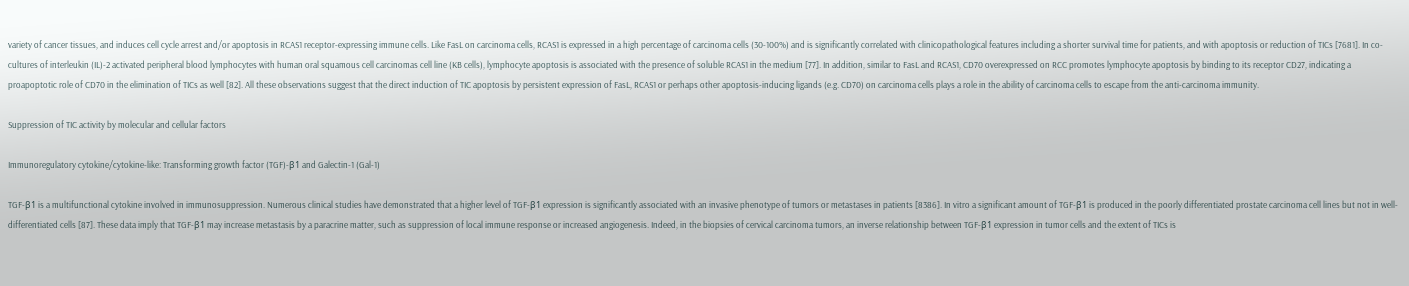variety of cancer tissues, and induces cell cycle arrest and/or apoptosis in RCAS1 receptor-expressing immune cells. Like FasL on carcinoma cells, RCAS1 is expressed in a high percentage of carcinoma cells (30-100%) and is significantly correlated with clinicopathological features including a shorter survival time for patients, and with apoptosis or reduction of TICs [7681]. In co-cultures of interleukin (IL)-2 activated peripheral blood lymphocytes with human oral squamous cell carcinomas cell line (KB cells), lymphocyte apoptosis is associated with the presence of soluble RCAS1 in the medium [77]. In addition, similar to FasL and RCAS1, CD70 overexpressed on RCC promotes lymphocyte apoptosis by binding to its receptor CD27, indicating a proapoptotic role of CD70 in the elimination of TICs as well [82]. All these observations suggest that the direct induction of TIC apoptosis by persistent expression of FasL, RCAS1 or perhaps other apoptosis-inducing ligands (e.g. CD70) on carcinoma cells plays a role in the ability of carcinoma cells to escape from the anti-carcinoma immunity.

Suppression of TIC activity by molecular and cellular factors

Immunoregulatory cytokine/cytokine-like: Transforming growth factor (TGF)-β1 and Galectin-1 (Gal-1)

TGF-β1 is a multifunctional cytokine involved in immunosuppression. Numerous clinical studies have demonstrated that a higher level of TGF-β1 expression is significantly associated with an invasive phenotype of tumors or metastases in patients [8386]. In vitro a significant amount of TGF-β1 is produced in the poorly differentiated prostate carcinoma cell lines but not in well-differentiated cells [87]. These data imply that TGF-β1 may increase metastasis by a paracrine matter, such as suppression of local immune response or increased angiogenesis. Indeed, in the biopsies of cervical carcinoma tumors, an inverse relationship between TGF-β1 expression in tumor cells and the extent of TICs is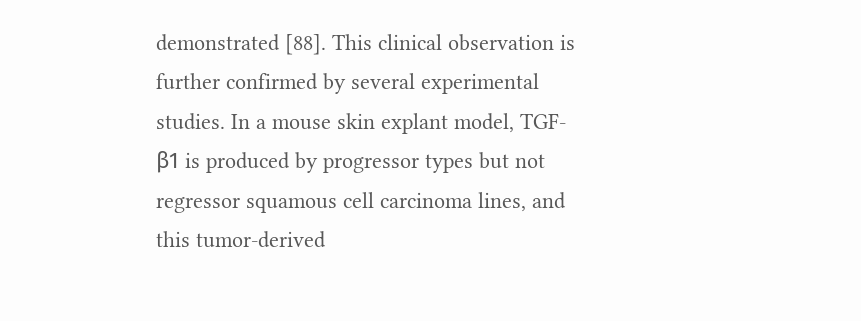demonstrated [88]. This clinical observation is further confirmed by several experimental studies. In a mouse skin explant model, TGF-β1 is produced by progressor types but not regressor squamous cell carcinoma lines, and this tumor-derived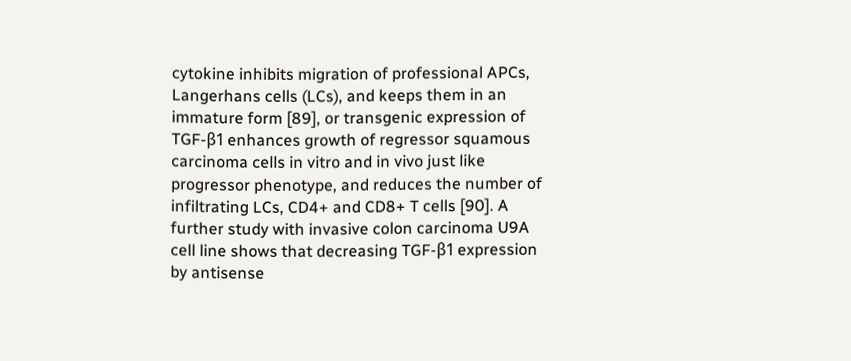cytokine inhibits migration of professional APCs, Langerhans cells (LCs), and keeps them in an immature form [89], or transgenic expression of TGF-β1 enhances growth of regressor squamous carcinoma cells in vitro and in vivo just like progressor phenotype, and reduces the number of infiltrating LCs, CD4+ and CD8+ T cells [90]. A further study with invasive colon carcinoma U9A cell line shows that decreasing TGF-β1 expression by antisense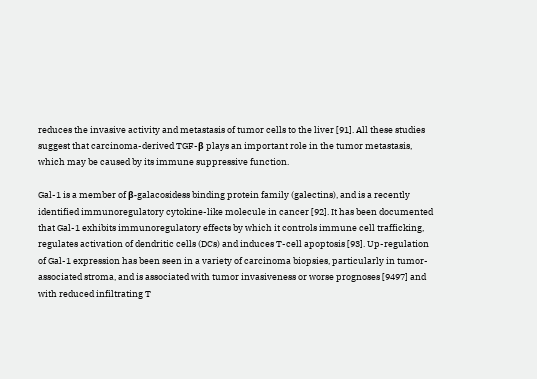reduces the invasive activity and metastasis of tumor cells to the liver [91]. All these studies suggest that carcinoma-derived TGF-β plays an important role in the tumor metastasis, which may be caused by its immune suppressive function.

Gal-1 is a member of β-galacosidess binding protein family (galectins), and is a recently identified immunoregulatory cytokine-like molecule in cancer [92]. It has been documented that Gal-1 exhibits immunoregulatory effects by which it controls immune cell trafficking, regulates activation of dendritic cells (DCs) and induces T-cell apoptosis [93]. Up-regulation of Gal-1 expression has been seen in a variety of carcinoma biopsies, particularly in tumor-associated stroma, and is associated with tumor invasiveness or worse prognoses [9497] and with reduced infiltrating T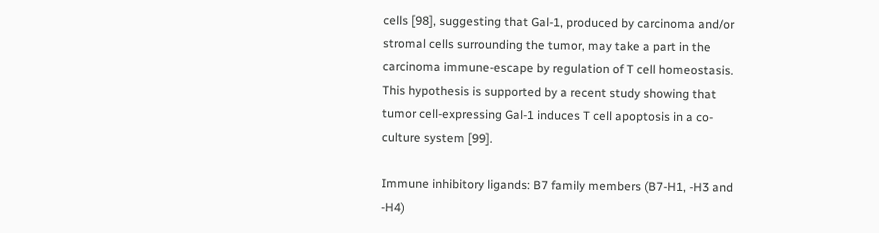cells [98], suggesting that Gal-1, produced by carcinoma and/or stromal cells surrounding the tumor, may take a part in the carcinoma immune-escape by regulation of T cell homeostasis. This hypothesis is supported by a recent study showing that tumor cell-expressing Gal-1 induces T cell apoptosis in a co-culture system [99].

Immune inhibitory ligands: B7 family members (B7-H1, -H3 and -H4)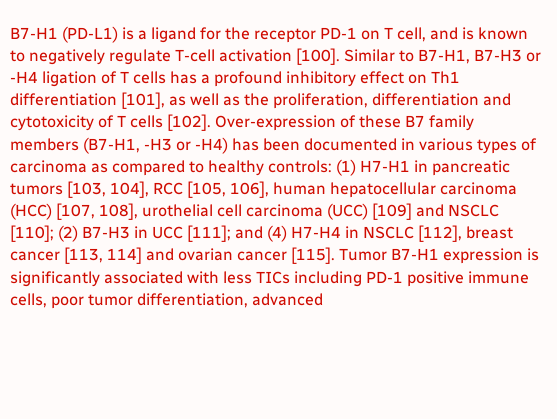B7-H1 (PD-L1) is a ligand for the receptor PD-1 on T cell, and is known to negatively regulate T-cell activation [100]. Similar to B7-H1, B7-H3 or -H4 ligation of T cells has a profound inhibitory effect on Th1 differentiation [101], as well as the proliferation, differentiation and cytotoxicity of T cells [102]. Over-expression of these B7 family members (B7-H1, -H3 or -H4) has been documented in various types of carcinoma as compared to healthy controls: (1) H7-H1 in pancreatic tumors [103, 104], RCC [105, 106], human hepatocellular carcinoma (HCC) [107, 108], urothelial cell carcinoma (UCC) [109] and NSCLC [110]; (2) B7-H3 in UCC [111]; and (4) H7-H4 in NSCLC [112], breast cancer [113, 114] and ovarian cancer [115]. Tumor B7-H1 expression is significantly associated with less TICs including PD-1 positive immune cells, poor tumor differentiation, advanced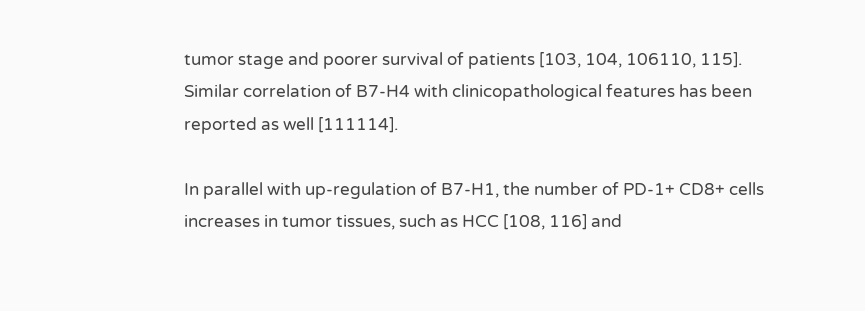tumor stage and poorer survival of patients [103, 104, 106110, 115]. Similar correlation of B7-H4 with clinicopathological features has been reported as well [111114].

In parallel with up-regulation of B7-H1, the number of PD-1+ CD8+ cells increases in tumor tissues, such as HCC [108, 116] and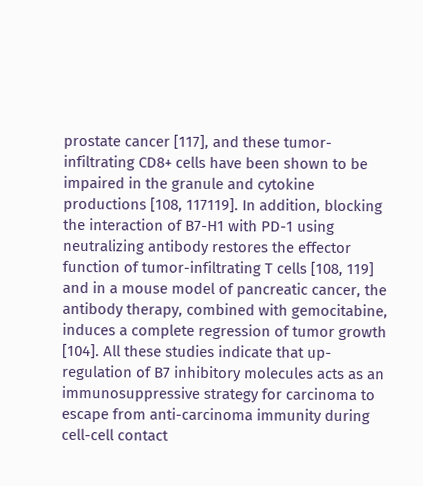prostate cancer [117], and these tumor-infiltrating CD8+ cells have been shown to be impaired in the granule and cytokine productions [108, 117119]. In addition, blocking the interaction of B7-H1 with PD-1 using neutralizing antibody restores the effector function of tumor-infiltrating T cells [108, 119] and in a mouse model of pancreatic cancer, the antibody therapy, combined with gemocitabine, induces a complete regression of tumor growth [104]. All these studies indicate that up-regulation of B7 inhibitory molecules acts as an immunosuppressive strategy for carcinoma to escape from anti-carcinoma immunity during cell-cell contact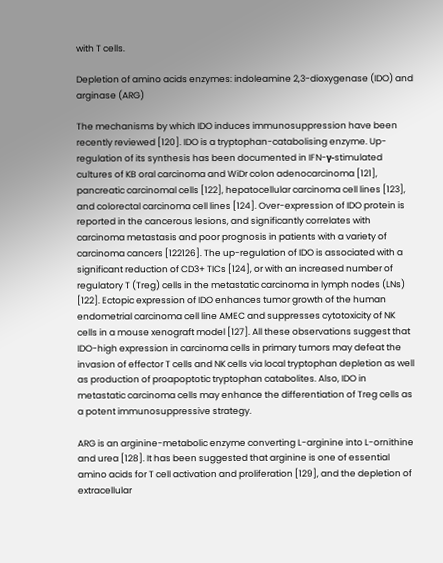with T cells.

Depletion of amino acids enzymes: indoleamine 2,3-dioxygenase (IDO) and arginase (ARG)

The mechanisms by which IDO induces immunosuppression have been recently reviewed [120]. IDO is a tryptophan-catabolising enzyme. Up-regulation of its synthesis has been documented in IFN-γ-stimulated cultures of KB oral carcinoma and WiDr colon adenocarcinoma [121], pancreatic carcinomal cells [122], hepatocellular carcinoma cell lines [123], and colorectal carcinoma cell lines [124]. Over-expression of IDO protein is reported in the cancerous lesions, and significantly correlates with carcinoma metastasis and poor prognosis in patients with a variety of carcinoma cancers [122126]. The up-regulation of IDO is associated with a significant reduction of CD3+ TICs [124], or with an increased number of regulatory T (Treg) cells in the metastatic carcinoma in lymph nodes (LNs) [122]. Ectopic expression of IDO enhances tumor growth of the human endometrial carcinoma cell line AMEC and suppresses cytotoxicity of NK cells in a mouse xenograft model [127]. All these observations suggest that IDO-high expression in carcinoma cells in primary tumors may defeat the invasion of effector T cells and NK cells via local tryptophan depletion as well as production of proapoptotic tryptophan catabolites. Also, IDO in metastatic carcinoma cells may enhance the differentiation of Treg cells as a potent immunosuppressive strategy.

ARG is an arginine-metabolic enzyme converting L-arginine into L-ornithine and urea [128]. It has been suggested that arginine is one of essential amino acids for T cell activation and proliferation [129], and the depletion of extracellular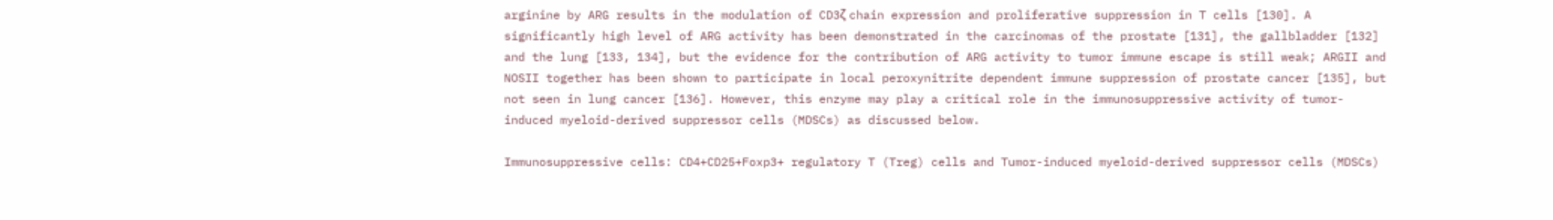arginine by ARG results in the modulation of CD3ζ chain expression and proliferative suppression in T cells [130]. A significantly high level of ARG activity has been demonstrated in the carcinomas of the prostate [131], the gallbladder [132] and the lung [133, 134], but the evidence for the contribution of ARG activity to tumor immune escape is still weak; ARGII and NOSII together has been shown to participate in local peroxynitrite dependent immune suppression of prostate cancer [135], but not seen in lung cancer [136]. However, this enzyme may play a critical role in the immunosuppressive activity of tumor-induced myeloid-derived suppressor cells (MDSCs) as discussed below.

Immunosuppressive cells: CD4+CD25+Foxp3+ regulatory T (Treg) cells and Tumor-induced myeloid-derived suppressor cells (MDSCs)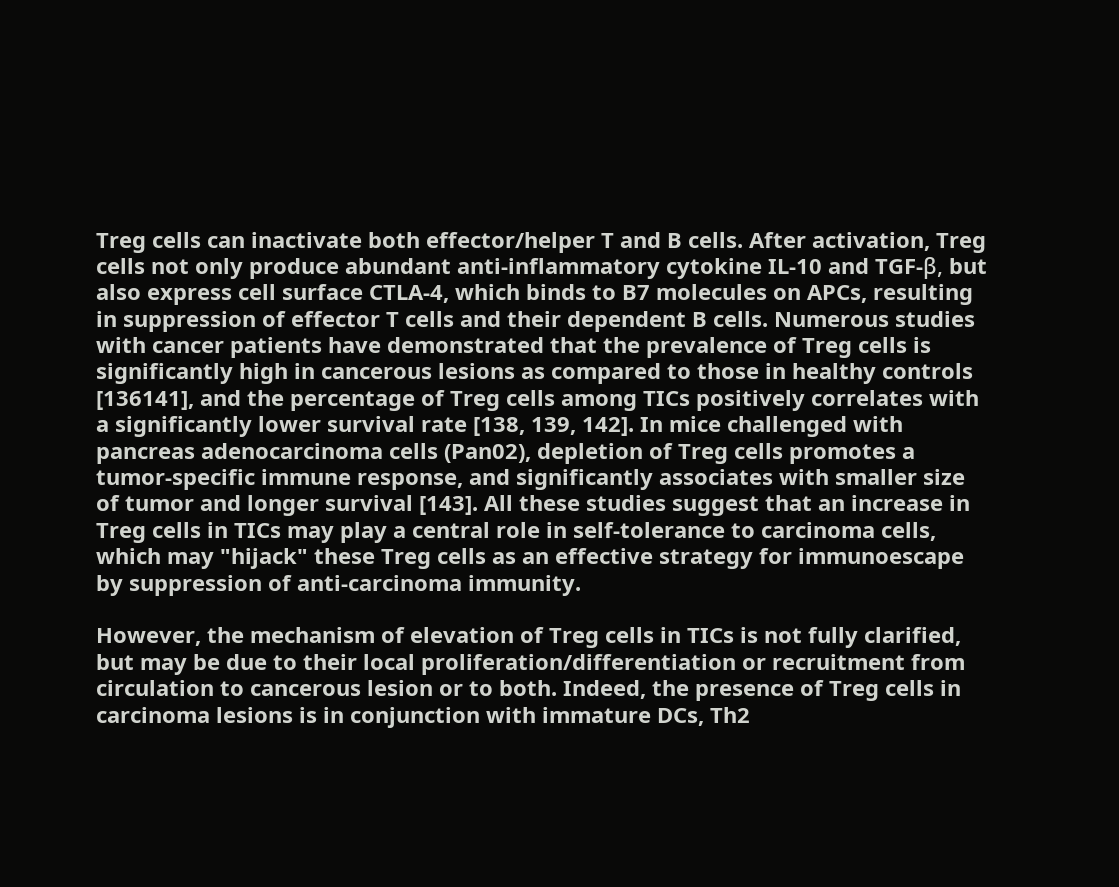Treg cells can inactivate both effector/helper T and B cells. After activation, Treg cells not only produce abundant anti-inflammatory cytokine IL-10 and TGF-β, but also express cell surface CTLA-4, which binds to B7 molecules on APCs, resulting in suppression of effector T cells and their dependent B cells. Numerous studies with cancer patients have demonstrated that the prevalence of Treg cells is significantly high in cancerous lesions as compared to those in healthy controls [136141], and the percentage of Treg cells among TICs positively correlates with a significantly lower survival rate [138, 139, 142]. In mice challenged with pancreas adenocarcinoma cells (Pan02), depletion of Treg cells promotes a tumor-specific immune response, and significantly associates with smaller size of tumor and longer survival [143]. All these studies suggest that an increase in Treg cells in TICs may play a central role in self-tolerance to carcinoma cells, which may "hijack" these Treg cells as an effective strategy for immunoescape by suppression of anti-carcinoma immunity.

However, the mechanism of elevation of Treg cells in TICs is not fully clarified, but may be due to their local proliferation/differentiation or recruitment from circulation to cancerous lesion or to both. Indeed, the presence of Treg cells in carcinoma lesions is in conjunction with immature DCs, Th2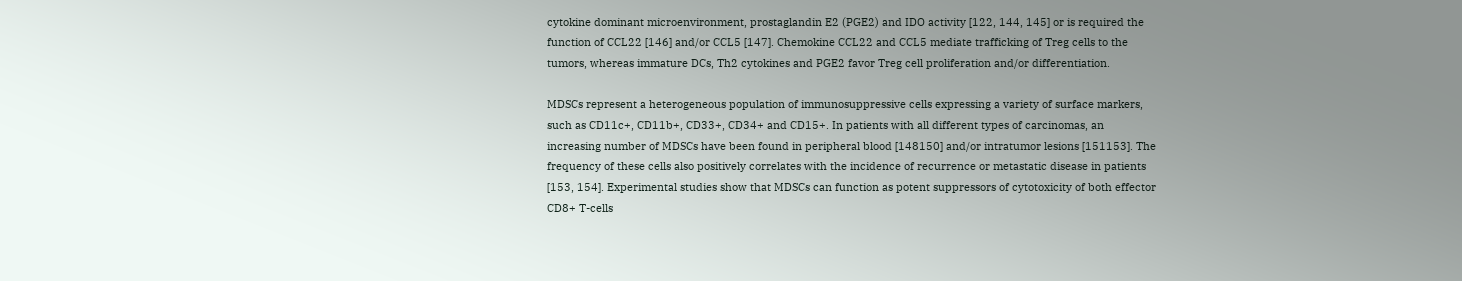cytokine dominant microenvironment, prostaglandin E2 (PGE2) and IDO activity [122, 144, 145] or is required the function of CCL22 [146] and/or CCL5 [147]. Chemokine CCL22 and CCL5 mediate trafficking of Treg cells to the tumors, whereas immature DCs, Th2 cytokines and PGE2 favor Treg cell proliferation and/or differentiation.

MDSCs represent a heterogeneous population of immunosuppressive cells expressing a variety of surface markers, such as CD11c+, CD11b+, CD33+, CD34+ and CD15+. In patients with all different types of carcinomas, an increasing number of MDSCs have been found in peripheral blood [148150] and/or intratumor lesions [151153]. The frequency of these cells also positively correlates with the incidence of recurrence or metastatic disease in patients [153, 154]. Experimental studies show that MDSCs can function as potent suppressors of cytotoxicity of both effector CD8+ T-cells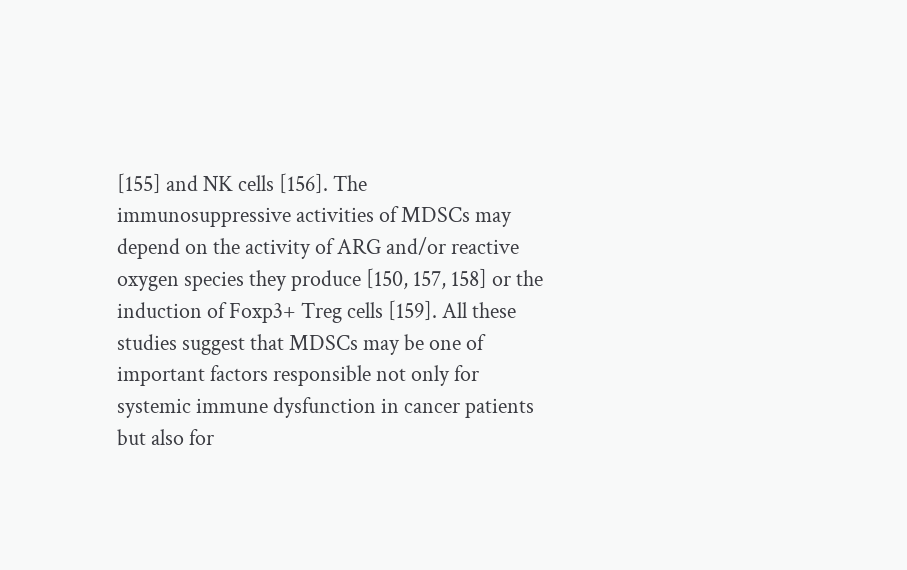[155] and NK cells [156]. The immunosuppressive activities of MDSCs may depend on the activity of ARG and/or reactive oxygen species they produce [150, 157, 158] or the induction of Foxp3+ Treg cells [159]. All these studies suggest that MDSCs may be one of important factors responsible not only for systemic immune dysfunction in cancer patients but also for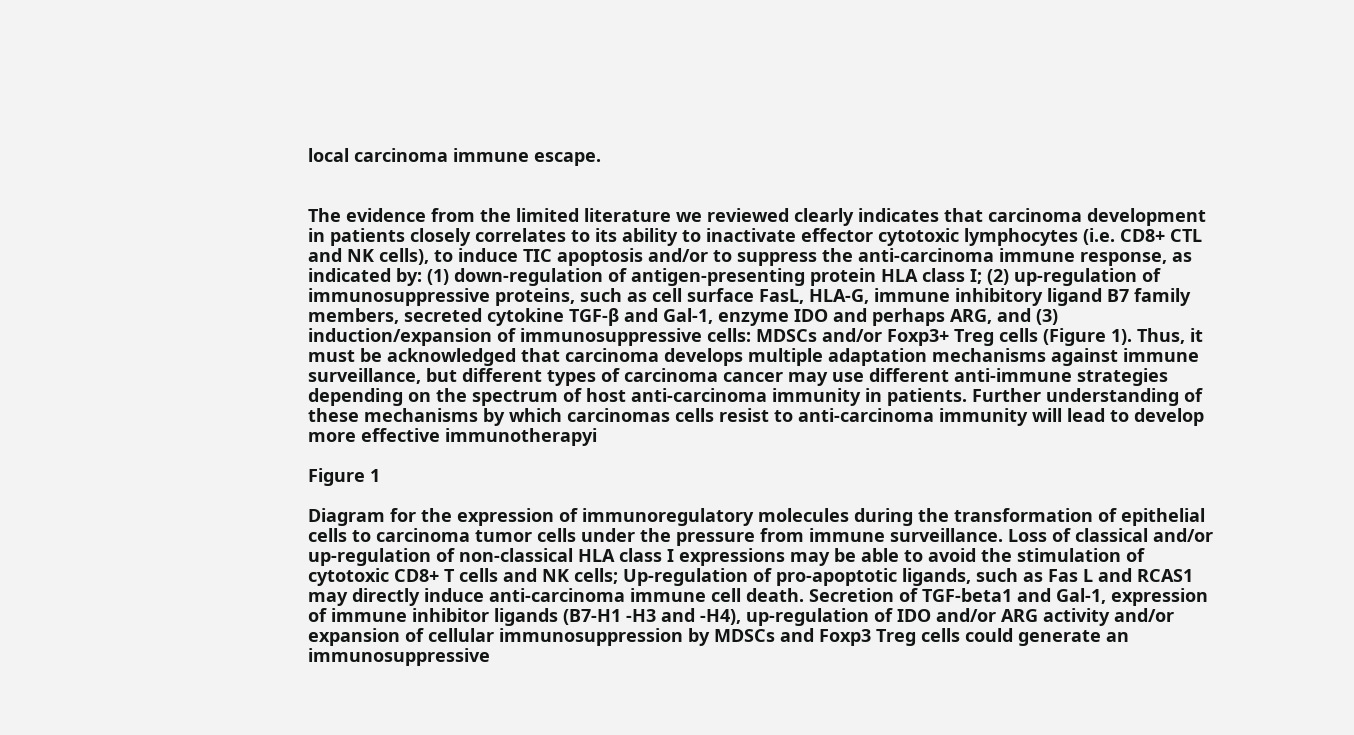local carcinoma immune escape.


The evidence from the limited literature we reviewed clearly indicates that carcinoma development in patients closely correlates to its ability to inactivate effector cytotoxic lymphocytes (i.e. CD8+ CTL and NK cells), to induce TIC apoptosis and/or to suppress the anti-carcinoma immune response, as indicated by: (1) down-regulation of antigen-presenting protein HLA class I; (2) up-regulation of immunosuppressive proteins, such as cell surface FasL, HLA-G, immune inhibitory ligand B7 family members, secreted cytokine TGF-β and Gal-1, enzyme IDO and perhaps ARG, and (3) induction/expansion of immunosuppressive cells: MDSCs and/or Foxp3+ Treg cells (Figure 1). Thus, it must be acknowledged that carcinoma develops multiple adaptation mechanisms against immune surveillance, but different types of carcinoma cancer may use different anti-immune strategies depending on the spectrum of host anti-carcinoma immunity in patients. Further understanding of these mechanisms by which carcinomas cells resist to anti-carcinoma immunity will lead to develop more effective immunotherapyi

Figure 1

Diagram for the expression of immunoregulatory molecules during the transformation of epithelial cells to carcinoma tumor cells under the pressure from immune surveillance. Loss of classical and/or up-regulation of non-classical HLA class I expressions may be able to avoid the stimulation of cytotoxic CD8+ T cells and NK cells; Up-regulation of pro-apoptotic ligands, such as Fas L and RCAS1 may directly induce anti-carcinoma immune cell death. Secretion of TGF-beta1 and Gal-1, expression of immune inhibitor ligands (B7-H1 -H3 and -H4), up-regulation of IDO and/or ARG activity and/or expansion of cellular immunosuppression by MDSCs and Foxp3 Treg cells could generate an immunosuppressive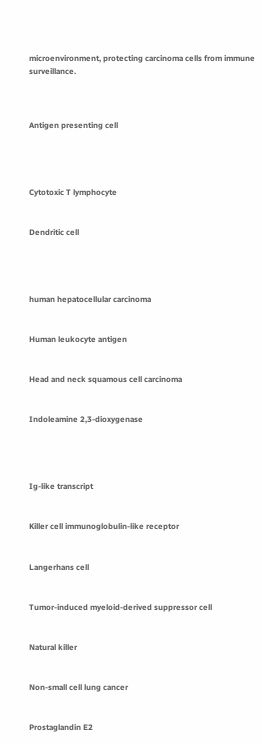microenvironment, protecting carcinoma cells from immune surveillance.



Antigen presenting cell




Cytotoxic T lymphocyte


Dendritic cell




human hepatocellular carcinoma


Human leukocyte antigen


Head and neck squamous cell carcinoma


Indoleamine 2,3-dioxygenase




Ig-like transcript


Killer cell immunoglobulin-like receptor


Langerhans cell


Tumor-induced myeloid-derived suppressor cell


Natural killer


Non-small cell lung cancer


Prostaglandin E2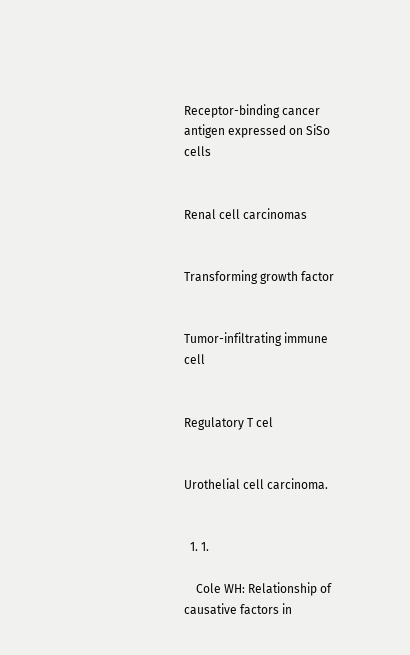Receptor-binding cancer antigen expressed on SiSo cells


Renal cell carcinomas


Transforming growth factor


Tumor-infiltrating immune cell


Regulatory T cel


Urothelial cell carcinoma.


  1. 1.

    Cole WH: Relationship of causative factors in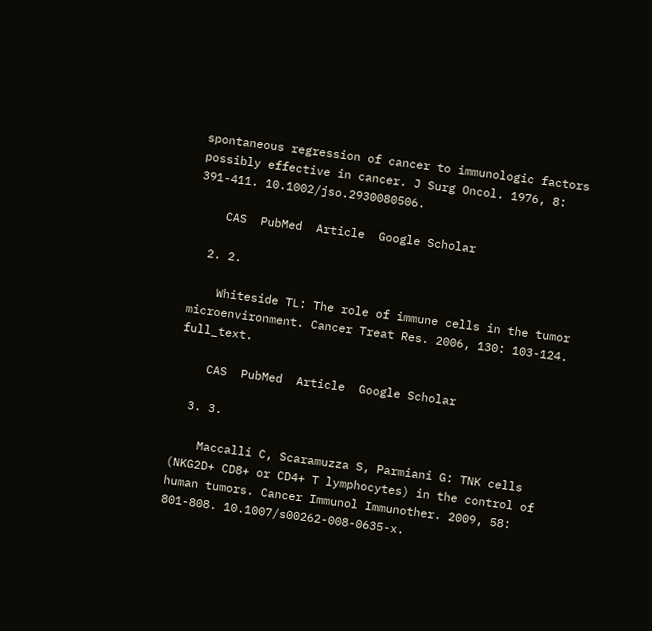spontaneous regression of cancer to immunologic factors possibly effective in cancer. J Surg Oncol. 1976, 8: 391-411. 10.1002/jso.2930080506.

    CAS  PubMed  Article  Google Scholar

  2. 2.

    Whiteside TL: The role of immune cells in the tumor microenvironment. Cancer Treat Res. 2006, 130: 103-124. full_text.

    CAS  PubMed  Article  Google Scholar

  3. 3.

    Maccalli C, Scaramuzza S, Parmiani G: TNK cells (NKG2D+ CD8+ or CD4+ T lymphocytes) in the control of human tumors. Cancer Immunol Immunother. 2009, 58: 801-808. 10.1007/s00262-008-0635-x.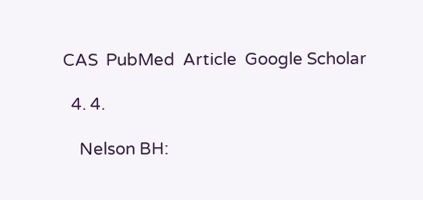CAS  PubMed  Article  Google Scholar

  4. 4.

    Nelson BH: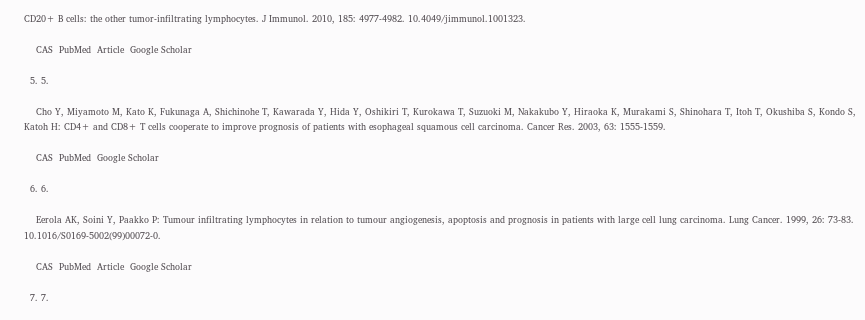CD20+ B cells: the other tumor-infiltrating lymphocytes. J Immunol. 2010, 185: 4977-4982. 10.4049/jimmunol.1001323.

    CAS  PubMed  Article  Google Scholar

  5. 5.

    Cho Y, Miyamoto M, Kato K, Fukunaga A, Shichinohe T, Kawarada Y, Hida Y, Oshikiri T, Kurokawa T, Suzuoki M, Nakakubo Y, Hiraoka K, Murakami S, Shinohara T, Itoh T, Okushiba S, Kondo S, Katoh H: CD4+ and CD8+ T cells cooperate to improve prognosis of patients with esophageal squamous cell carcinoma. Cancer Res. 2003, 63: 1555-1559.

    CAS  PubMed  Google Scholar

  6. 6.

    Eerola AK, Soini Y, Paakko P: Tumour infiltrating lymphocytes in relation to tumour angiogenesis, apoptosis and prognosis in patients with large cell lung carcinoma. Lung Cancer. 1999, 26: 73-83. 10.1016/S0169-5002(99)00072-0.

    CAS  PubMed  Article  Google Scholar

  7. 7.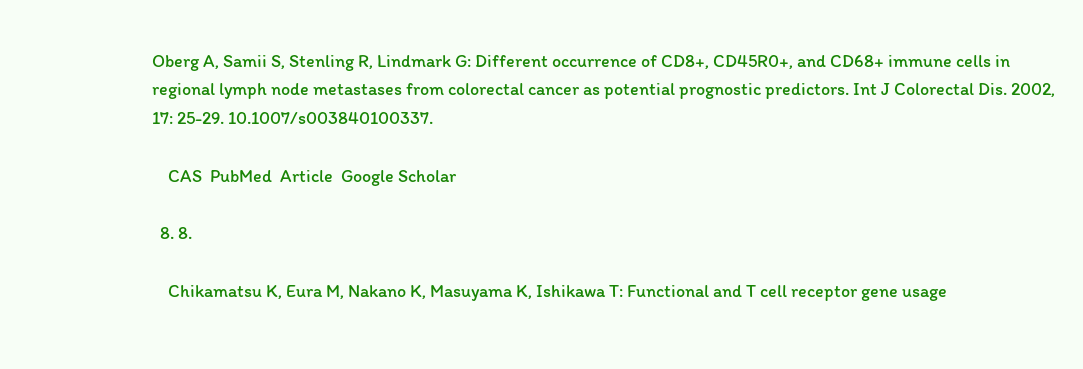Oberg A, Samii S, Stenling R, Lindmark G: Different occurrence of CD8+, CD45R0+, and CD68+ immune cells in regional lymph node metastases from colorectal cancer as potential prognostic predictors. Int J Colorectal Dis. 2002, 17: 25-29. 10.1007/s003840100337.

    CAS  PubMed  Article  Google Scholar

  8. 8.

    Chikamatsu K, Eura M, Nakano K, Masuyama K, Ishikawa T: Functional and T cell receptor gene usage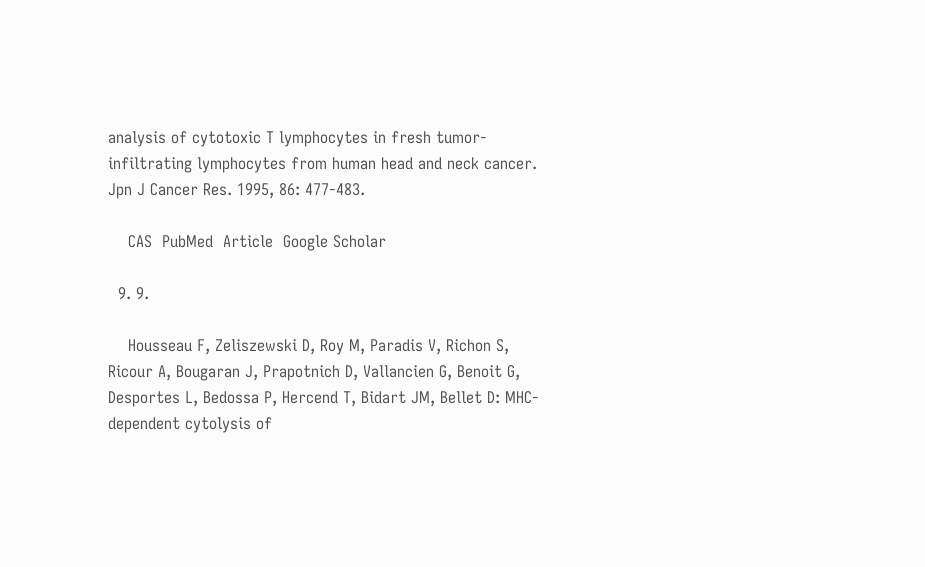analysis of cytotoxic T lymphocytes in fresh tumor-infiltrating lymphocytes from human head and neck cancer. Jpn J Cancer Res. 1995, 86: 477-483.

    CAS  PubMed  Article  Google Scholar

  9. 9.

    Housseau F, Zeliszewski D, Roy M, Paradis V, Richon S, Ricour A, Bougaran J, Prapotnich D, Vallancien G, Benoit G, Desportes L, Bedossa P, Hercend T, Bidart JM, Bellet D: MHC-dependent cytolysis of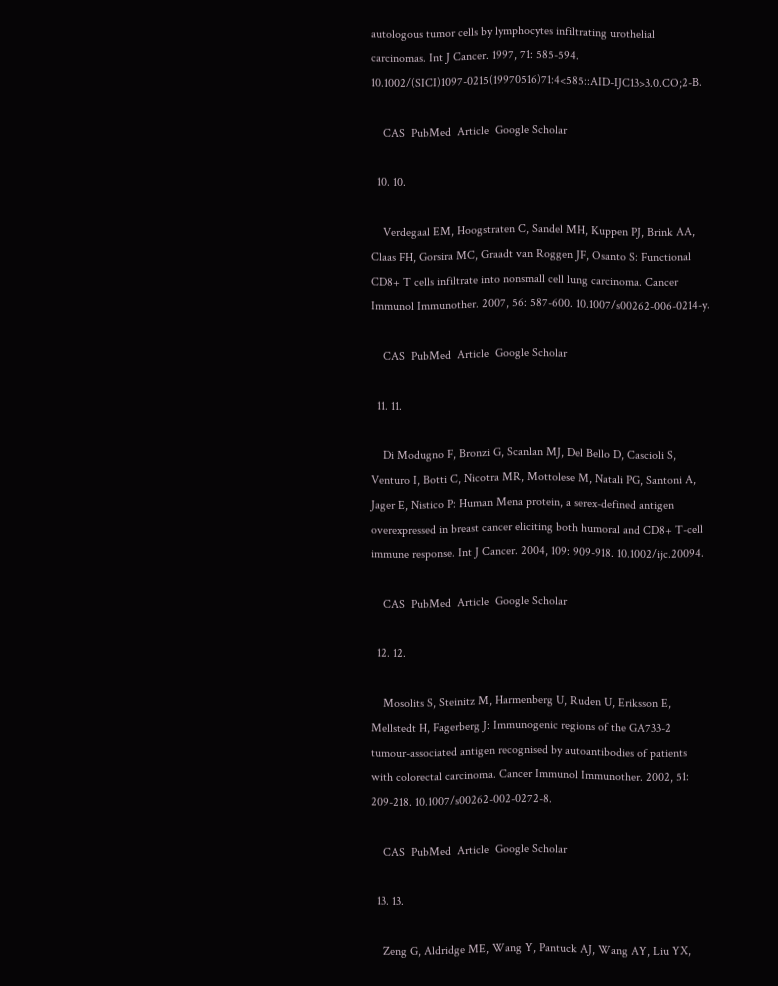autologous tumor cells by lymphocytes infiltrating urothelial carcinomas. Int J Cancer. 1997, 71: 585-594. 10.1002/(SICI)1097-0215(19970516)71:4<585::AID-IJC13>3.0.CO;2-B.

    CAS  PubMed  Article  Google Scholar

  10. 10.

    Verdegaal EM, Hoogstraten C, Sandel MH, Kuppen PJ, Brink AA, Claas FH, Gorsira MC, Graadt van Roggen JF, Osanto S: Functional CD8+ T cells infiltrate into nonsmall cell lung carcinoma. Cancer Immunol Immunother. 2007, 56: 587-600. 10.1007/s00262-006-0214-y.

    CAS  PubMed  Article  Google Scholar

  11. 11.

    Di Modugno F, Bronzi G, Scanlan MJ, Del Bello D, Cascioli S, Venturo I, Botti C, Nicotra MR, Mottolese M, Natali PG, Santoni A, Jager E, Nistico P: Human Mena protein, a serex-defined antigen overexpressed in breast cancer eliciting both humoral and CD8+ T-cell immune response. Int J Cancer. 2004, 109: 909-918. 10.1002/ijc.20094.

    CAS  PubMed  Article  Google Scholar

  12. 12.

    Mosolits S, Steinitz M, Harmenberg U, Ruden U, Eriksson E, Mellstedt H, Fagerberg J: Immunogenic regions of the GA733-2 tumour-associated antigen recognised by autoantibodies of patients with colorectal carcinoma. Cancer Immunol Immunother. 2002, 51: 209-218. 10.1007/s00262-002-0272-8.

    CAS  PubMed  Article  Google Scholar

  13. 13.

    Zeng G, Aldridge ME, Wang Y, Pantuck AJ, Wang AY, Liu YX,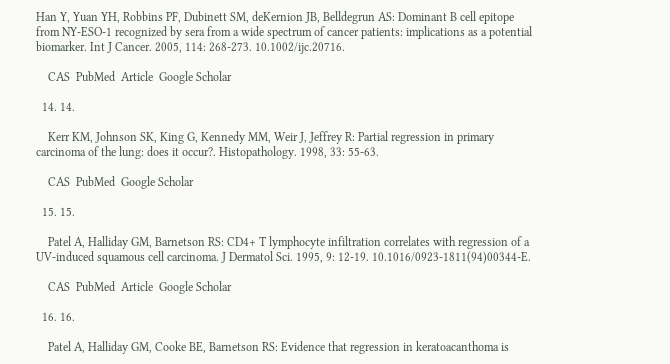Han Y, Yuan YH, Robbins PF, Dubinett SM, deKernion JB, Belldegrun AS: Dominant B cell epitope from NY-ESO-1 recognized by sera from a wide spectrum of cancer patients: implications as a potential biomarker. Int J Cancer. 2005, 114: 268-273. 10.1002/ijc.20716.

    CAS  PubMed  Article  Google Scholar

  14. 14.

    Kerr KM, Johnson SK, King G, Kennedy MM, Weir J, Jeffrey R: Partial regression in primary carcinoma of the lung: does it occur?. Histopathology. 1998, 33: 55-63.

    CAS  PubMed  Google Scholar

  15. 15.

    Patel A, Halliday GM, Barnetson RS: CD4+ T lymphocyte infiltration correlates with regression of a UV-induced squamous cell carcinoma. J Dermatol Sci. 1995, 9: 12-19. 10.1016/0923-1811(94)00344-E.

    CAS  PubMed  Article  Google Scholar

  16. 16.

    Patel A, Halliday GM, Cooke BE, Barnetson RS: Evidence that regression in keratoacanthoma is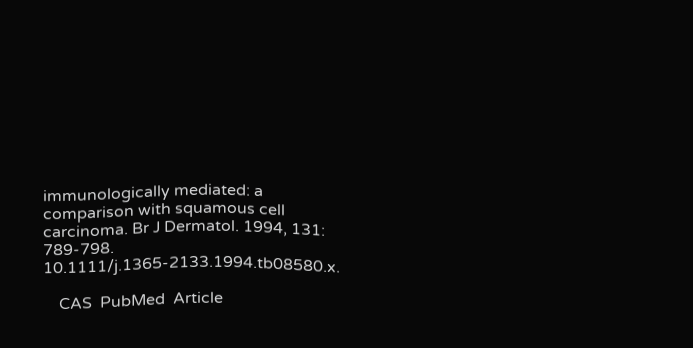immunologically mediated: a comparison with squamous cell carcinoma. Br J Dermatol. 1994, 131: 789-798. 10.1111/j.1365-2133.1994.tb08580.x.

    CAS  PubMed  Article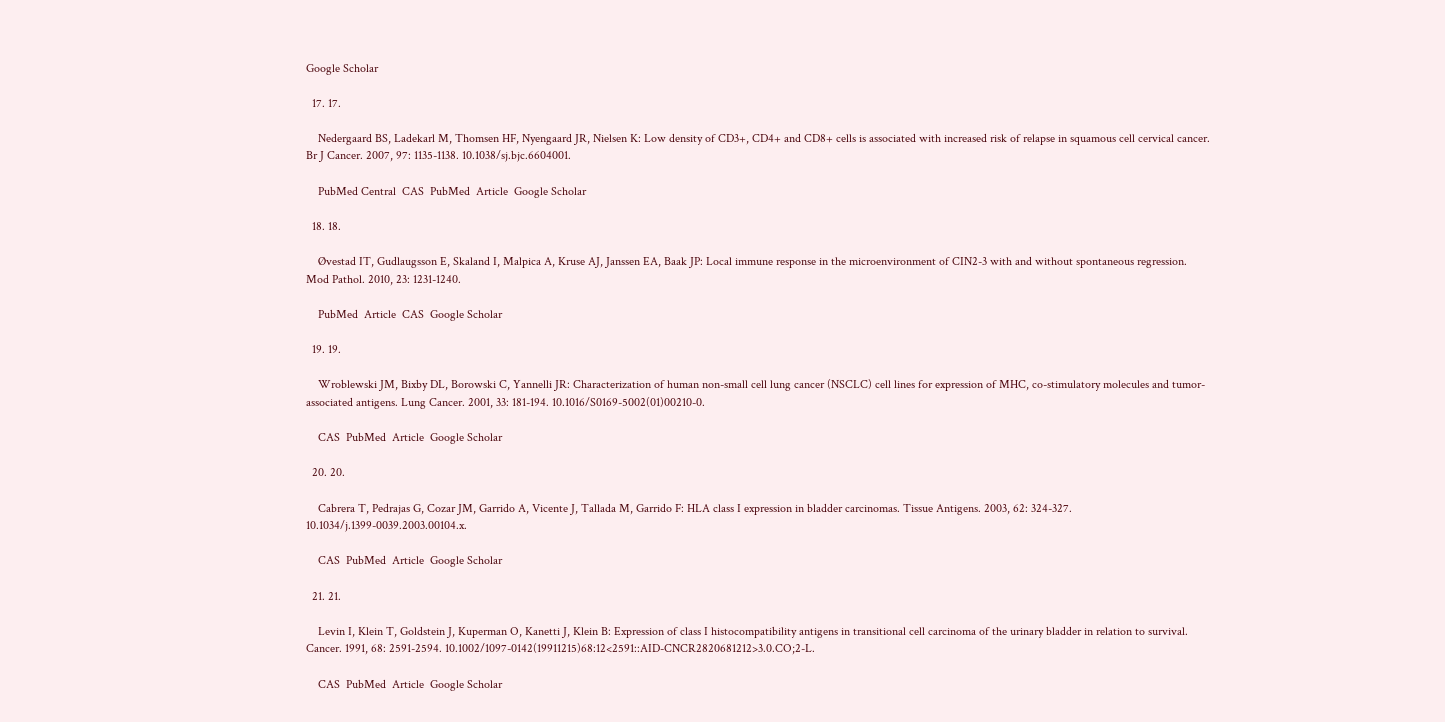Google Scholar

  17. 17.

    Nedergaard BS, Ladekarl M, Thomsen HF, Nyengaard JR, Nielsen K: Low density of CD3+, CD4+ and CD8+ cells is associated with increased risk of relapse in squamous cell cervical cancer. Br J Cancer. 2007, 97: 1135-1138. 10.1038/sj.bjc.6604001.

    PubMed Central  CAS  PubMed  Article  Google Scholar

  18. 18.

    Øvestad IT, Gudlaugsson E, Skaland I, Malpica A, Kruse AJ, Janssen EA, Baak JP: Local immune response in the microenvironment of CIN2-3 with and without spontaneous regression. Mod Pathol. 2010, 23: 1231-1240.

    PubMed  Article  CAS  Google Scholar

  19. 19.

    Wroblewski JM, Bixby DL, Borowski C, Yannelli JR: Characterization of human non-small cell lung cancer (NSCLC) cell lines for expression of MHC, co-stimulatory molecules and tumor-associated antigens. Lung Cancer. 2001, 33: 181-194. 10.1016/S0169-5002(01)00210-0.

    CAS  PubMed  Article  Google Scholar

  20. 20.

    Cabrera T, Pedrajas G, Cozar JM, Garrido A, Vicente J, Tallada M, Garrido F: HLA class I expression in bladder carcinomas. Tissue Antigens. 2003, 62: 324-327. 10.1034/j.1399-0039.2003.00104.x.

    CAS  PubMed  Article  Google Scholar

  21. 21.

    Levin I, Klein T, Goldstein J, Kuperman O, Kanetti J, Klein B: Expression of class I histocompatibility antigens in transitional cell carcinoma of the urinary bladder in relation to survival. Cancer. 1991, 68: 2591-2594. 10.1002/1097-0142(19911215)68:12<2591::AID-CNCR2820681212>3.0.CO;2-L.

    CAS  PubMed  Article  Google Scholar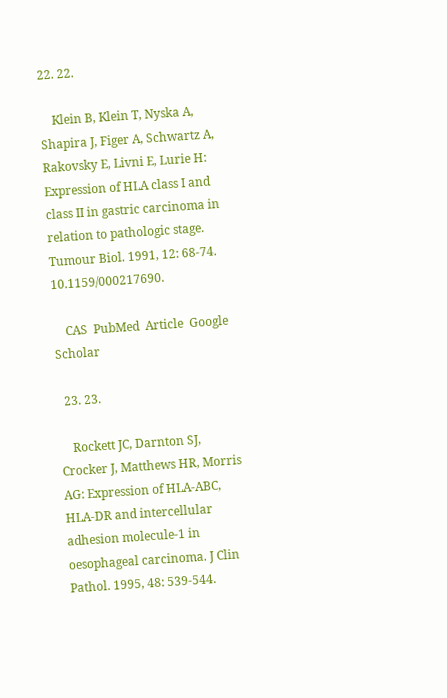22. 22.

    Klein B, Klein T, Nyska A, Shapira J, Figer A, Schwartz A, Rakovsky E, Livni E, Lurie H: Expression of HLA class I and class II in gastric carcinoma in relation to pathologic stage. Tumour Biol. 1991, 12: 68-74. 10.1159/000217690.

    CAS  PubMed  Article  Google Scholar

  23. 23.

    Rockett JC, Darnton SJ, Crocker J, Matthews HR, Morris AG: Expression of HLA-ABC, HLA-DR and intercellular adhesion molecule-1 in oesophageal carcinoma. J Clin Pathol. 1995, 48: 539-544.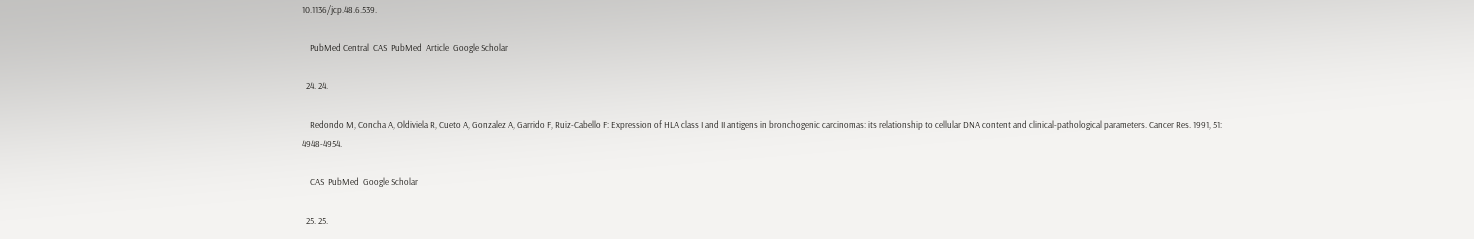10.1136/jcp.48.6.539.

    PubMed Central  CAS  PubMed  Article  Google Scholar

  24. 24.

    Redondo M, Concha A, Oldiviela R, Cueto A, Gonzalez A, Garrido F, Ruiz-Cabello F: Expression of HLA class I and II antigens in bronchogenic carcinomas: its relationship to cellular DNA content and clinical-pathological parameters. Cancer Res. 1991, 51: 4948-4954.

    CAS  PubMed  Google Scholar

  25. 25.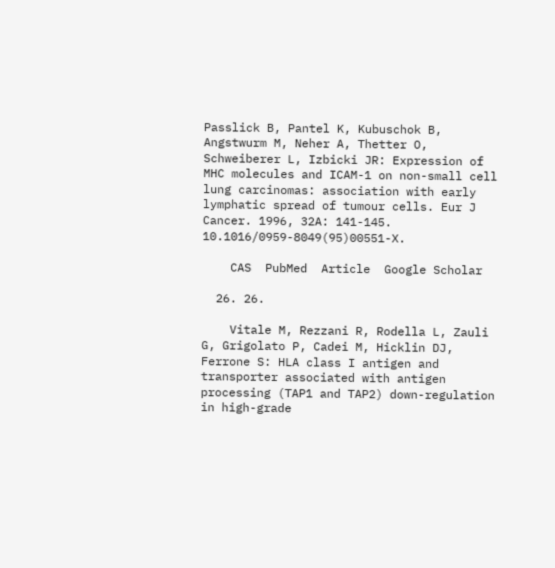Passlick B, Pantel K, Kubuschok B, Angstwurm M, Neher A, Thetter O, Schweiberer L, Izbicki JR: Expression of MHC molecules and ICAM-1 on non-small cell lung carcinomas: association with early lymphatic spread of tumour cells. Eur J Cancer. 1996, 32A: 141-145. 10.1016/0959-8049(95)00551-X.

    CAS  PubMed  Article  Google Scholar

  26. 26.

    Vitale M, Rezzani R, Rodella L, Zauli G, Grigolato P, Cadei M, Hicklin DJ, Ferrone S: HLA class I antigen and transporter associated with antigen processing (TAP1 and TAP2) down-regulation in high-grade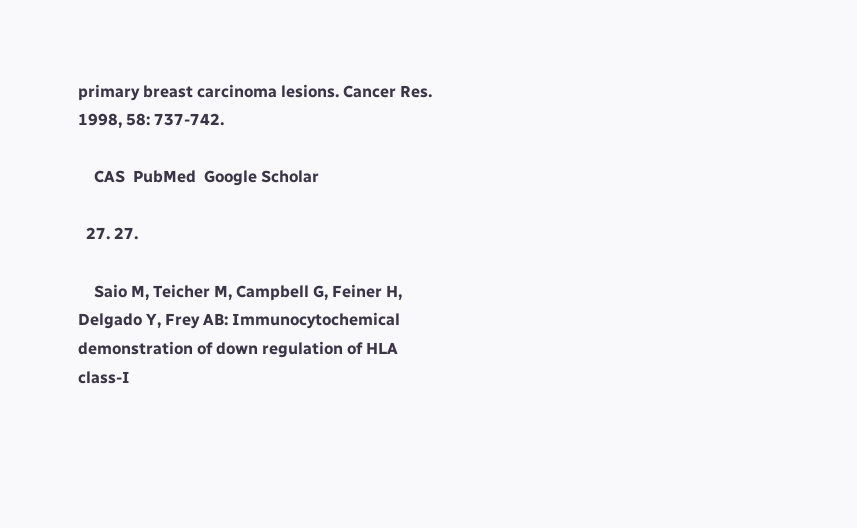primary breast carcinoma lesions. Cancer Res. 1998, 58: 737-742.

    CAS  PubMed  Google Scholar

  27. 27.

    Saio M, Teicher M, Campbell G, Feiner H, Delgado Y, Frey AB: Immunocytochemical demonstration of down regulation of HLA class-I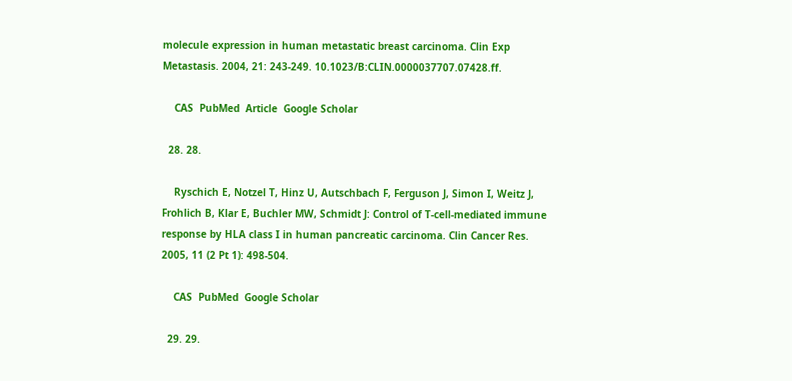molecule expression in human metastatic breast carcinoma. Clin Exp Metastasis. 2004, 21: 243-249. 10.1023/B:CLIN.0000037707.07428.ff.

    CAS  PubMed  Article  Google Scholar

  28. 28.

    Ryschich E, Notzel T, Hinz U, Autschbach F, Ferguson J, Simon I, Weitz J, Frohlich B, Klar E, Buchler MW, Schmidt J: Control of T-cell-mediated immune response by HLA class I in human pancreatic carcinoma. Clin Cancer Res. 2005, 11 (2 Pt 1): 498-504.

    CAS  PubMed  Google Scholar

  29. 29.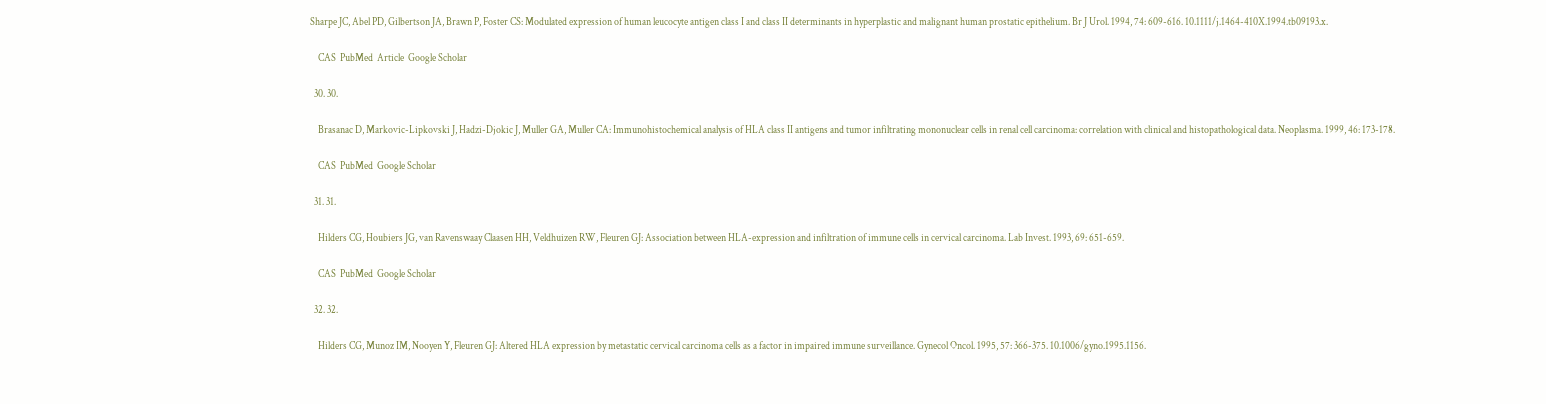Sharpe JC, Abel PD, Gilbertson JA, Brawn P, Foster CS: Modulated expression of human leucocyte antigen class I and class II determinants in hyperplastic and malignant human prostatic epithelium. Br J Urol. 1994, 74: 609-616. 10.1111/j.1464-410X.1994.tb09193.x.

    CAS  PubMed  Article  Google Scholar

  30. 30.

    Brasanac D, Markovic-Lipkovski J, Hadzi-Djokic J, Muller GA, Muller CA: Immunohistochemical analysis of HLA class II antigens and tumor infiltrating mononuclear cells in renal cell carcinoma: correlation with clinical and histopathological data. Neoplasma. 1999, 46: 173-178.

    CAS  PubMed  Google Scholar

  31. 31.

    Hilders CG, Houbiers JG, van Ravenswaay Claasen HH, Veldhuizen RW, Fleuren GJ: Association between HLA-expression and infiltration of immune cells in cervical carcinoma. Lab Invest. 1993, 69: 651-659.

    CAS  PubMed  Google Scholar

  32. 32.

    Hilders CG, Munoz IM, Nooyen Y, Fleuren GJ: Altered HLA expression by metastatic cervical carcinoma cells as a factor in impaired immune surveillance. Gynecol Oncol. 1995, 57: 366-375. 10.1006/gyno.1995.1156.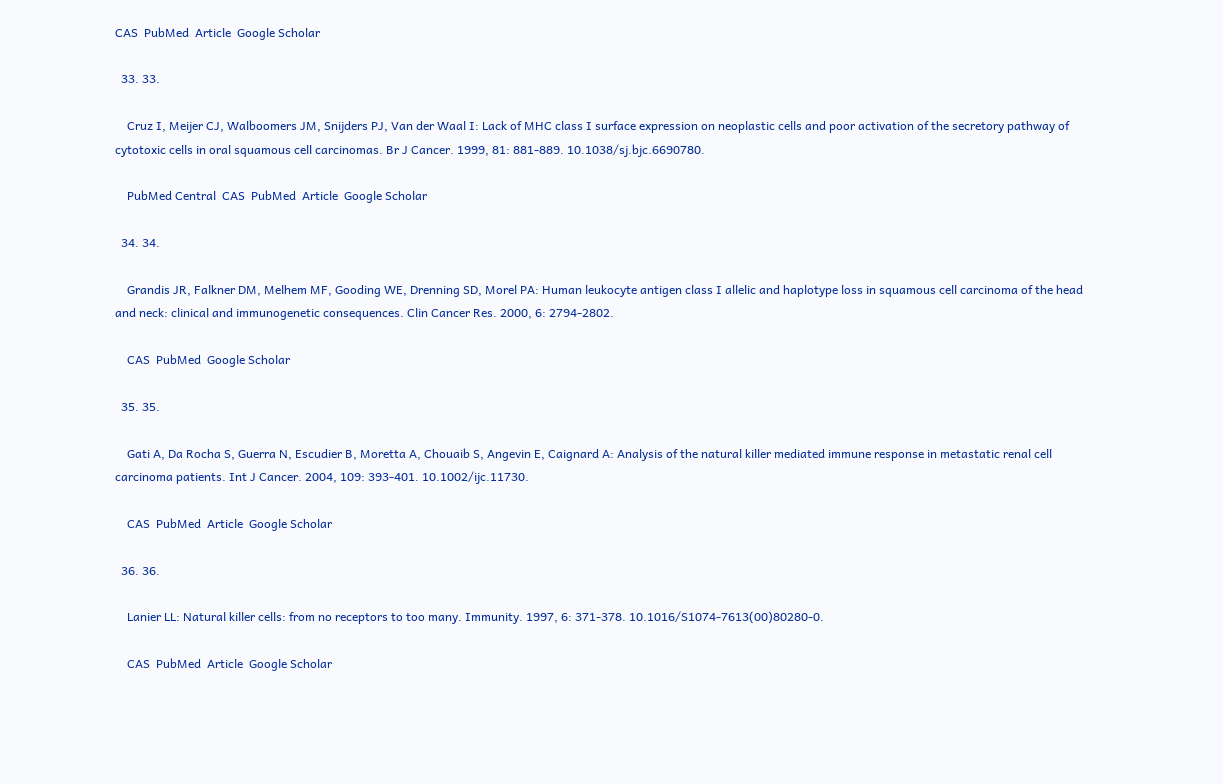CAS  PubMed  Article  Google Scholar

  33. 33.

    Cruz I, Meijer CJ, Walboomers JM, Snijders PJ, Van der Waal I: Lack of MHC class I surface expression on neoplastic cells and poor activation of the secretory pathway of cytotoxic cells in oral squamous cell carcinomas. Br J Cancer. 1999, 81: 881-889. 10.1038/sj.bjc.6690780.

    PubMed Central  CAS  PubMed  Article  Google Scholar

  34. 34.

    Grandis JR, Falkner DM, Melhem MF, Gooding WE, Drenning SD, Morel PA: Human leukocyte antigen class I allelic and haplotype loss in squamous cell carcinoma of the head and neck: clinical and immunogenetic consequences. Clin Cancer Res. 2000, 6: 2794-2802.

    CAS  PubMed  Google Scholar

  35. 35.

    Gati A, Da Rocha S, Guerra N, Escudier B, Moretta A, Chouaib S, Angevin E, Caignard A: Analysis of the natural killer mediated immune response in metastatic renal cell carcinoma patients. Int J Cancer. 2004, 109: 393-401. 10.1002/ijc.11730.

    CAS  PubMed  Article  Google Scholar

  36. 36.

    Lanier LL: Natural killer cells: from no receptors to too many. Immunity. 1997, 6: 371-378. 10.1016/S1074-7613(00)80280-0.

    CAS  PubMed  Article  Google Scholar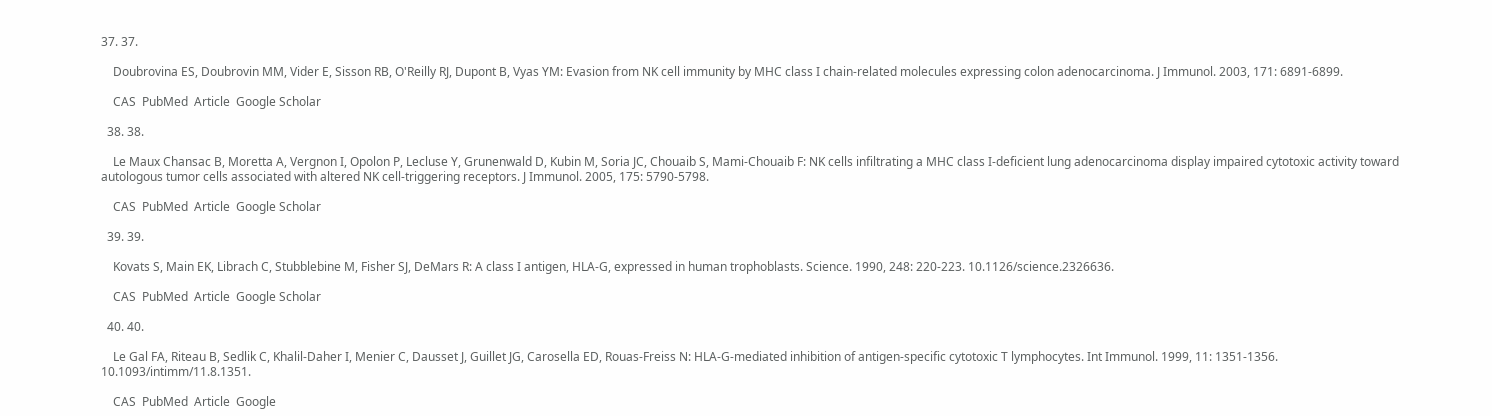37. 37.

    Doubrovina ES, Doubrovin MM, Vider E, Sisson RB, O'Reilly RJ, Dupont B, Vyas YM: Evasion from NK cell immunity by MHC class I chain-related molecules expressing colon adenocarcinoma. J Immunol. 2003, 171: 6891-6899.

    CAS  PubMed  Article  Google Scholar

  38. 38.

    Le Maux Chansac B, Moretta A, Vergnon I, Opolon P, Lecluse Y, Grunenwald D, Kubin M, Soria JC, Chouaib S, Mami-Chouaib F: NK cells infiltrating a MHC class I-deficient lung adenocarcinoma display impaired cytotoxic activity toward autologous tumor cells associated with altered NK cell-triggering receptors. J Immunol. 2005, 175: 5790-5798.

    CAS  PubMed  Article  Google Scholar

  39. 39.

    Kovats S, Main EK, Librach C, Stubblebine M, Fisher SJ, DeMars R: A class I antigen, HLA-G, expressed in human trophoblasts. Science. 1990, 248: 220-223. 10.1126/science.2326636.

    CAS  PubMed  Article  Google Scholar

  40. 40.

    Le Gal FA, Riteau B, Sedlik C, Khalil-Daher I, Menier C, Dausset J, Guillet JG, Carosella ED, Rouas-Freiss N: HLA-G-mediated inhibition of antigen-specific cytotoxic T lymphocytes. Int Immunol. 1999, 11: 1351-1356. 10.1093/intimm/11.8.1351.

    CAS  PubMed  Article  Google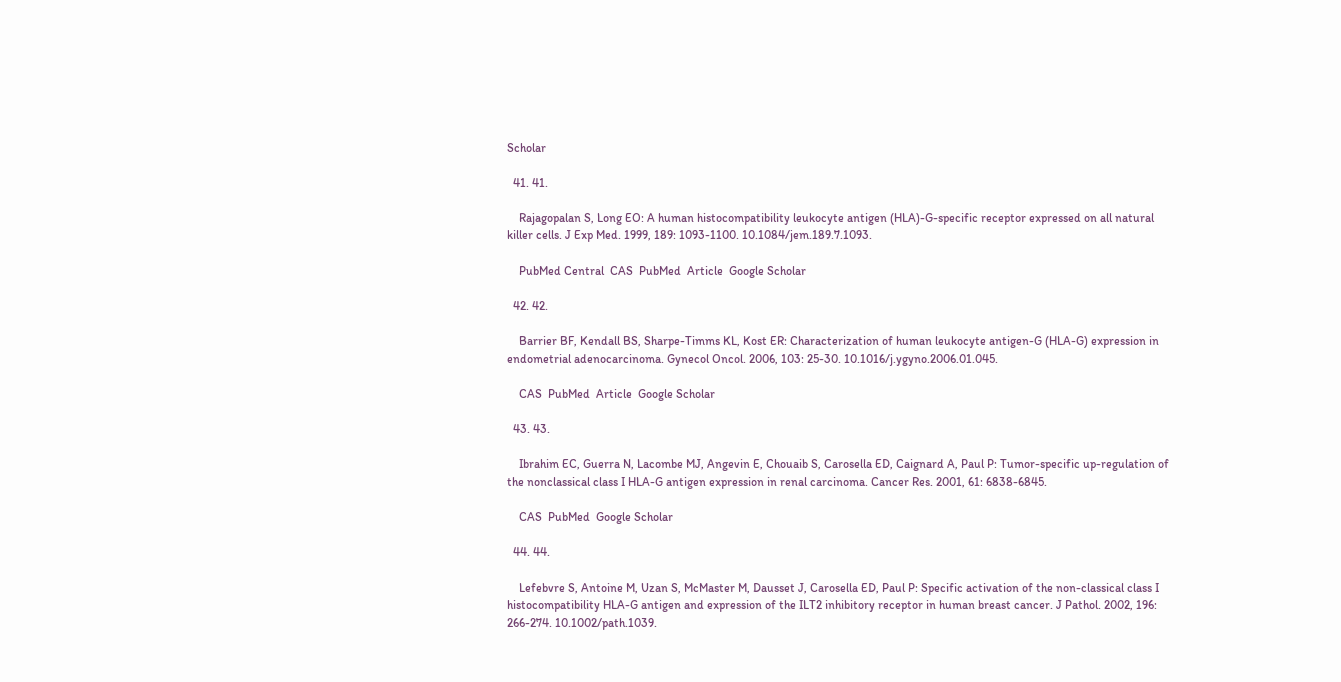Scholar

  41. 41.

    Rajagopalan S, Long EO: A human histocompatibility leukocyte antigen (HLA)-G-specific receptor expressed on all natural killer cells. J Exp Med. 1999, 189: 1093-1100. 10.1084/jem.189.7.1093.

    PubMed Central  CAS  PubMed  Article  Google Scholar

  42. 42.

    Barrier BF, Kendall BS, Sharpe-Timms KL, Kost ER: Characterization of human leukocyte antigen-G (HLA-G) expression in endometrial adenocarcinoma. Gynecol Oncol. 2006, 103: 25-30. 10.1016/j.ygyno.2006.01.045.

    CAS  PubMed  Article  Google Scholar

  43. 43.

    Ibrahim EC, Guerra N, Lacombe MJ, Angevin E, Chouaib S, Carosella ED, Caignard A, Paul P: Tumor-specific up-regulation of the nonclassical class I HLA-G antigen expression in renal carcinoma. Cancer Res. 2001, 61: 6838-6845.

    CAS  PubMed  Google Scholar

  44. 44.

    Lefebvre S, Antoine M, Uzan S, McMaster M, Dausset J, Carosella ED, Paul P: Specific activation of the non-classical class I histocompatibility HLA-G antigen and expression of the ILT2 inhibitory receptor in human breast cancer. J Pathol. 2002, 196: 266-274. 10.1002/path.1039.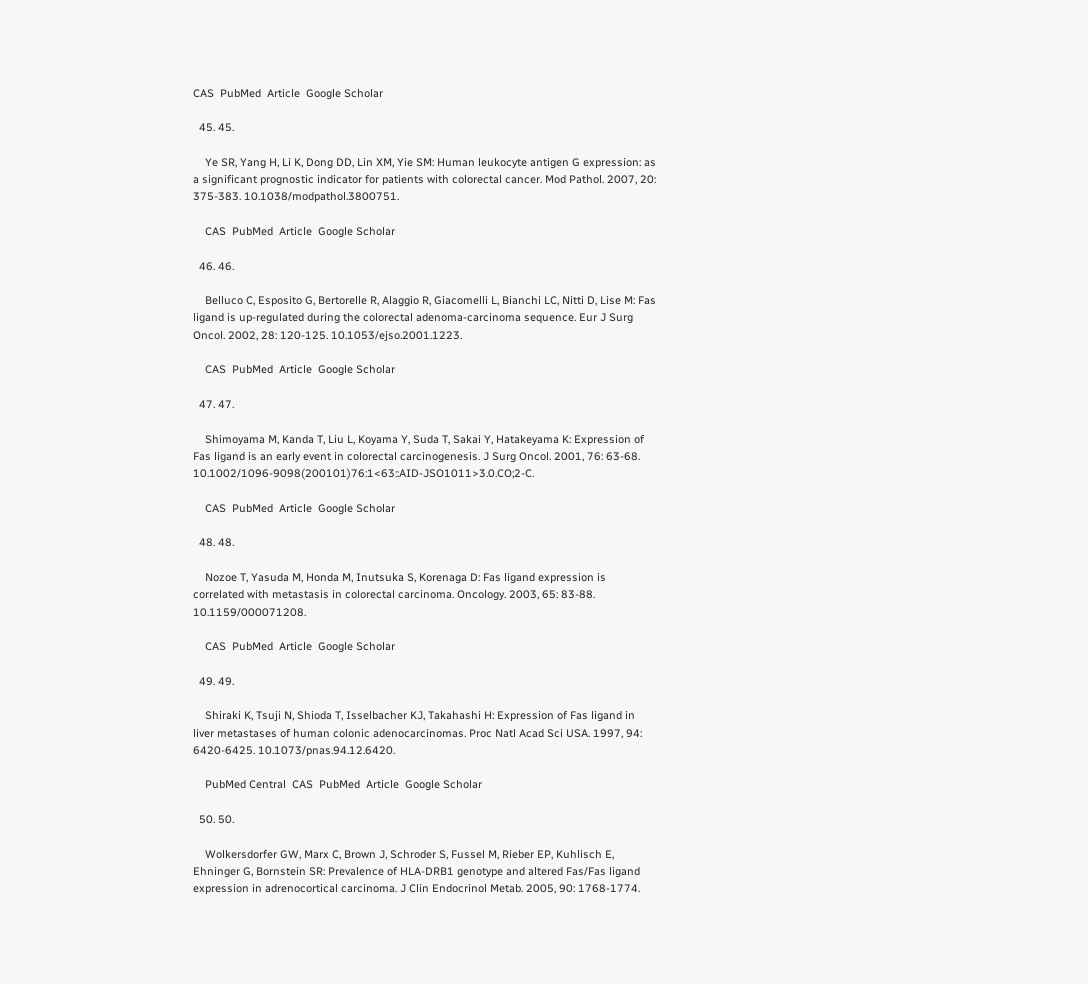CAS  PubMed  Article  Google Scholar

  45. 45.

    Ye SR, Yang H, Li K, Dong DD, Lin XM, Yie SM: Human leukocyte antigen G expression: as a significant prognostic indicator for patients with colorectal cancer. Mod Pathol. 2007, 20: 375-383. 10.1038/modpathol.3800751.

    CAS  PubMed  Article  Google Scholar

  46. 46.

    Belluco C, Esposito G, Bertorelle R, Alaggio R, Giacomelli L, Bianchi LC, Nitti D, Lise M: Fas ligand is up-regulated during the colorectal adenoma-carcinoma sequence. Eur J Surg Oncol. 2002, 28: 120-125. 10.1053/ejso.2001.1223.

    CAS  PubMed  Article  Google Scholar

  47. 47.

    Shimoyama M, Kanda T, Liu L, Koyama Y, Suda T, Sakai Y, Hatakeyama K: Expression of Fas ligand is an early event in colorectal carcinogenesis. J Surg Oncol. 2001, 76: 63-68. 10.1002/1096-9098(200101)76:1<63::AID-JSO1011>3.0.CO;2-C.

    CAS  PubMed  Article  Google Scholar

  48. 48.

    Nozoe T, Yasuda M, Honda M, Inutsuka S, Korenaga D: Fas ligand expression is correlated with metastasis in colorectal carcinoma. Oncology. 2003, 65: 83-88. 10.1159/000071208.

    CAS  PubMed  Article  Google Scholar

  49. 49.

    Shiraki K, Tsuji N, Shioda T, Isselbacher KJ, Takahashi H: Expression of Fas ligand in liver metastases of human colonic adenocarcinomas. Proc Natl Acad Sci USA. 1997, 94: 6420-6425. 10.1073/pnas.94.12.6420.

    PubMed Central  CAS  PubMed  Article  Google Scholar

  50. 50.

    Wolkersdorfer GW, Marx C, Brown J, Schroder S, Fussel M, Rieber EP, Kuhlisch E, Ehninger G, Bornstein SR: Prevalence of HLA-DRB1 genotype and altered Fas/Fas ligand expression in adrenocortical carcinoma. J Clin Endocrinol Metab. 2005, 90: 1768-1774.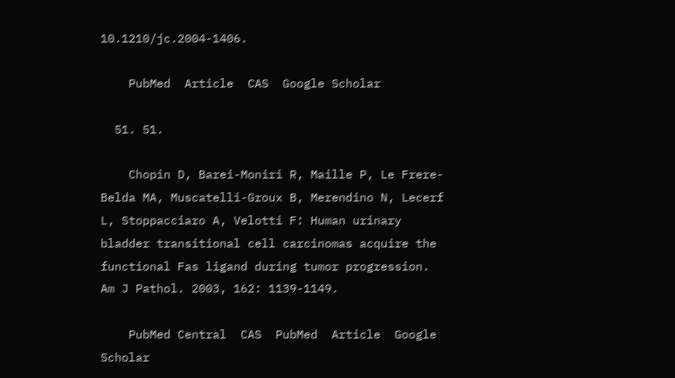10.1210/jc.2004-1406.

    PubMed  Article  CAS  Google Scholar

  51. 51.

    Chopin D, Barei-Moniri R, Maille P, Le Frere-Belda MA, Muscatelli-Groux B, Merendino N, Lecerf L, Stoppacciaro A, Velotti F: Human urinary bladder transitional cell carcinomas acquire the functional Fas ligand during tumor progression. Am J Pathol. 2003, 162: 1139-1149.

    PubMed Central  CAS  PubMed  Article  Google Scholar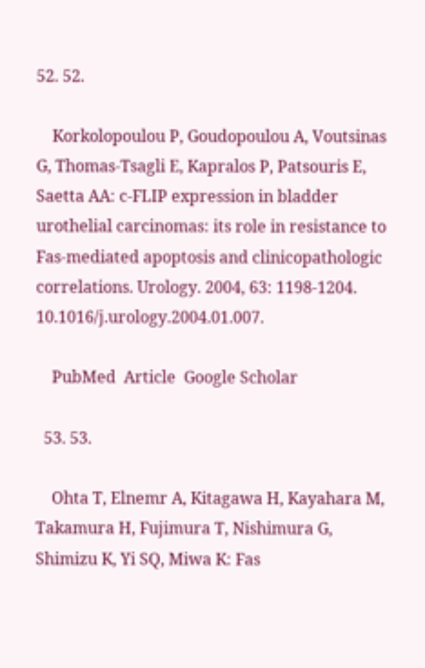52. 52.

    Korkolopoulou P, Goudopoulou A, Voutsinas G, Thomas-Tsagli E, Kapralos P, Patsouris E, Saetta AA: c-FLIP expression in bladder urothelial carcinomas: its role in resistance to Fas-mediated apoptosis and clinicopathologic correlations. Urology. 2004, 63: 1198-1204. 10.1016/j.urology.2004.01.007.

    PubMed  Article  Google Scholar

  53. 53.

    Ohta T, Elnemr A, Kitagawa H, Kayahara M, Takamura H, Fujimura T, Nishimura G, Shimizu K, Yi SQ, Miwa K: Fas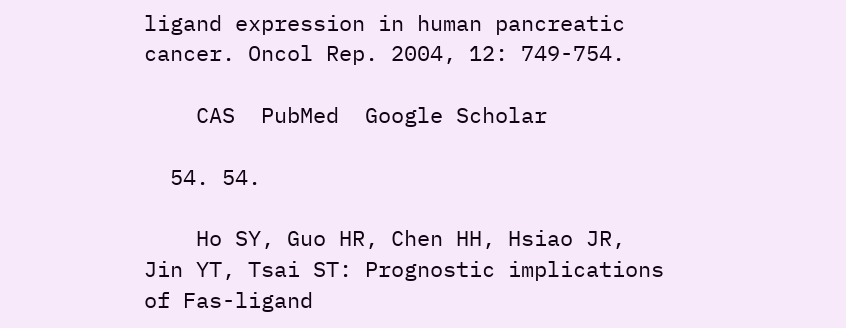ligand expression in human pancreatic cancer. Oncol Rep. 2004, 12: 749-754.

    CAS  PubMed  Google Scholar

  54. 54.

    Ho SY, Guo HR, Chen HH, Hsiao JR, Jin YT, Tsai ST: Prognostic implications of Fas-ligand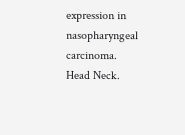expression in nasopharyngeal carcinoma. Head Neck.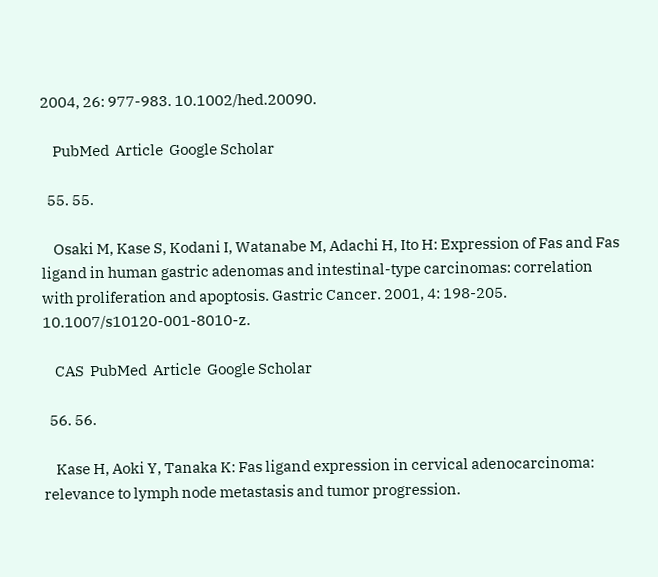2004, 26: 977-983. 10.1002/hed.20090.

    PubMed  Article  Google Scholar

  55. 55.

    Osaki M, Kase S, Kodani I, Watanabe M, Adachi H, Ito H: Expression of Fas and Fas ligand in human gastric adenomas and intestinal-type carcinomas: correlation with proliferation and apoptosis. Gastric Cancer. 2001, 4: 198-205. 10.1007/s10120-001-8010-z.

    CAS  PubMed  Article  Google Scholar

  56. 56.

    Kase H, Aoki Y, Tanaka K: Fas ligand expression in cervical adenocarcinoma: relevance to lymph node metastasis and tumor progression.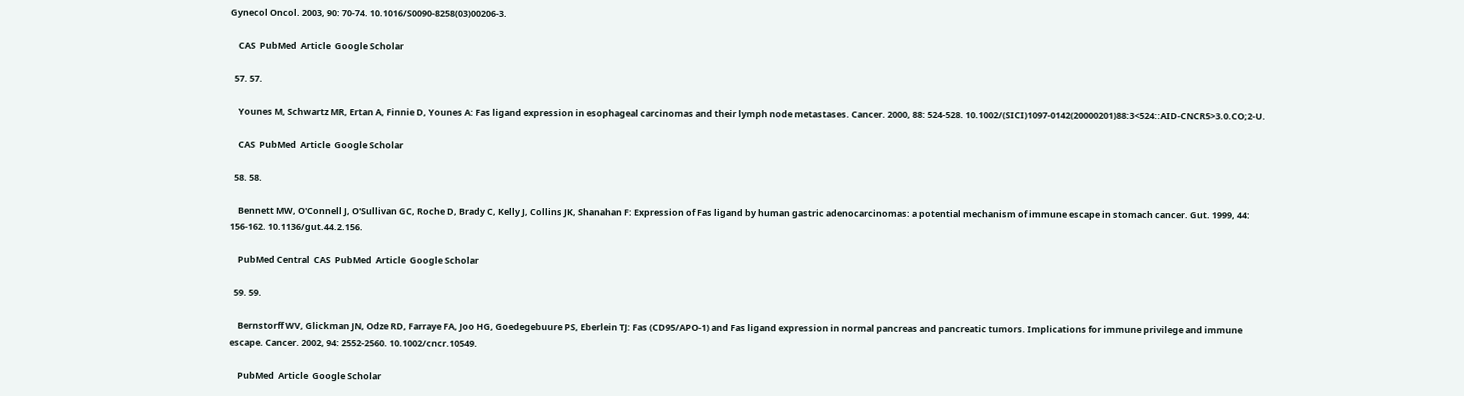Gynecol Oncol. 2003, 90: 70-74. 10.1016/S0090-8258(03)00206-3.

    CAS  PubMed  Article  Google Scholar

  57. 57.

    Younes M, Schwartz MR, Ertan A, Finnie D, Younes A: Fas ligand expression in esophageal carcinomas and their lymph node metastases. Cancer. 2000, 88: 524-528. 10.1002/(SICI)1097-0142(20000201)88:3<524::AID-CNCR5>3.0.CO;2-U.

    CAS  PubMed  Article  Google Scholar

  58. 58.

    Bennett MW, O'Connell J, O'Sullivan GC, Roche D, Brady C, Kelly J, Collins JK, Shanahan F: Expression of Fas ligand by human gastric adenocarcinomas: a potential mechanism of immune escape in stomach cancer. Gut. 1999, 44: 156-162. 10.1136/gut.44.2.156.

    PubMed Central  CAS  PubMed  Article  Google Scholar

  59. 59.

    Bernstorff WV, Glickman JN, Odze RD, Farraye FA, Joo HG, Goedegebuure PS, Eberlein TJ: Fas (CD95/APO-1) and Fas ligand expression in normal pancreas and pancreatic tumors. Implications for immune privilege and immune escape. Cancer. 2002, 94: 2552-2560. 10.1002/cncr.10549.

    PubMed  Article  Google Scholar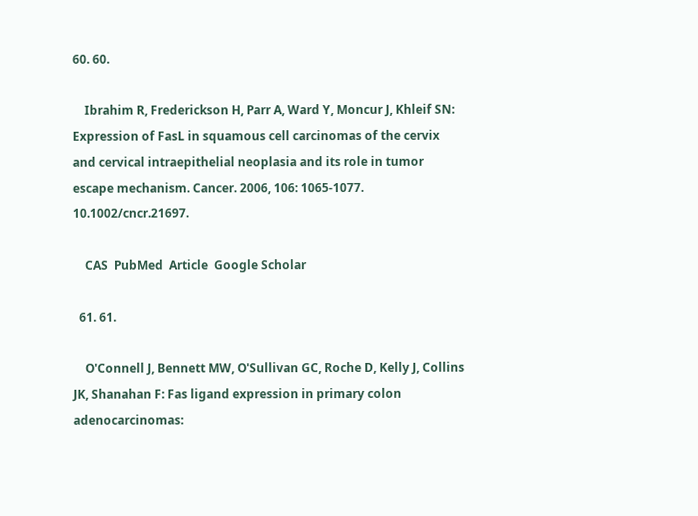60. 60.

    Ibrahim R, Frederickson H, Parr A, Ward Y, Moncur J, Khleif SN: Expression of FasL in squamous cell carcinomas of the cervix and cervical intraepithelial neoplasia and its role in tumor escape mechanism. Cancer. 2006, 106: 1065-1077. 10.1002/cncr.21697.

    CAS  PubMed  Article  Google Scholar

  61. 61.

    O'Connell J, Bennett MW, O'Sullivan GC, Roche D, Kelly J, Collins JK, Shanahan F: Fas ligand expression in primary colon adenocarcinomas: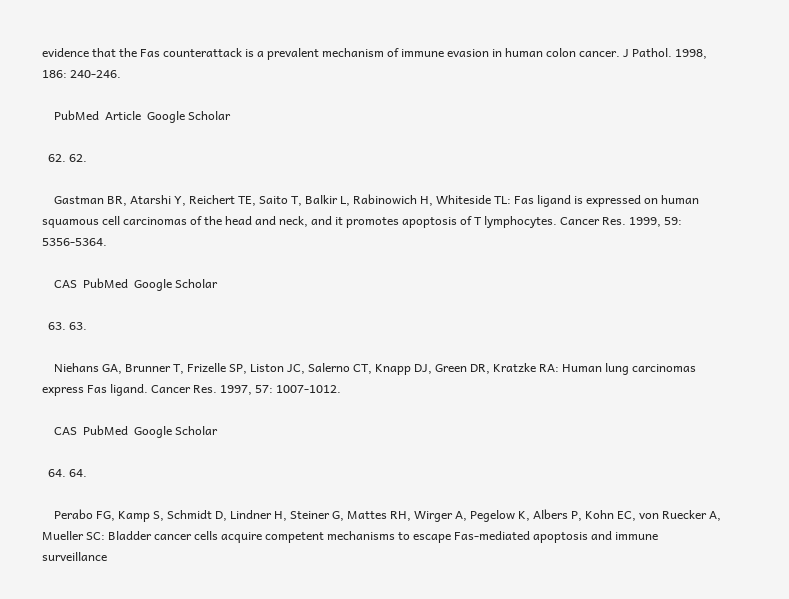evidence that the Fas counterattack is a prevalent mechanism of immune evasion in human colon cancer. J Pathol. 1998, 186: 240-246.

    PubMed  Article  Google Scholar

  62. 62.

    Gastman BR, Atarshi Y, Reichert TE, Saito T, Balkir L, Rabinowich H, Whiteside TL: Fas ligand is expressed on human squamous cell carcinomas of the head and neck, and it promotes apoptosis of T lymphocytes. Cancer Res. 1999, 59: 5356-5364.

    CAS  PubMed  Google Scholar

  63. 63.

    Niehans GA, Brunner T, Frizelle SP, Liston JC, Salerno CT, Knapp DJ, Green DR, Kratzke RA: Human lung carcinomas express Fas ligand. Cancer Res. 1997, 57: 1007-1012.

    CAS  PubMed  Google Scholar

  64. 64.

    Perabo FG, Kamp S, Schmidt D, Lindner H, Steiner G, Mattes RH, Wirger A, Pegelow K, Albers P, Kohn EC, von Ruecker A, Mueller SC: Bladder cancer cells acquire competent mechanisms to escape Fas-mediated apoptosis and immune surveillance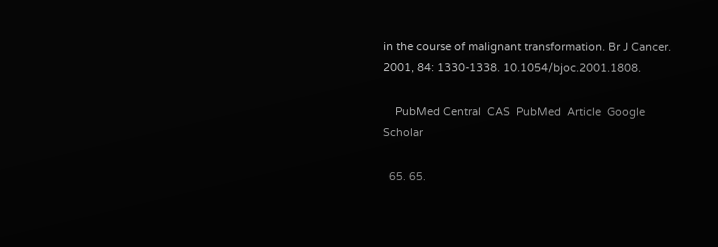in the course of malignant transformation. Br J Cancer. 2001, 84: 1330-1338. 10.1054/bjoc.2001.1808.

    PubMed Central  CAS  PubMed  Article  Google Scholar

  65. 65.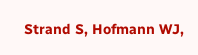Strand S, Hofmann WJ,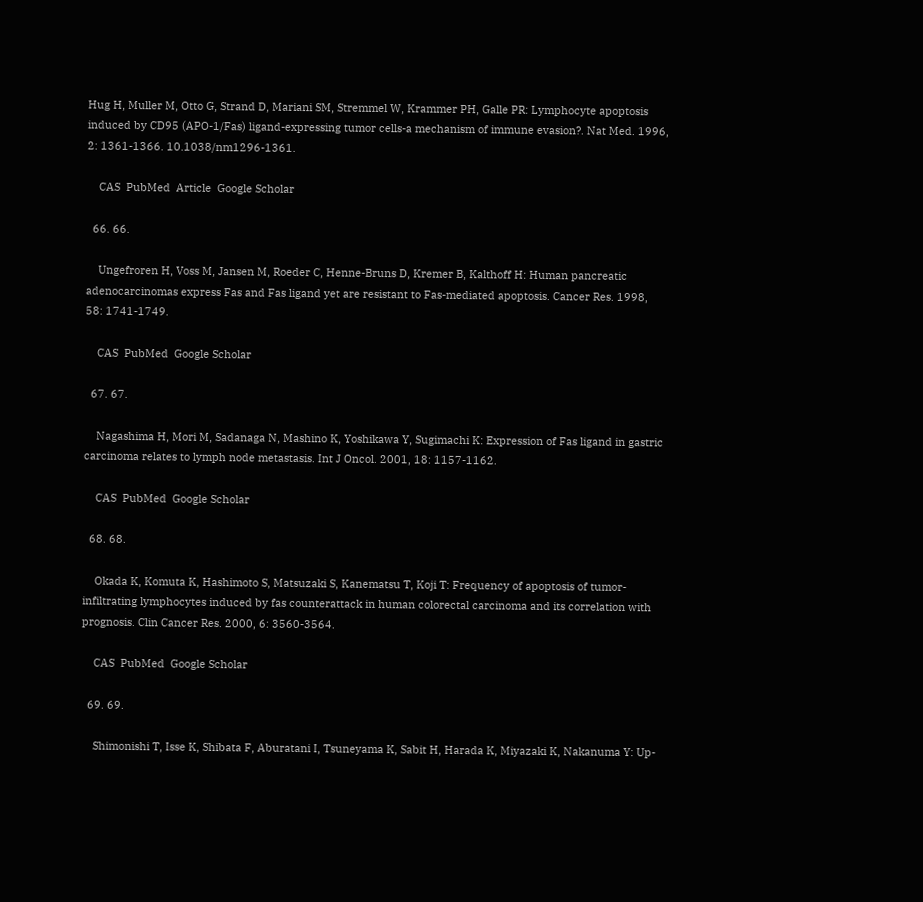Hug H, Muller M, Otto G, Strand D, Mariani SM, Stremmel W, Krammer PH, Galle PR: Lymphocyte apoptosis induced by CD95 (APO-1/Fas) ligand-expressing tumor cells-a mechanism of immune evasion?. Nat Med. 1996, 2: 1361-1366. 10.1038/nm1296-1361.

    CAS  PubMed  Article  Google Scholar

  66. 66.

    Ungefroren H, Voss M, Jansen M, Roeder C, Henne-Bruns D, Kremer B, Kalthoff H: Human pancreatic adenocarcinomas express Fas and Fas ligand yet are resistant to Fas-mediated apoptosis. Cancer Res. 1998, 58: 1741-1749.

    CAS  PubMed  Google Scholar

  67. 67.

    Nagashima H, Mori M, Sadanaga N, Mashino K, Yoshikawa Y, Sugimachi K: Expression of Fas ligand in gastric carcinoma relates to lymph node metastasis. Int J Oncol. 2001, 18: 1157-1162.

    CAS  PubMed  Google Scholar

  68. 68.

    Okada K, Komuta K, Hashimoto S, Matsuzaki S, Kanematsu T, Koji T: Frequency of apoptosis of tumor-infiltrating lymphocytes induced by fas counterattack in human colorectal carcinoma and its correlation with prognosis. Clin Cancer Res. 2000, 6: 3560-3564.

    CAS  PubMed  Google Scholar

  69. 69.

    Shimonishi T, Isse K, Shibata F, Aburatani I, Tsuneyama K, Sabit H, Harada K, Miyazaki K, Nakanuma Y: Up-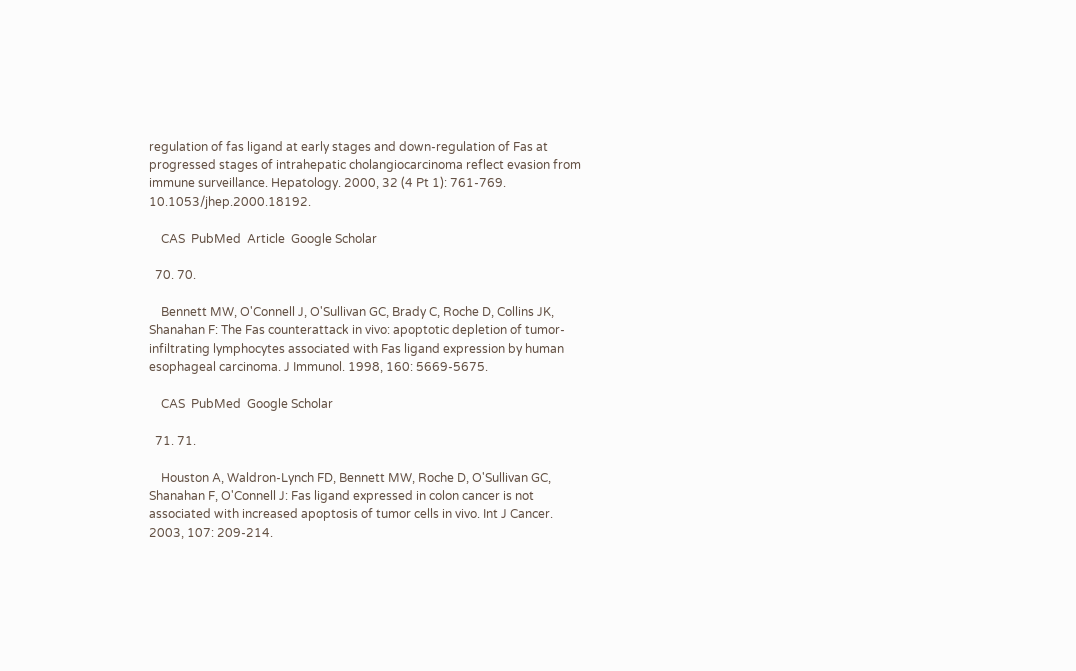regulation of fas ligand at early stages and down-regulation of Fas at progressed stages of intrahepatic cholangiocarcinoma reflect evasion from immune surveillance. Hepatology. 2000, 32 (4 Pt 1): 761-769. 10.1053/jhep.2000.18192.

    CAS  PubMed  Article  Google Scholar

  70. 70.

    Bennett MW, O'Connell J, O'Sullivan GC, Brady C, Roche D, Collins JK, Shanahan F: The Fas counterattack in vivo: apoptotic depletion of tumor-infiltrating lymphocytes associated with Fas ligand expression by human esophageal carcinoma. J Immunol. 1998, 160: 5669-5675.

    CAS  PubMed  Google Scholar

  71. 71.

    Houston A, Waldron-Lynch FD, Bennett MW, Roche D, O'Sullivan GC, Shanahan F, O'Connell J: Fas ligand expressed in colon cancer is not associated with increased apoptosis of tumor cells in vivo. Int J Cancer. 2003, 107: 209-214.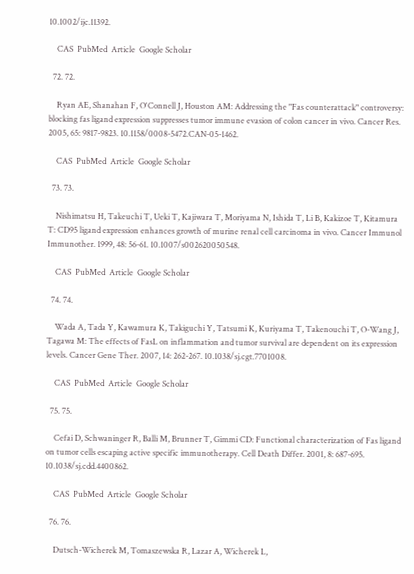10.1002/ijc.11392.

    CAS  PubMed  Article  Google Scholar

  72. 72.

    Ryan AE, Shanahan F, O'Connell J, Houston AM: Addressing the "Fas counterattack" controversy: blocking fas ligand expression suppresses tumor immune evasion of colon cancer in vivo. Cancer Res. 2005, 65: 9817-9823. 10.1158/0008-5472.CAN-05-1462.

    CAS  PubMed  Article  Google Scholar

  73. 73.

    Nishimatsu H, Takeuchi T, Ueki T, Kajiwara T, Moriyama N, Ishida T, Li B, Kakizoe T, Kitamura T: CD95 ligand expression enhances growth of murine renal cell carcinoma in vivo. Cancer Immunol Immunother. 1999, 48: 56-61. 10.1007/s002620050548.

    CAS  PubMed  Article  Google Scholar

  74. 74.

    Wada A, Tada Y, Kawamura K, Takiguchi Y, Tatsumi K, Kuriyama T, Takenouchi T, O-Wang J, Tagawa M: The effects of FasL on inflammation and tumor survival are dependent on its expression levels. Cancer Gene Ther. 2007, 14: 262-267. 10.1038/sj.cgt.7701008.

    CAS  PubMed  Article  Google Scholar

  75. 75.

    Cefai D, Schwaninger R, Balli M, Brunner T, Gimmi CD: Functional characterization of Fas ligand on tumor cells escaping active specific immunotherapy. Cell Death Differ. 2001, 8: 687-695. 10.1038/sj.cdd.4400862.

    CAS  PubMed  Article  Google Scholar

  76. 76.

    Dutsch-Wicherek M, Tomaszewska R, Lazar A, Wicherek L,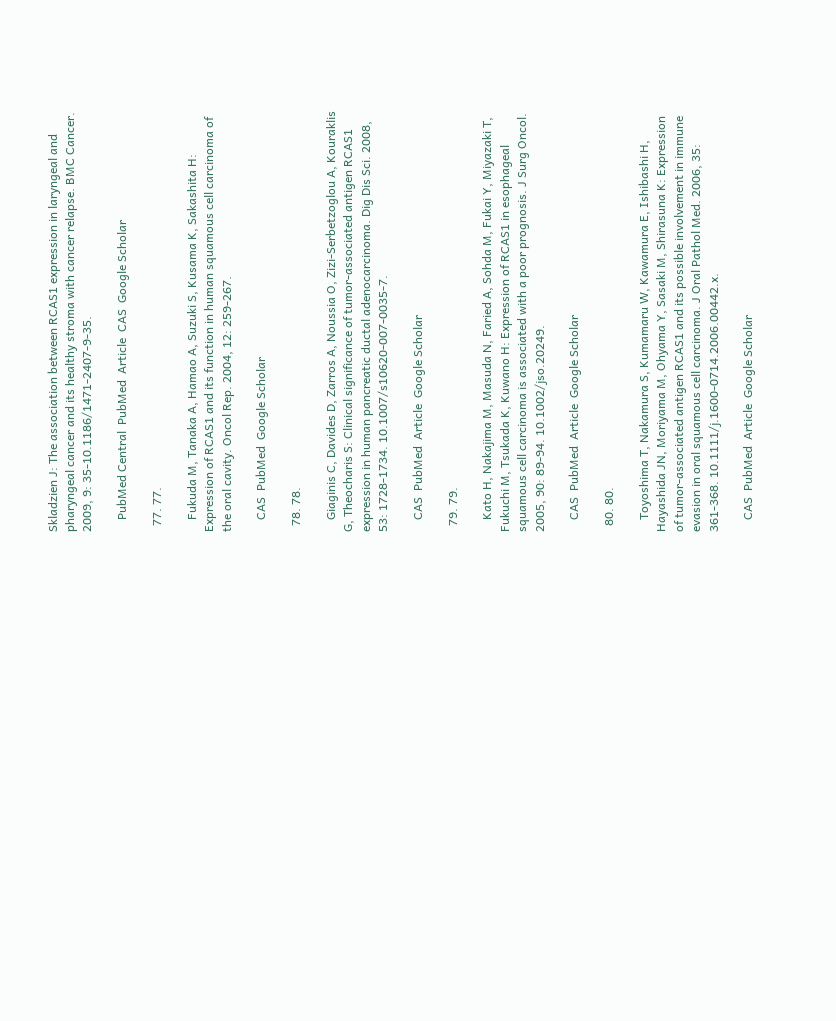Skladzien J: The association between RCAS1 expression in laryngeal and pharyngeal cancer and its healthy stroma with cancer relapse. BMC Cancer. 2009, 9: 35-10.1186/1471-2407-9-35.

    PubMed Central  PubMed  Article  CAS  Google Scholar

  77. 77.

    Fukuda M, Tanaka A, Hamao A, Suzuki S, Kusama K, Sakashita H: Expression of RCAS1 and its function in human squamous cell carcinoma of the oral cavity. Oncol Rep. 2004, 12: 259-267.

    CAS  PubMed  Google Scholar

  78. 78.

    Giaginis C, Davides D, Zarros A, Noussia O, Zizi-Serbetzoglou A, Kouraklis G, Theocharis S: Clinical significance of tumor-associated antigen RCAS1 expression in human pancreatic ductal adenocarcinoma. Dig Dis Sci. 2008, 53: 1728-1734. 10.1007/s10620-007-0035-7.

    CAS  PubMed  Article  Google Scholar

  79. 79.

    Kato H, Nakajima M, Masuda N, Faried A, Sohda M, Fukai Y, Miyazaki T, Fukuchi M, Tsukada K, Kuwano H: Expression of RCAS1 in esophageal squamous cell carcinoma is associated with a poor prognosis. J Surg Oncol. 2005, 90: 89-94. 10.1002/jso.20249.

    CAS  PubMed  Article  Google Scholar

  80. 80.

    Toyoshima T, Nakamura S, Kumamaru W, Kawamura E, Ishibashi H, Hayashida JN, Moriyama M, Ohyama Y, Sasaki M, Shirasuna K: Expression of tumor-associated antigen RCAS1 and its possible involvement in immune evasion in oral squamous cell carcinoma. J Oral Pathol Med. 2006, 35: 361-368. 10.1111/j.1600-0714.2006.00442.x.

    CAS  PubMed  Article  Google Scholar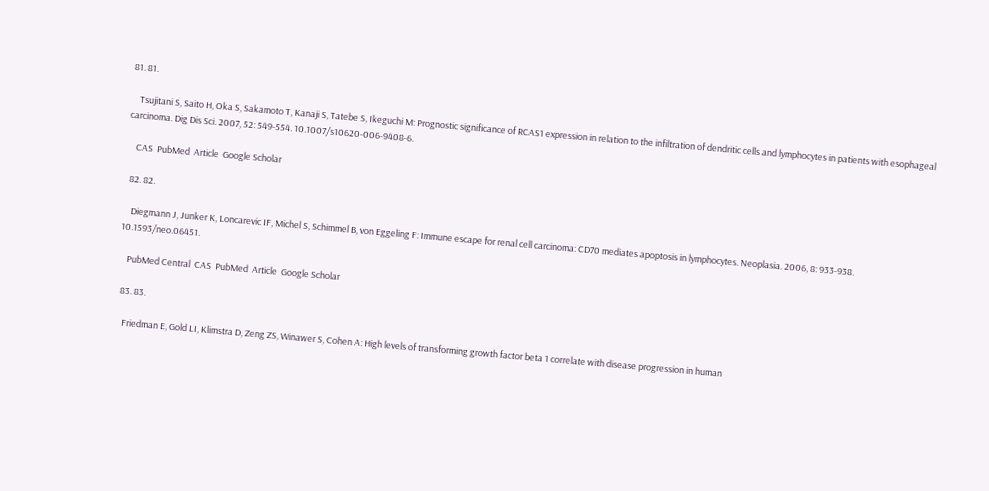81. 81.

    Tsujitani S, Saito H, Oka S, Sakamoto T, Kanaji S, Tatebe S, Ikeguchi M: Prognostic significance of RCAS1 expression in relation to the infiltration of dendritic cells and lymphocytes in patients with esophageal carcinoma. Dig Dis Sci. 2007, 52: 549-554. 10.1007/s10620-006-9408-6.

    CAS  PubMed  Article  Google Scholar

  82. 82.

    Diegmann J, Junker K, Loncarevic IF, Michel S, Schimmel B, von Eggeling F: Immune escape for renal cell carcinoma: CD70 mediates apoptosis in lymphocytes. Neoplasia. 2006, 8: 933-938. 10.1593/neo.06451.

    PubMed Central  CAS  PubMed  Article  Google Scholar

  83. 83.

    Friedman E, Gold LI, Klimstra D, Zeng ZS, Winawer S, Cohen A: High levels of transforming growth factor beta 1 correlate with disease progression in human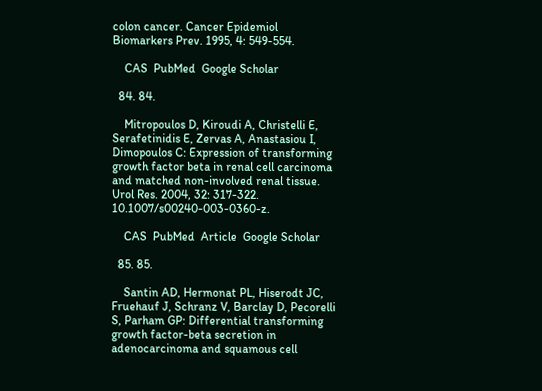colon cancer. Cancer Epidemiol Biomarkers Prev. 1995, 4: 549-554.

    CAS  PubMed  Google Scholar

  84. 84.

    Mitropoulos D, Kiroudi A, Christelli E, Serafetinidis E, Zervas A, Anastasiou I, Dimopoulos C: Expression of transforming growth factor beta in renal cell carcinoma and matched non-involved renal tissue. Urol Res. 2004, 32: 317-322. 10.1007/s00240-003-0360-z.

    CAS  PubMed  Article  Google Scholar

  85. 85.

    Santin AD, Hermonat PL, Hiserodt JC, Fruehauf J, Schranz V, Barclay D, Pecorelli S, Parham GP: Differential transforming growth factor-beta secretion in adenocarcinoma and squamous cell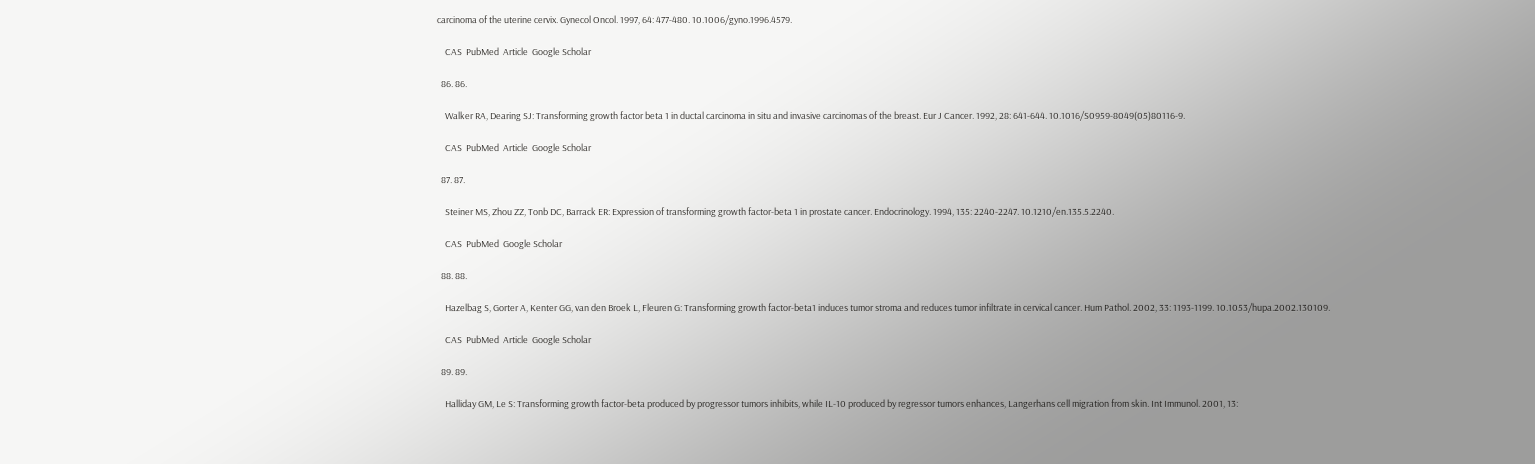carcinoma of the uterine cervix. Gynecol Oncol. 1997, 64: 477-480. 10.1006/gyno.1996.4579.

    CAS  PubMed  Article  Google Scholar

  86. 86.

    Walker RA, Dearing SJ: Transforming growth factor beta 1 in ductal carcinoma in situ and invasive carcinomas of the breast. Eur J Cancer. 1992, 28: 641-644. 10.1016/S0959-8049(05)80116-9.

    CAS  PubMed  Article  Google Scholar

  87. 87.

    Steiner MS, Zhou ZZ, Tonb DC, Barrack ER: Expression of transforming growth factor-beta 1 in prostate cancer. Endocrinology. 1994, 135: 2240-2247. 10.1210/en.135.5.2240.

    CAS  PubMed  Google Scholar

  88. 88.

    Hazelbag S, Gorter A, Kenter GG, van den Broek L, Fleuren G: Transforming growth factor-beta1 induces tumor stroma and reduces tumor infiltrate in cervical cancer. Hum Pathol. 2002, 33: 1193-1199. 10.1053/hupa.2002.130109.

    CAS  PubMed  Article  Google Scholar

  89. 89.

    Halliday GM, Le S: Transforming growth factor-beta produced by progressor tumors inhibits, while IL-10 produced by regressor tumors enhances, Langerhans cell migration from skin. Int Immunol. 2001, 13: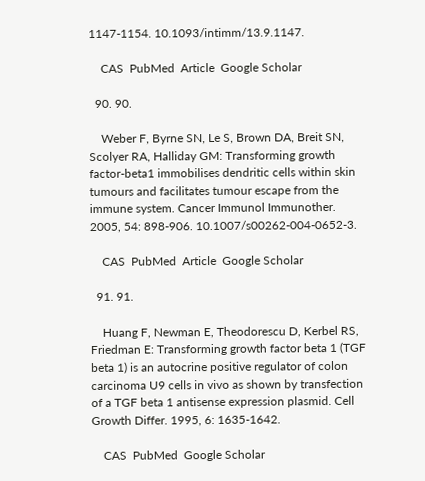1147-1154. 10.1093/intimm/13.9.1147.

    CAS  PubMed  Article  Google Scholar

  90. 90.

    Weber F, Byrne SN, Le S, Brown DA, Breit SN, Scolyer RA, Halliday GM: Transforming growth factor-beta1 immobilises dendritic cells within skin tumours and facilitates tumour escape from the immune system. Cancer Immunol Immunother. 2005, 54: 898-906. 10.1007/s00262-004-0652-3.

    CAS  PubMed  Article  Google Scholar

  91. 91.

    Huang F, Newman E, Theodorescu D, Kerbel RS, Friedman E: Transforming growth factor beta 1 (TGF beta 1) is an autocrine positive regulator of colon carcinoma U9 cells in vivo as shown by transfection of a TGF beta 1 antisense expression plasmid. Cell Growth Differ. 1995, 6: 1635-1642.

    CAS  PubMed  Google Scholar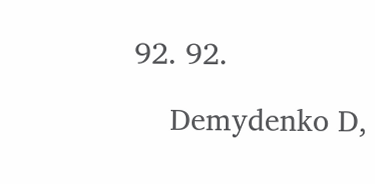92. 92.

    Demydenko D,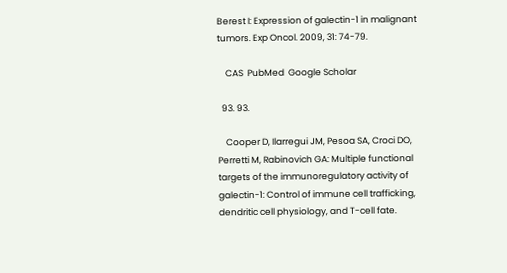Berest I: Expression of galectin-1 in malignant tumors. Exp Oncol. 2009, 31: 74-79.

    CAS  PubMed  Google Scholar

  93. 93.

    Cooper D, Ilarregui JM, Pesoa SA, Croci DO, Perretti M, Rabinovich GA: Multiple functional targets of the immunoregulatory activity of galectin-1: Control of immune cell trafficking, dendritic cell physiology, and T-cell fate.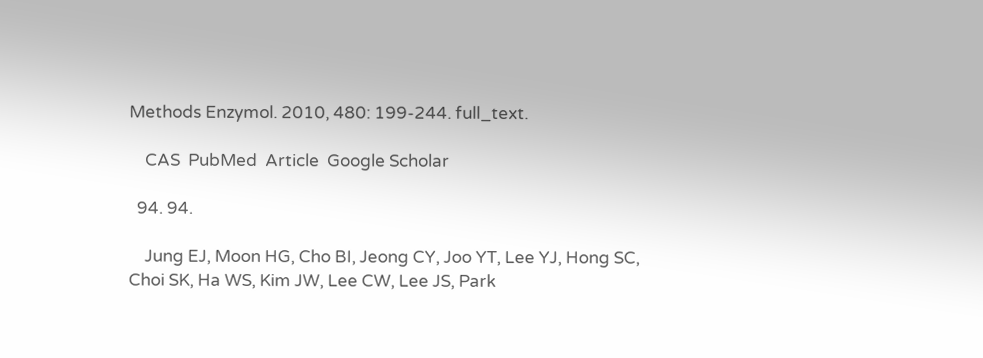Methods Enzymol. 2010, 480: 199-244. full_text.

    CAS  PubMed  Article  Google Scholar

  94. 94.

    Jung EJ, Moon HG, Cho BI, Jeong CY, Joo YT, Lee YJ, Hong SC, Choi SK, Ha WS, Kim JW, Lee CW, Lee JS, Park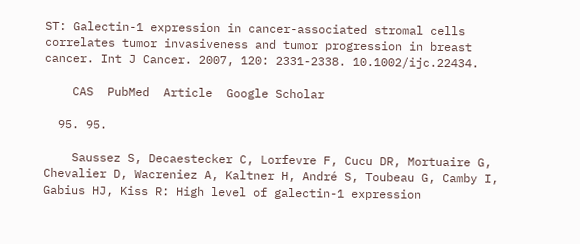ST: Galectin-1 expression in cancer-associated stromal cells correlates tumor invasiveness and tumor progression in breast cancer. Int J Cancer. 2007, 120: 2331-2338. 10.1002/ijc.22434.

    CAS  PubMed  Article  Google Scholar

  95. 95.

    Saussez S, Decaestecker C, Lorfevre F, Cucu DR, Mortuaire G, Chevalier D, Wacreniez A, Kaltner H, André S, Toubeau G, Camby I, Gabius HJ, Kiss R: High level of galectin-1 expression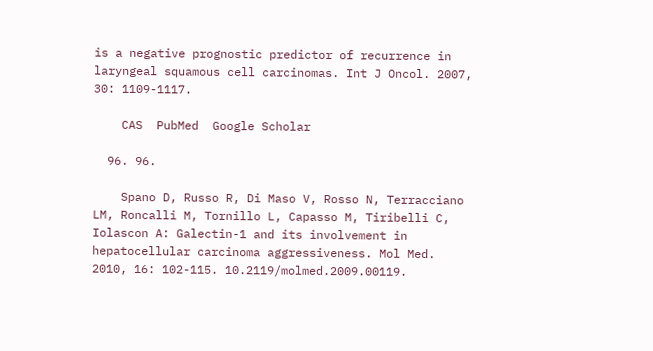is a negative prognostic predictor of recurrence in laryngeal squamous cell carcinomas. Int J Oncol. 2007, 30: 1109-1117.

    CAS  PubMed  Google Scholar

  96. 96.

    Spano D, Russo R, Di Maso V, Rosso N, Terracciano LM, Roncalli M, Tornillo L, Capasso M, Tiribelli C, Iolascon A: Galectin-1 and its involvement in hepatocellular carcinoma aggressiveness. Mol Med. 2010, 16: 102-115. 10.2119/molmed.2009.00119.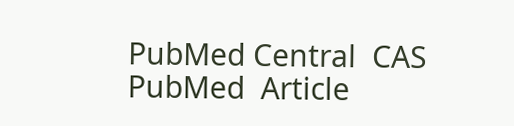PubMed Central  CAS  PubMed  Article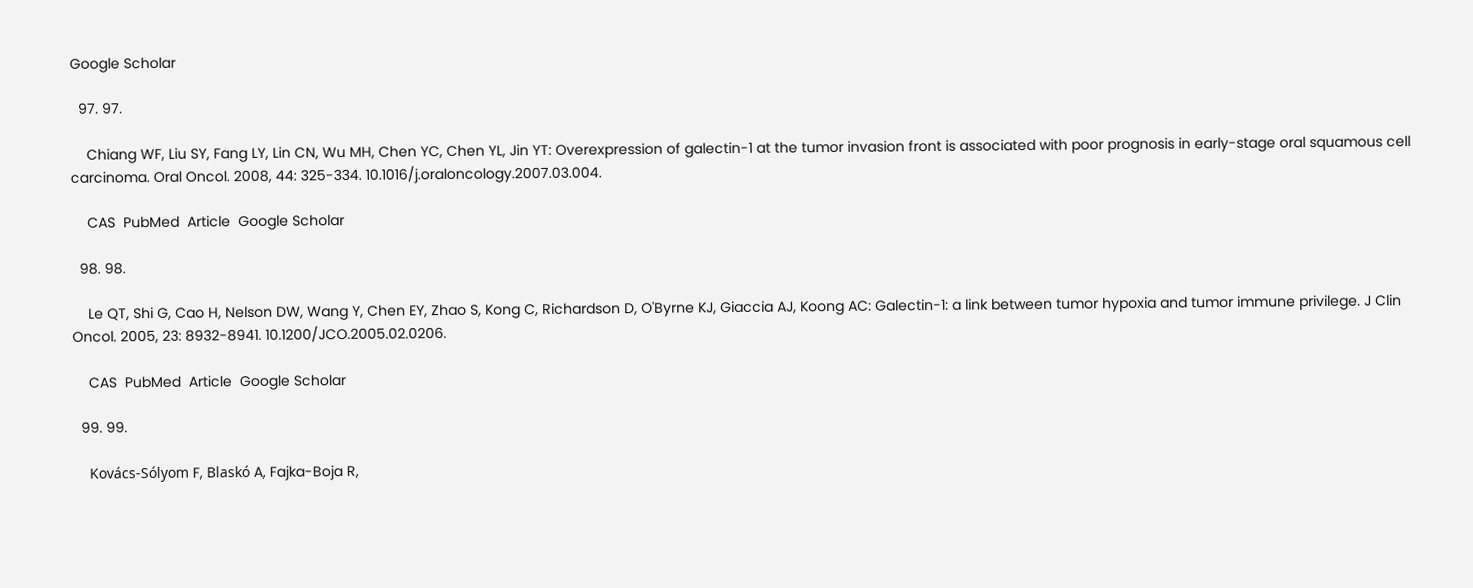Google Scholar

  97. 97.

    Chiang WF, Liu SY, Fang LY, Lin CN, Wu MH, Chen YC, Chen YL, Jin YT: Overexpression of galectin-1 at the tumor invasion front is associated with poor prognosis in early-stage oral squamous cell carcinoma. Oral Oncol. 2008, 44: 325-334. 10.1016/j.oraloncology.2007.03.004.

    CAS  PubMed  Article  Google Scholar

  98. 98.

    Le QT, Shi G, Cao H, Nelson DW, Wang Y, Chen EY, Zhao S, Kong C, Richardson D, O'Byrne KJ, Giaccia AJ, Koong AC: Galectin-1: a link between tumor hypoxia and tumor immune privilege. J Clin Oncol. 2005, 23: 8932-8941. 10.1200/JCO.2005.02.0206.

    CAS  PubMed  Article  Google Scholar

  99. 99.

    Kovács-Sólyom F, Blaskó A, Fajka-Boja R,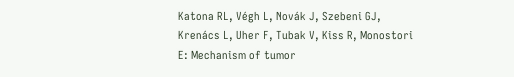Katona RL, Végh L, Novák J, Szebeni GJ, Krenács L, Uher F, Tubak V, Kiss R, Monostori E: Mechanism of tumor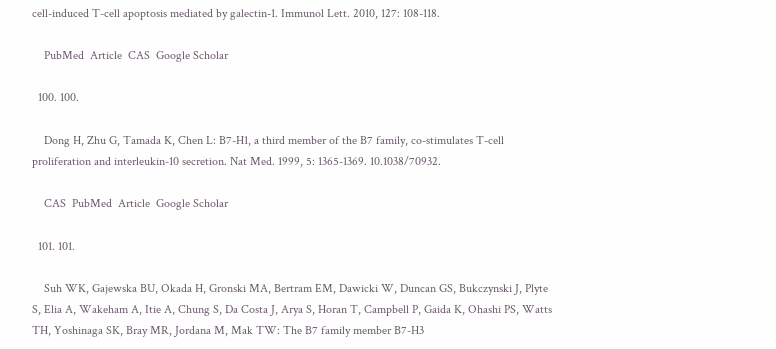cell-induced T-cell apoptosis mediated by galectin-1. Immunol Lett. 2010, 127: 108-118.

    PubMed  Article  CAS  Google Scholar

  100. 100.

    Dong H, Zhu G, Tamada K, Chen L: B7-H1, a third member of the B7 family, co-stimulates T-cell proliferation and interleukin-10 secretion. Nat Med. 1999, 5: 1365-1369. 10.1038/70932.

    CAS  PubMed  Article  Google Scholar

  101. 101.

    Suh WK, Gajewska BU, Okada H, Gronski MA, Bertram EM, Dawicki W, Duncan GS, Bukczynski J, Plyte S, Elia A, Wakeham A, Itie A, Chung S, Da Costa J, Arya S, Horan T, Campbell P, Gaida K, Ohashi PS, Watts TH, Yoshinaga SK, Bray MR, Jordana M, Mak TW: The B7 family member B7-H3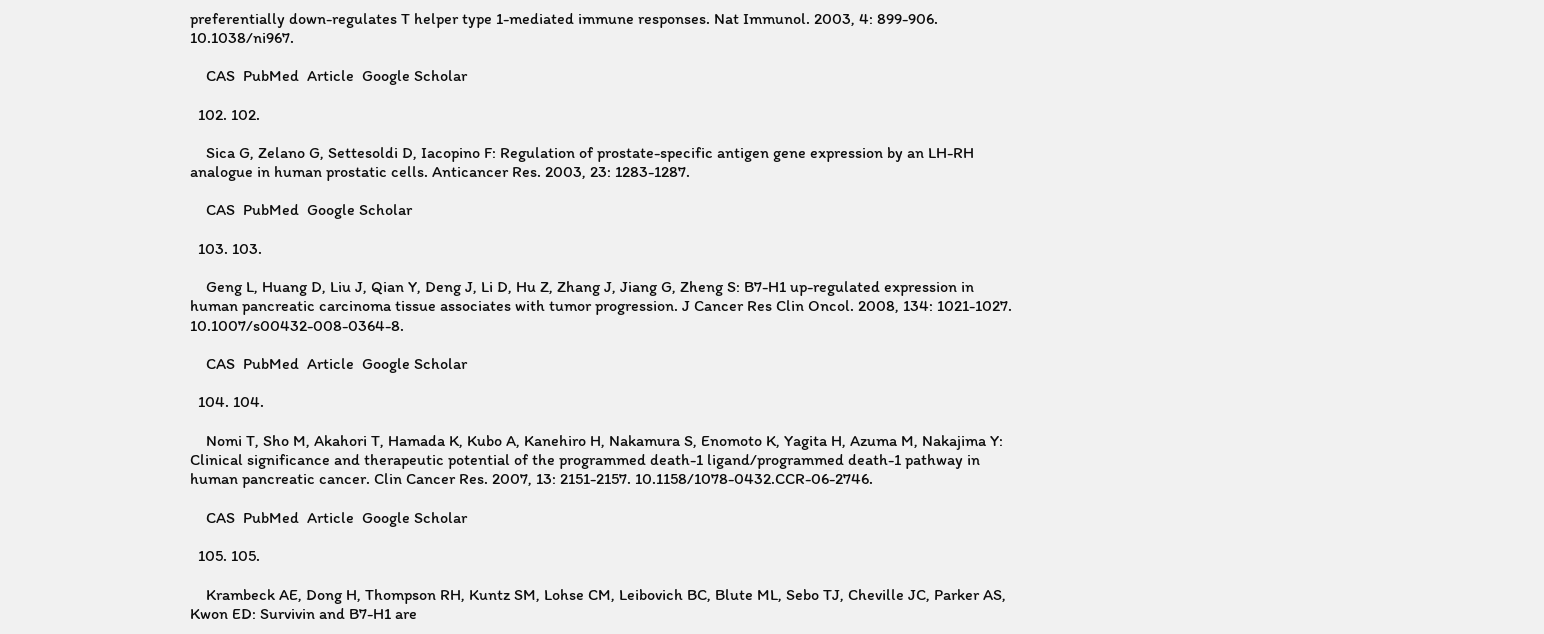preferentially down-regulates T helper type 1-mediated immune responses. Nat Immunol. 2003, 4: 899-906. 10.1038/ni967.

    CAS  PubMed  Article  Google Scholar

  102. 102.

    Sica G, Zelano G, Settesoldi D, Iacopino F: Regulation of prostate-specific antigen gene expression by an LH-RH analogue in human prostatic cells. Anticancer Res. 2003, 23: 1283-1287.

    CAS  PubMed  Google Scholar

  103. 103.

    Geng L, Huang D, Liu J, Qian Y, Deng J, Li D, Hu Z, Zhang J, Jiang G, Zheng S: B7-H1 up-regulated expression in human pancreatic carcinoma tissue associates with tumor progression. J Cancer Res Clin Oncol. 2008, 134: 1021-1027. 10.1007/s00432-008-0364-8.

    CAS  PubMed  Article  Google Scholar

  104. 104.

    Nomi T, Sho M, Akahori T, Hamada K, Kubo A, Kanehiro H, Nakamura S, Enomoto K, Yagita H, Azuma M, Nakajima Y: Clinical significance and therapeutic potential of the programmed death-1 ligand/programmed death-1 pathway in human pancreatic cancer. Clin Cancer Res. 2007, 13: 2151-2157. 10.1158/1078-0432.CCR-06-2746.

    CAS  PubMed  Article  Google Scholar

  105. 105.

    Krambeck AE, Dong H, Thompson RH, Kuntz SM, Lohse CM, Leibovich BC, Blute ML, Sebo TJ, Cheville JC, Parker AS, Kwon ED: Survivin and B7-H1 are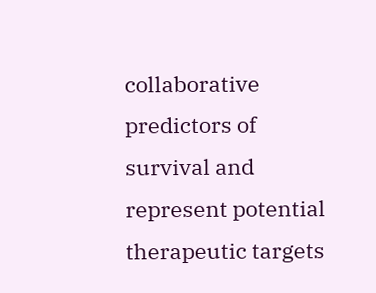collaborative predictors of survival and represent potential therapeutic targets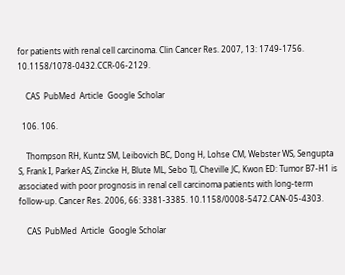for patients with renal cell carcinoma. Clin Cancer Res. 2007, 13: 1749-1756. 10.1158/1078-0432.CCR-06-2129.

    CAS  PubMed  Article  Google Scholar

  106. 106.

    Thompson RH, Kuntz SM, Leibovich BC, Dong H, Lohse CM, Webster WS, Sengupta S, Frank I, Parker AS, Zincke H, Blute ML, Sebo TJ, Cheville JC, Kwon ED: Tumor B7-H1 is associated with poor prognosis in renal cell carcinoma patients with long-term follow-up. Cancer Res. 2006, 66: 3381-3385. 10.1158/0008-5472.CAN-05-4303.

    CAS  PubMed  Article  Google Scholar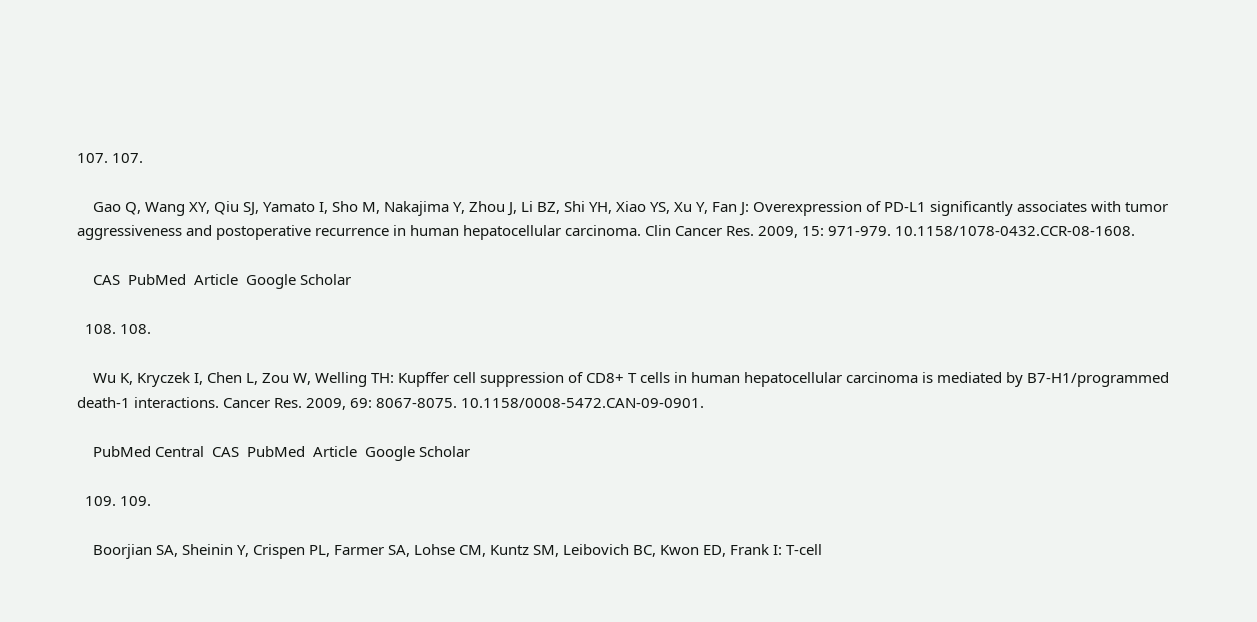107. 107.

    Gao Q, Wang XY, Qiu SJ, Yamato I, Sho M, Nakajima Y, Zhou J, Li BZ, Shi YH, Xiao YS, Xu Y, Fan J: Overexpression of PD-L1 significantly associates with tumor aggressiveness and postoperative recurrence in human hepatocellular carcinoma. Clin Cancer Res. 2009, 15: 971-979. 10.1158/1078-0432.CCR-08-1608.

    CAS  PubMed  Article  Google Scholar

  108. 108.

    Wu K, Kryczek I, Chen L, Zou W, Welling TH: Kupffer cell suppression of CD8+ T cells in human hepatocellular carcinoma is mediated by B7-H1/programmed death-1 interactions. Cancer Res. 2009, 69: 8067-8075. 10.1158/0008-5472.CAN-09-0901.

    PubMed Central  CAS  PubMed  Article  Google Scholar

  109. 109.

    Boorjian SA, Sheinin Y, Crispen PL, Farmer SA, Lohse CM, Kuntz SM, Leibovich BC, Kwon ED, Frank I: T-cell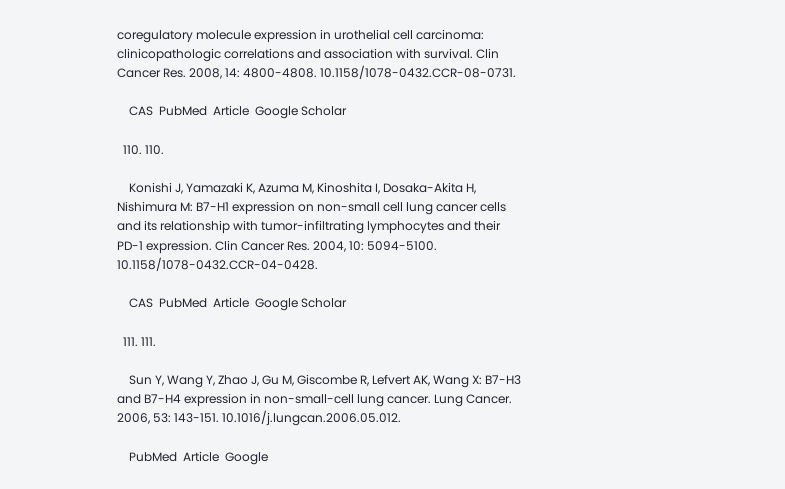coregulatory molecule expression in urothelial cell carcinoma: clinicopathologic correlations and association with survival. Clin Cancer Res. 2008, 14: 4800-4808. 10.1158/1078-0432.CCR-08-0731.

    CAS  PubMed  Article  Google Scholar

  110. 110.

    Konishi J, Yamazaki K, Azuma M, Kinoshita I, Dosaka-Akita H, Nishimura M: B7-H1 expression on non-small cell lung cancer cells and its relationship with tumor-infiltrating lymphocytes and their PD-1 expression. Clin Cancer Res. 2004, 10: 5094-5100. 10.1158/1078-0432.CCR-04-0428.

    CAS  PubMed  Article  Google Scholar

  111. 111.

    Sun Y, Wang Y, Zhao J, Gu M, Giscombe R, Lefvert AK, Wang X: B7-H3 and B7-H4 expression in non-small-cell lung cancer. Lung Cancer. 2006, 53: 143-151. 10.1016/j.lungcan.2006.05.012.

    PubMed  Article  Google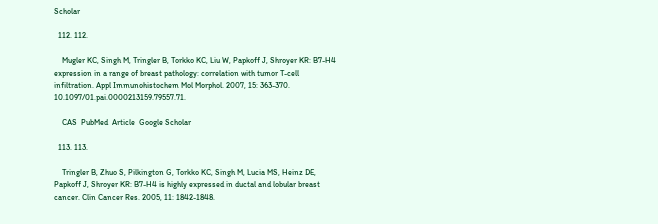Scholar

  112. 112.

    Mugler KC, Singh M, Tringler B, Torkko KC, Liu W, Papkoff J, Shroyer KR: B7-H4 expression in a range of breast pathology: correlation with tumor T-cell infiltration. Appl Immunohistochem Mol Morphol. 2007, 15: 363-370. 10.1097/01.pai.0000213159.79557.71.

    CAS  PubMed  Article  Google Scholar

  113. 113.

    Tringler B, Zhuo S, Pilkington G, Torkko KC, Singh M, Lucia MS, Heinz DE, Papkoff J, Shroyer KR: B7-H4 is highly expressed in ductal and lobular breast cancer. Clin Cancer Res. 2005, 11: 1842-1848.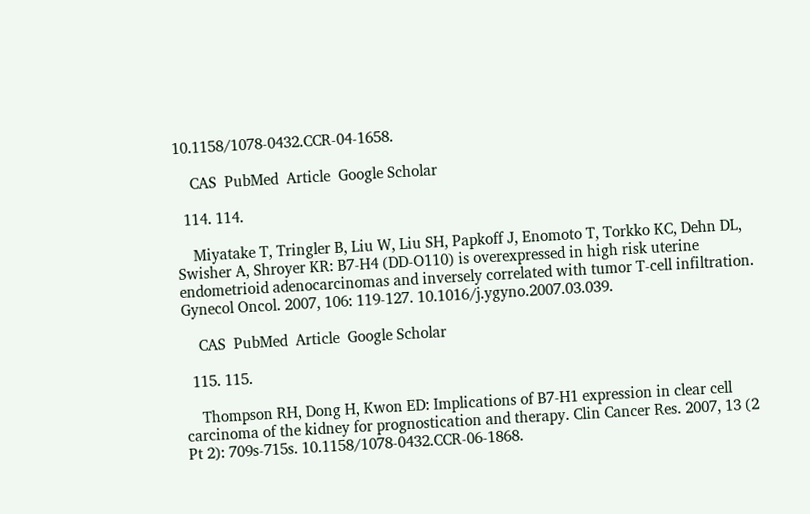10.1158/1078-0432.CCR-04-1658.

    CAS  PubMed  Article  Google Scholar

  114. 114.

    Miyatake T, Tringler B, Liu W, Liu SH, Papkoff J, Enomoto T, Torkko KC, Dehn DL, Swisher A, Shroyer KR: B7-H4 (DD-O110) is overexpressed in high risk uterine endometrioid adenocarcinomas and inversely correlated with tumor T-cell infiltration. Gynecol Oncol. 2007, 106: 119-127. 10.1016/j.ygyno.2007.03.039.

    CAS  PubMed  Article  Google Scholar

  115. 115.

    Thompson RH, Dong H, Kwon ED: Implications of B7-H1 expression in clear cell carcinoma of the kidney for prognostication and therapy. Clin Cancer Res. 2007, 13 (2 Pt 2): 709s-715s. 10.1158/1078-0432.CCR-06-1868.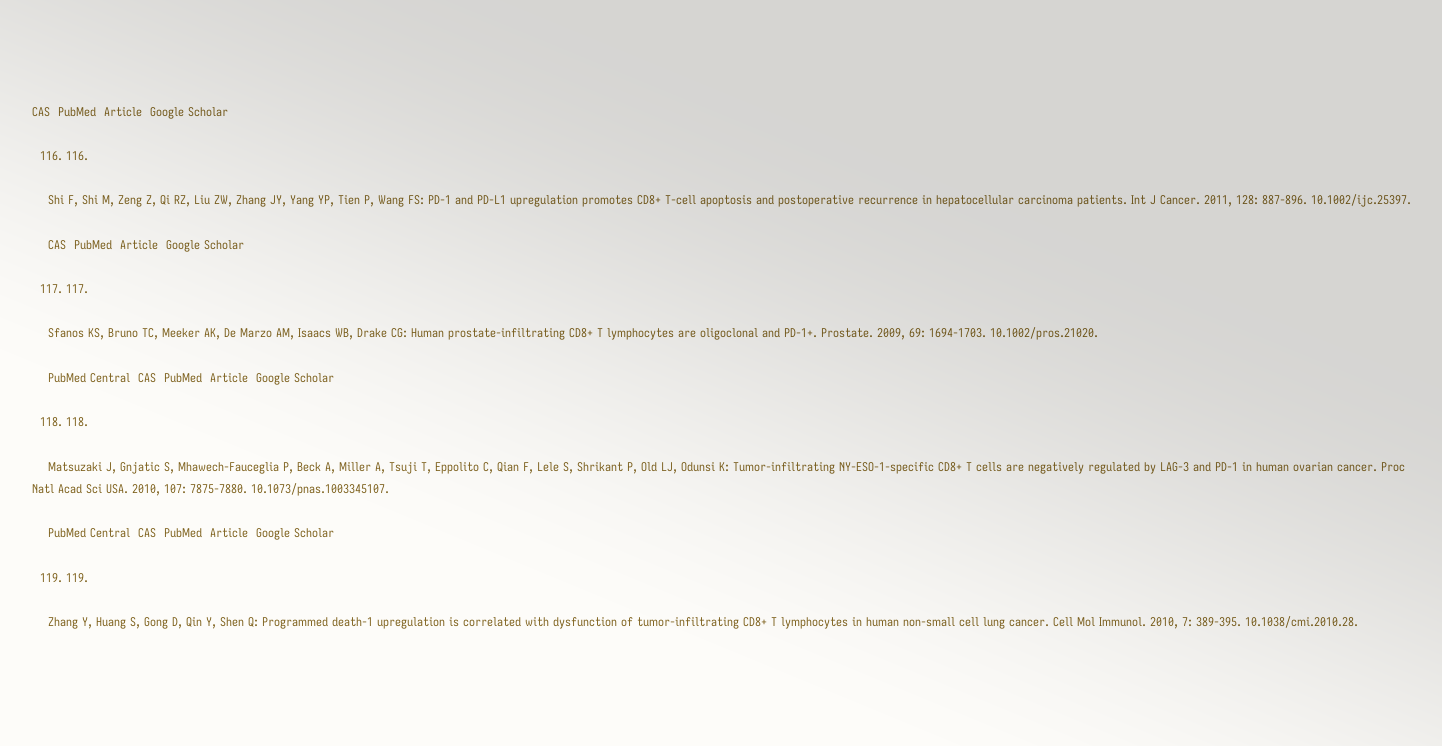CAS  PubMed  Article  Google Scholar

  116. 116.

    Shi F, Shi M, Zeng Z, Qi RZ, Liu ZW, Zhang JY, Yang YP, Tien P, Wang FS: PD-1 and PD-L1 upregulation promotes CD8+ T-cell apoptosis and postoperative recurrence in hepatocellular carcinoma patients. Int J Cancer. 2011, 128: 887-896. 10.1002/ijc.25397.

    CAS  PubMed  Article  Google Scholar

  117. 117.

    Sfanos KS, Bruno TC, Meeker AK, De Marzo AM, Isaacs WB, Drake CG: Human prostate-infiltrating CD8+ T lymphocytes are oligoclonal and PD-1+. Prostate. 2009, 69: 1694-1703. 10.1002/pros.21020.

    PubMed Central  CAS  PubMed  Article  Google Scholar

  118. 118.

    Matsuzaki J, Gnjatic S, Mhawech-Fauceglia P, Beck A, Miller A, Tsuji T, Eppolito C, Qian F, Lele S, Shrikant P, Old LJ, Odunsi K: Tumor-infiltrating NY-ESO-1-specific CD8+ T cells are negatively regulated by LAG-3 and PD-1 in human ovarian cancer. Proc Natl Acad Sci USA. 2010, 107: 7875-7880. 10.1073/pnas.1003345107.

    PubMed Central  CAS  PubMed  Article  Google Scholar

  119. 119.

    Zhang Y, Huang S, Gong D, Qin Y, Shen Q: Programmed death-1 upregulation is correlated with dysfunction of tumor-infiltrating CD8+ T lymphocytes in human non-small cell lung cancer. Cell Mol Immunol. 2010, 7: 389-395. 10.1038/cmi.2010.28.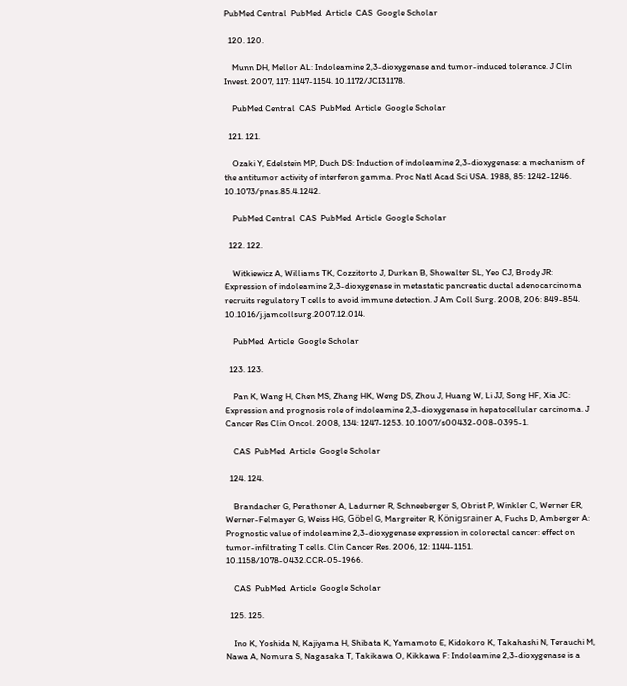PubMed Central  PubMed  Article  CAS  Google Scholar

  120. 120.

    Munn DH, Mellor AL: Indoleamine 2,3-dioxygenase and tumor-induced tolerance. J Clin Invest. 2007, 117: 1147-1154. 10.1172/JCI31178.

    PubMed Central  CAS  PubMed  Article  Google Scholar

  121. 121.

    Ozaki Y, Edelstein MP, Duch DS: Induction of indoleamine 2,3-dioxygenase: a mechanism of the antitumor activity of interferon gamma. Proc Natl Acad Sci USA. 1988, 85: 1242-1246. 10.1073/pnas.85.4.1242.

    PubMed Central  CAS  PubMed  Article  Google Scholar

  122. 122.

    Witkiewicz A, Williams TK, Cozzitorto J, Durkan B, Showalter SL, Yeo CJ, Brody JR: Expression of indoleamine 2,3-dioxygenase in metastatic pancreatic ductal adenocarcinoma recruits regulatory T cells to avoid immune detection. J Am Coll Surg. 2008, 206: 849-854. 10.1016/j.jamcollsurg.2007.12.014.

    PubMed  Article  Google Scholar

  123. 123.

    Pan K, Wang H, Chen MS, Zhang HK, Weng DS, Zhou J, Huang W, Li JJ, Song HF, Xia JC: Expression and prognosis role of indoleamine 2,3-dioxygenase in hepatocellular carcinoma. J Cancer Res Clin Oncol. 2008, 134: 1247-1253. 10.1007/s00432-008-0395-1.

    CAS  PubMed  Article  Google Scholar

  124. 124.

    Brandacher G, Perathoner A, Ladurner R, Schneeberger S, Obrist P, Winkler C, Werner ER, Werner-Felmayer G, Weiss HG, Göbel G, Margreiter R, Königsrainer A, Fuchs D, Amberger A: Prognostic value of indoleamine 2,3-dioxygenase expression in colorectal cancer: effect on tumor-infiltrating T cells. Clin Cancer Res. 2006, 12: 1144-1151. 10.1158/1078-0432.CCR-05-1966.

    CAS  PubMed  Article  Google Scholar

  125. 125.

    Ino K, Yoshida N, Kajiyama H, Shibata K, Yamamoto E, Kidokoro K, Takahashi N, Terauchi M, Nawa A, Nomura S, Nagasaka T, Takikawa O, Kikkawa F: Indoleamine 2,3-dioxygenase is a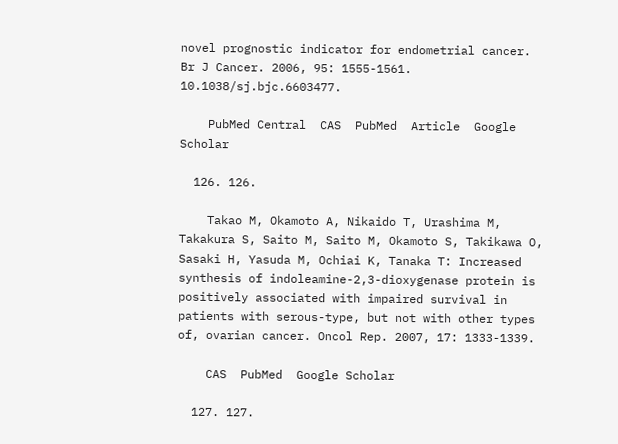novel prognostic indicator for endometrial cancer. Br J Cancer. 2006, 95: 1555-1561. 10.1038/sj.bjc.6603477.

    PubMed Central  CAS  PubMed  Article  Google Scholar

  126. 126.

    Takao M, Okamoto A, Nikaido T, Urashima M, Takakura S, Saito M, Saito M, Okamoto S, Takikawa O, Sasaki H, Yasuda M, Ochiai K, Tanaka T: Increased synthesis of indoleamine-2,3-dioxygenase protein is positively associated with impaired survival in patients with serous-type, but not with other types of, ovarian cancer. Oncol Rep. 2007, 17: 1333-1339.

    CAS  PubMed  Google Scholar

  127. 127.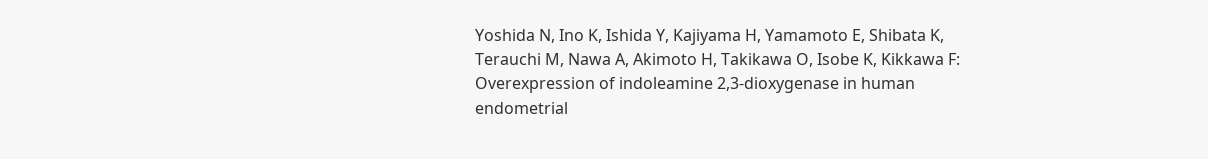Yoshida N, Ino K, Ishida Y, Kajiyama H, Yamamoto E, Shibata K, Terauchi M, Nawa A, Akimoto H, Takikawa O, Isobe K, Kikkawa F: Overexpression of indoleamine 2,3-dioxygenase in human endometrial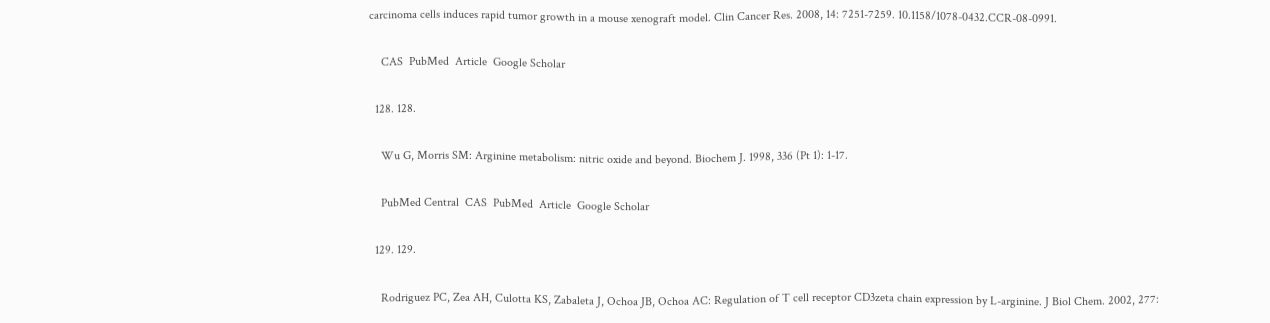carcinoma cells induces rapid tumor growth in a mouse xenograft model. Clin Cancer Res. 2008, 14: 7251-7259. 10.1158/1078-0432.CCR-08-0991.

    CAS  PubMed  Article  Google Scholar

  128. 128.

    Wu G, Morris SM: Arginine metabolism: nitric oxide and beyond. Biochem J. 1998, 336 (Pt 1): 1-17.

    PubMed Central  CAS  PubMed  Article  Google Scholar

  129. 129.

    Rodriguez PC, Zea AH, Culotta KS, Zabaleta J, Ochoa JB, Ochoa AC: Regulation of T cell receptor CD3zeta chain expression by L-arginine. J Biol Chem. 2002, 277: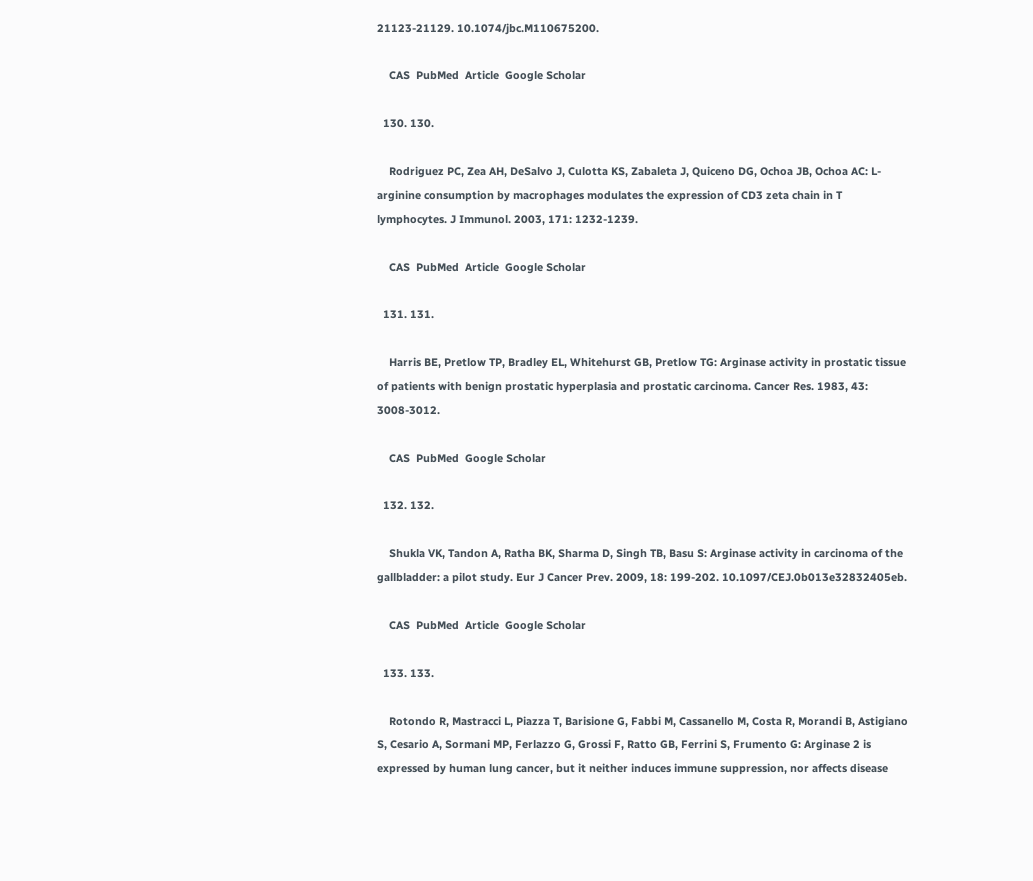21123-21129. 10.1074/jbc.M110675200.

    CAS  PubMed  Article  Google Scholar

  130. 130.

    Rodriguez PC, Zea AH, DeSalvo J, Culotta KS, Zabaleta J, Quiceno DG, Ochoa JB, Ochoa AC: L-arginine consumption by macrophages modulates the expression of CD3 zeta chain in T lymphocytes. J Immunol. 2003, 171: 1232-1239.

    CAS  PubMed  Article  Google Scholar

  131. 131.

    Harris BE, Pretlow TP, Bradley EL, Whitehurst GB, Pretlow TG: Arginase activity in prostatic tissue of patients with benign prostatic hyperplasia and prostatic carcinoma. Cancer Res. 1983, 43: 3008-3012.

    CAS  PubMed  Google Scholar

  132. 132.

    Shukla VK, Tandon A, Ratha BK, Sharma D, Singh TB, Basu S: Arginase activity in carcinoma of the gallbladder: a pilot study. Eur J Cancer Prev. 2009, 18: 199-202. 10.1097/CEJ.0b013e32832405eb.

    CAS  PubMed  Article  Google Scholar

  133. 133.

    Rotondo R, Mastracci L, Piazza T, Barisione G, Fabbi M, Cassanello M, Costa R, Morandi B, Astigiano S, Cesario A, Sormani MP, Ferlazzo G, Grossi F, Ratto GB, Ferrini S, Frumento G: Arginase 2 is expressed by human lung cancer, but it neither induces immune suppression, nor affects disease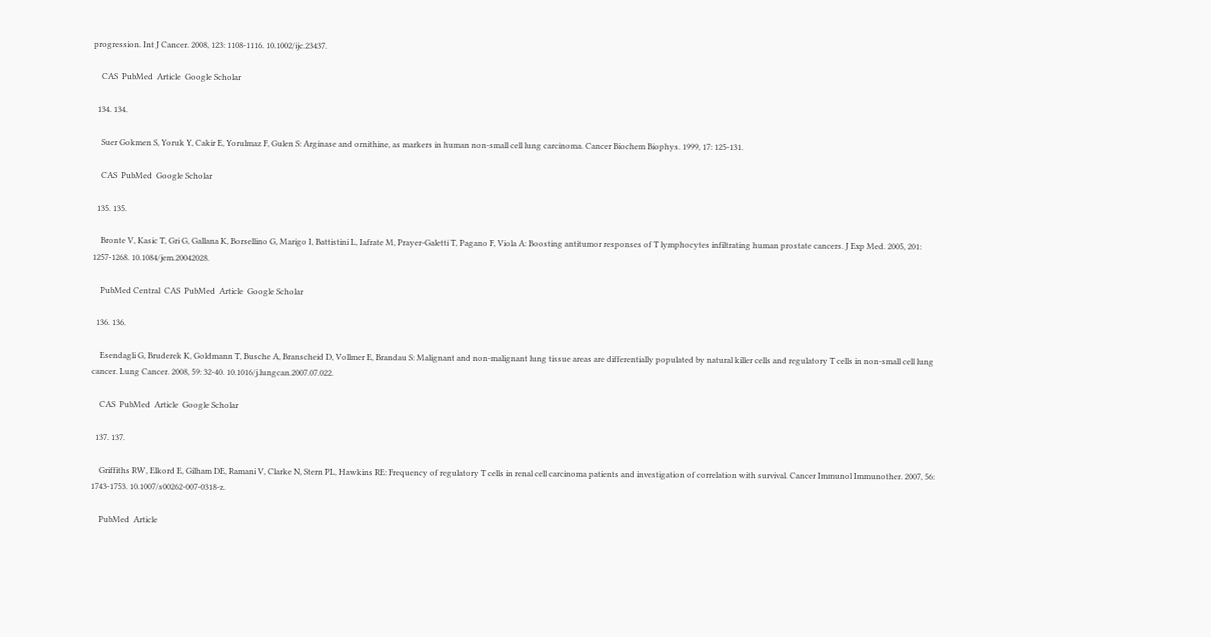progression. Int J Cancer. 2008, 123: 1108-1116. 10.1002/ijc.23437.

    CAS  PubMed  Article  Google Scholar

  134. 134.

    Suer Gokmen S, Yoruk Y, Cakir E, Yorulmaz F, Gulen S: Arginase and ornithine, as markers in human non-small cell lung carcinoma. Cancer Biochem Biophys. 1999, 17: 125-131.

    CAS  PubMed  Google Scholar

  135. 135.

    Bronte V, Kasic T, Gri G, Gallana K, Borsellino G, Marigo I, Battistini L, Iafrate M, Prayer-Galetti T, Pagano F, Viola A: Boosting antitumor responses of T lymphocytes infiltrating human prostate cancers. J Exp Med. 2005, 201: 1257-1268. 10.1084/jem.20042028.

    PubMed Central  CAS  PubMed  Article  Google Scholar

  136. 136.

    Esendagli G, Bruderek K, Goldmann T, Busche A, Branscheid D, Vollmer E, Brandau S: Malignant and non-malignant lung tissue areas are differentially populated by natural killer cells and regulatory T cells in non-small cell lung cancer. Lung Cancer. 2008, 59: 32-40. 10.1016/j.lungcan.2007.07.022.

    CAS  PubMed  Article  Google Scholar

  137. 137.

    Griffiths RW, Elkord E, Gilham DE, Ramani V, Clarke N, Stern PL, Hawkins RE: Frequency of regulatory T cells in renal cell carcinoma patients and investigation of correlation with survival. Cancer Immunol Immunother. 2007, 56: 1743-1753. 10.1007/s00262-007-0318-z.

    PubMed  Article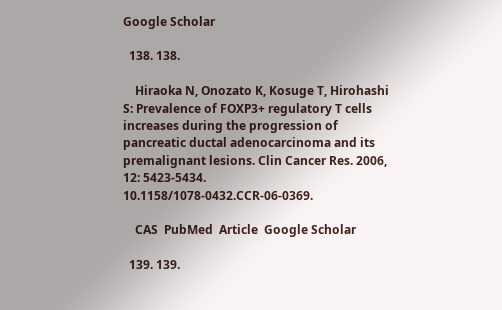Google Scholar

  138. 138.

    Hiraoka N, Onozato K, Kosuge T, Hirohashi S: Prevalence of FOXP3+ regulatory T cells increases during the progression of pancreatic ductal adenocarcinoma and its premalignant lesions. Clin Cancer Res. 2006, 12: 5423-5434. 10.1158/1078-0432.CCR-06-0369.

    CAS  PubMed  Article  Google Scholar

  139. 139.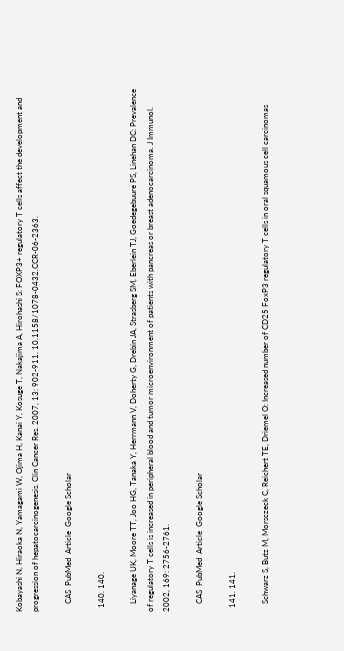Kobayashi N, Hiraoka N, Yamagami W, Ojima H, Kanai Y, Kosuge T, Nakajima A, Hirohashi S: FOXP3+ regulatory T cells affect the development and progression of hepatocarcinogenesis. Clin Cancer Res. 2007, 13: 902-911. 10.1158/1078-0432.CCR-06-2363.

    CAS  PubMed  Article  Google Scholar

  140. 140.

    Liyanage UK, Moore TT, Joo HG, Tanaka Y, Herrmann V, Doherty G, Drebin JA, Strasberg SM, Eberlein TJ, Goedegebuure PS, Linehan DC: Prevalence of regulatory T cells is increased in peripheral blood and tumor microenvironment of patients with pancreas or breast adenocarcinoma. J Immunol. 2002, 169: 2756-2761.

    CAS  PubMed  Article  Google Scholar

  141. 141.

    Schwarz S, Butz M, Morsczeck C, Reichert TE, Driemel O: Increased number of CD25 FoxP3 regulatory T cells in oral squamous cell carcinomas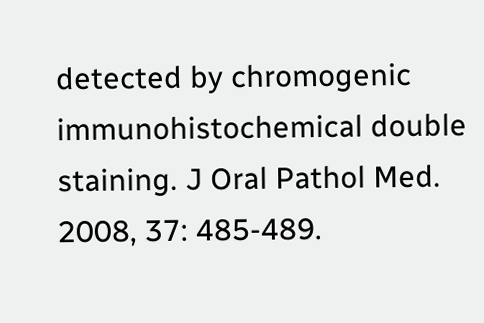detected by chromogenic immunohistochemical double staining. J Oral Pathol Med. 2008, 37: 485-489.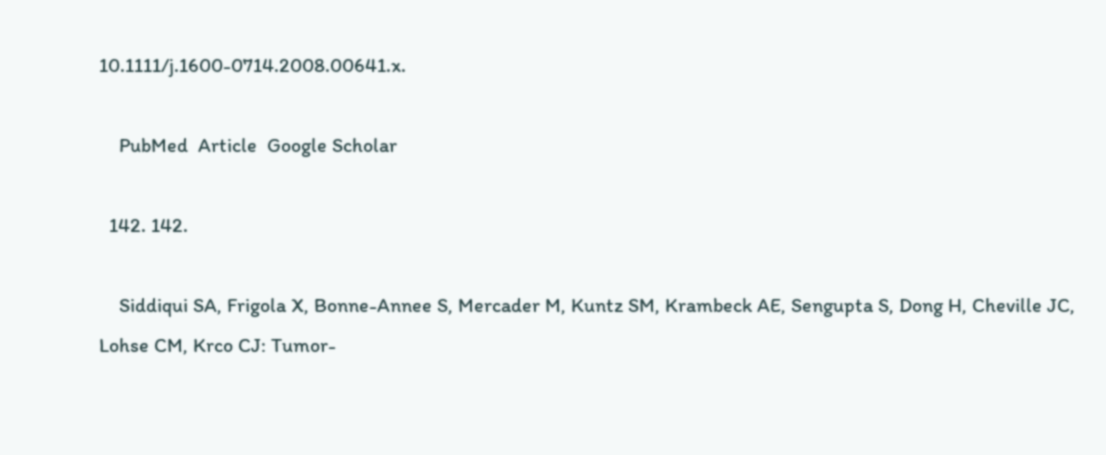10.1111/j.1600-0714.2008.00641.x.

    PubMed  Article  Google Scholar

  142. 142.

    Siddiqui SA, Frigola X, Bonne-Annee S, Mercader M, Kuntz SM, Krambeck AE, Sengupta S, Dong H, Cheville JC, Lohse CM, Krco CJ: Tumor-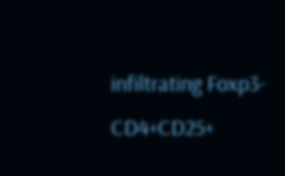infiltrating Foxp3-CD4+CD25+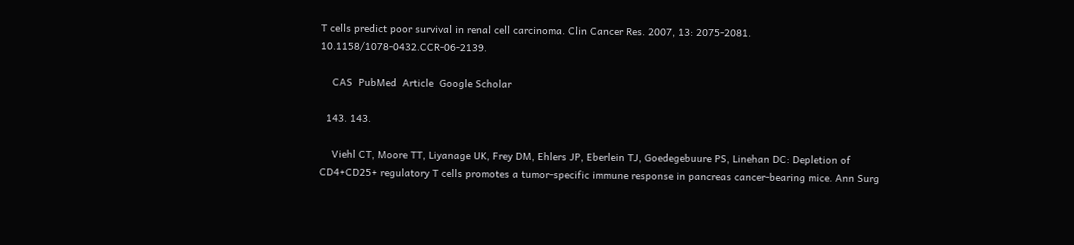T cells predict poor survival in renal cell carcinoma. Clin Cancer Res. 2007, 13: 2075-2081. 10.1158/1078-0432.CCR-06-2139.

    CAS  PubMed  Article  Google Scholar

  143. 143.

    Viehl CT, Moore TT, Liyanage UK, Frey DM, Ehlers JP, Eberlein TJ, Goedegebuure PS, Linehan DC: Depletion of CD4+CD25+ regulatory T cells promotes a tumor-specific immune response in pancreas cancer-bearing mice. Ann Surg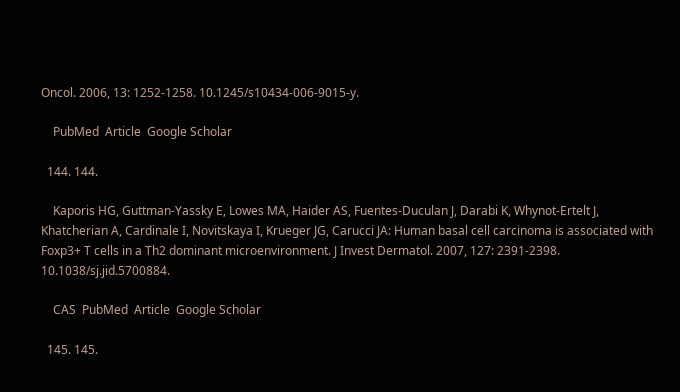Oncol. 2006, 13: 1252-1258. 10.1245/s10434-006-9015-y.

    PubMed  Article  Google Scholar

  144. 144.

    Kaporis HG, Guttman-Yassky E, Lowes MA, Haider AS, Fuentes-Duculan J, Darabi K, Whynot-Ertelt J, Khatcherian A, Cardinale I, Novitskaya I, Krueger JG, Carucci JA: Human basal cell carcinoma is associated with Foxp3+ T cells in a Th2 dominant microenvironment. J Invest Dermatol. 2007, 127: 2391-2398. 10.1038/sj.jid.5700884.

    CAS  PubMed  Article  Google Scholar

  145. 145.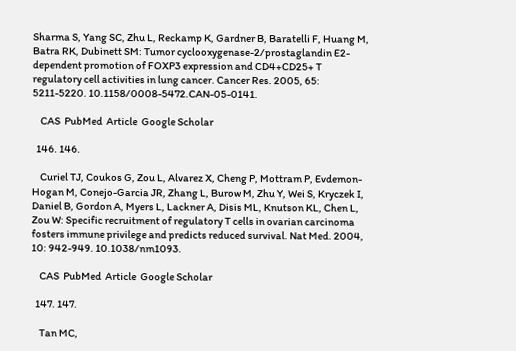Sharma S, Yang SC, Zhu L, Reckamp K, Gardner B, Baratelli F, Huang M, Batra RK, Dubinett SM: Tumor cyclooxygenase-2/prostaglandin E2-dependent promotion of FOXP3 expression and CD4+CD25+ T regulatory cell activities in lung cancer. Cancer Res. 2005, 65: 5211-5220. 10.1158/0008-5472.CAN-05-0141.

    CAS  PubMed  Article  Google Scholar

  146. 146.

    Curiel TJ, Coukos G, Zou L, Alvarez X, Cheng P, Mottram P, Evdemon-Hogan M, Conejo-Garcia JR, Zhang L, Burow M, Zhu Y, Wei S, Kryczek I, Daniel B, Gordon A, Myers L, Lackner A, Disis ML, Knutson KL, Chen L, Zou W: Specific recruitment of regulatory T cells in ovarian carcinoma fosters immune privilege and predicts reduced survival. Nat Med. 2004, 10: 942-949. 10.1038/nm1093.

    CAS  PubMed  Article  Google Scholar

  147. 147.

    Tan MC,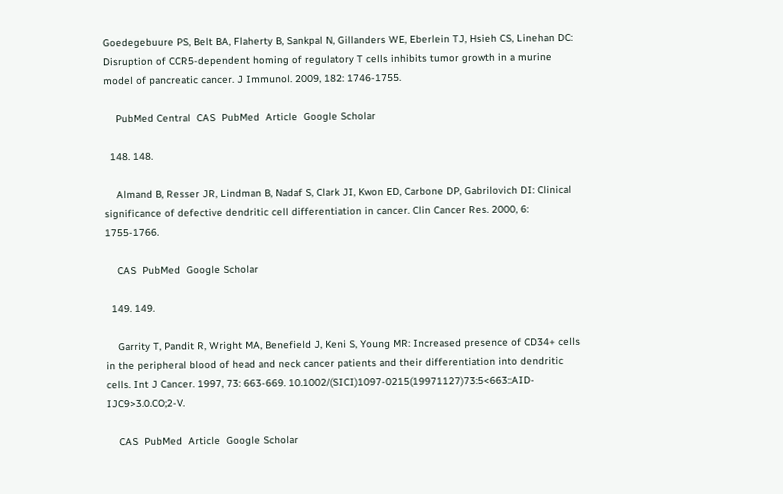Goedegebuure PS, Belt BA, Flaherty B, Sankpal N, Gillanders WE, Eberlein TJ, Hsieh CS, Linehan DC: Disruption of CCR5-dependent homing of regulatory T cells inhibits tumor growth in a murine model of pancreatic cancer. J Immunol. 2009, 182: 1746-1755.

    PubMed Central  CAS  PubMed  Article  Google Scholar

  148. 148.

    Almand B, Resser JR, Lindman B, Nadaf S, Clark JI, Kwon ED, Carbone DP, Gabrilovich DI: Clinical significance of defective dendritic cell differentiation in cancer. Clin Cancer Res. 2000, 6: 1755-1766.

    CAS  PubMed  Google Scholar

  149. 149.

    Garrity T, Pandit R, Wright MA, Benefield J, Keni S, Young MR: Increased presence of CD34+ cells in the peripheral blood of head and neck cancer patients and their differentiation into dendritic cells. Int J Cancer. 1997, 73: 663-669. 10.1002/(SICI)1097-0215(19971127)73:5<663::AID-IJC9>3.0.CO;2-V.

    CAS  PubMed  Article  Google Scholar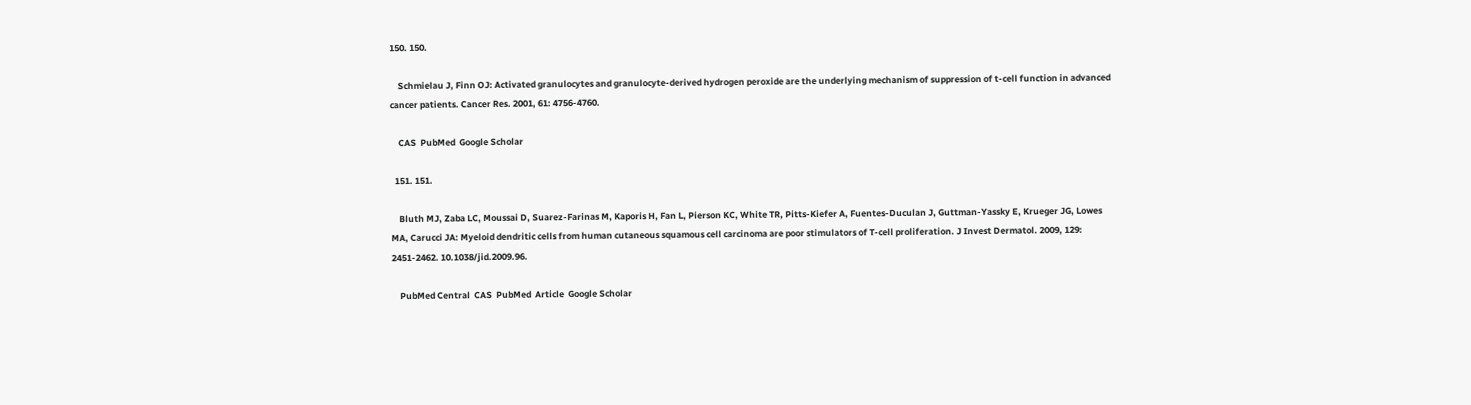150. 150.

    Schmielau J, Finn OJ: Activated granulocytes and granulocyte-derived hydrogen peroxide are the underlying mechanism of suppression of t-cell function in advanced cancer patients. Cancer Res. 2001, 61: 4756-4760.

    CAS  PubMed  Google Scholar

  151. 151.

    Bluth MJ, Zaba LC, Moussai D, Suarez-Farinas M, Kaporis H, Fan L, Pierson KC, White TR, Pitts-Kiefer A, Fuentes-Duculan J, Guttman-Yassky E, Krueger JG, Lowes MA, Carucci JA: Myeloid dendritic cells from human cutaneous squamous cell carcinoma are poor stimulators of T-cell proliferation. J Invest Dermatol. 2009, 129: 2451-2462. 10.1038/jid.2009.96.

    PubMed Central  CAS  PubMed  Article  Google Scholar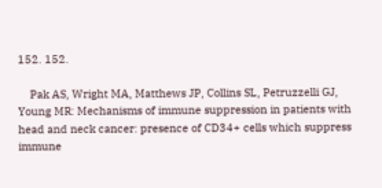152. 152.

    Pak AS, Wright MA, Matthews JP, Collins SL, Petruzzelli GJ, Young MR: Mechanisms of immune suppression in patients with head and neck cancer: presence of CD34+ cells which suppress immune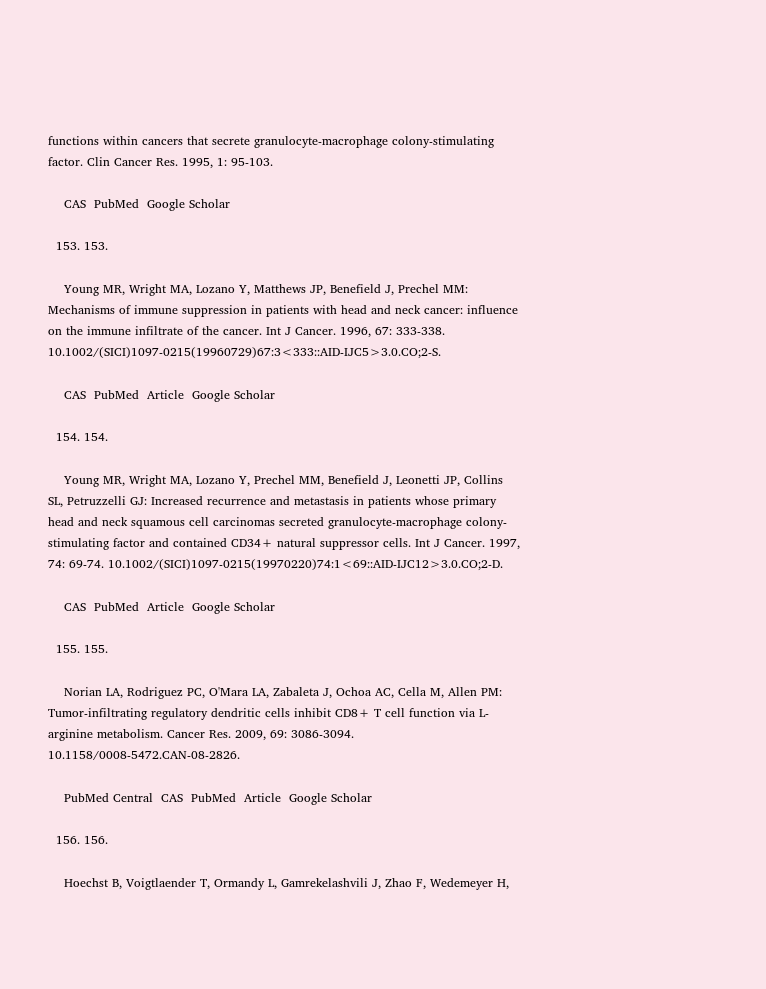functions within cancers that secrete granulocyte-macrophage colony-stimulating factor. Clin Cancer Res. 1995, 1: 95-103.

    CAS  PubMed  Google Scholar

  153. 153.

    Young MR, Wright MA, Lozano Y, Matthews JP, Benefield J, Prechel MM: Mechanisms of immune suppression in patients with head and neck cancer: influence on the immune infiltrate of the cancer. Int J Cancer. 1996, 67: 333-338. 10.1002/(SICI)1097-0215(19960729)67:3<333::AID-IJC5>3.0.CO;2-S.

    CAS  PubMed  Article  Google Scholar

  154. 154.

    Young MR, Wright MA, Lozano Y, Prechel MM, Benefield J, Leonetti JP, Collins SL, Petruzzelli GJ: Increased recurrence and metastasis in patients whose primary head and neck squamous cell carcinomas secreted granulocyte-macrophage colony-stimulating factor and contained CD34+ natural suppressor cells. Int J Cancer. 1997, 74: 69-74. 10.1002/(SICI)1097-0215(19970220)74:1<69::AID-IJC12>3.0.CO;2-D.

    CAS  PubMed  Article  Google Scholar

  155. 155.

    Norian LA, Rodriguez PC, O'Mara LA, Zabaleta J, Ochoa AC, Cella M, Allen PM: Tumor-infiltrating regulatory dendritic cells inhibit CD8+ T cell function via L-arginine metabolism. Cancer Res. 2009, 69: 3086-3094. 10.1158/0008-5472.CAN-08-2826.

    PubMed Central  CAS  PubMed  Article  Google Scholar

  156. 156.

    Hoechst B, Voigtlaender T, Ormandy L, Gamrekelashvili J, Zhao F, Wedemeyer H,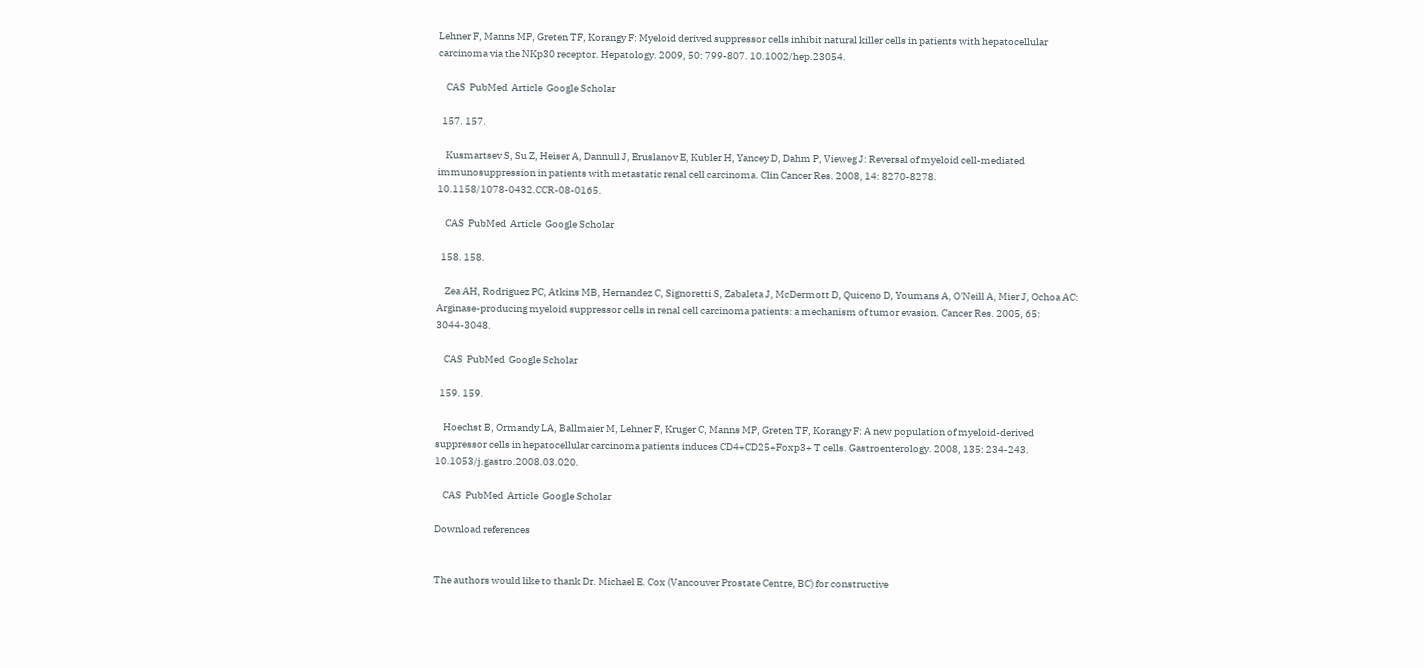Lehner F, Manns MP, Greten TF, Korangy F: Myeloid derived suppressor cells inhibit natural killer cells in patients with hepatocellular carcinoma via the NKp30 receptor. Hepatology. 2009, 50: 799-807. 10.1002/hep.23054.

    CAS  PubMed  Article  Google Scholar

  157. 157.

    Kusmartsev S, Su Z, Heiser A, Dannull J, Eruslanov E, Kubler H, Yancey D, Dahm P, Vieweg J: Reversal of myeloid cell-mediated immunosuppression in patients with metastatic renal cell carcinoma. Clin Cancer Res. 2008, 14: 8270-8278. 10.1158/1078-0432.CCR-08-0165.

    CAS  PubMed  Article  Google Scholar

  158. 158.

    Zea AH, Rodriguez PC, Atkins MB, Hernandez C, Signoretti S, Zabaleta J, McDermott D, Quiceno D, Youmans A, O'Neill A, Mier J, Ochoa AC: Arginase-producing myeloid suppressor cells in renal cell carcinoma patients: a mechanism of tumor evasion. Cancer Res. 2005, 65: 3044-3048.

    CAS  PubMed  Google Scholar

  159. 159.

    Hoechst B, Ormandy LA, Ballmaier M, Lehner F, Kruger C, Manns MP, Greten TF, Korangy F: A new population of myeloid-derived suppressor cells in hepatocellular carcinoma patients induces CD4+CD25+Foxp3+ T cells. Gastroenterology. 2008, 135: 234-243. 10.1053/j.gastro.2008.03.020.

    CAS  PubMed  Article  Google Scholar

Download references


The authors would like to thank Dr. Michael E. Cox (Vancouver Prostate Centre, BC) for constructive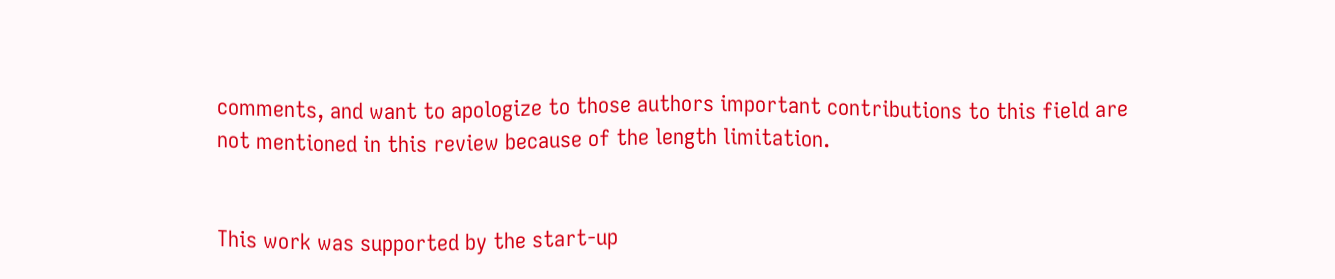comments, and want to apologize to those authors important contributions to this field are not mentioned in this review because of the length limitation.


This work was supported by the start-up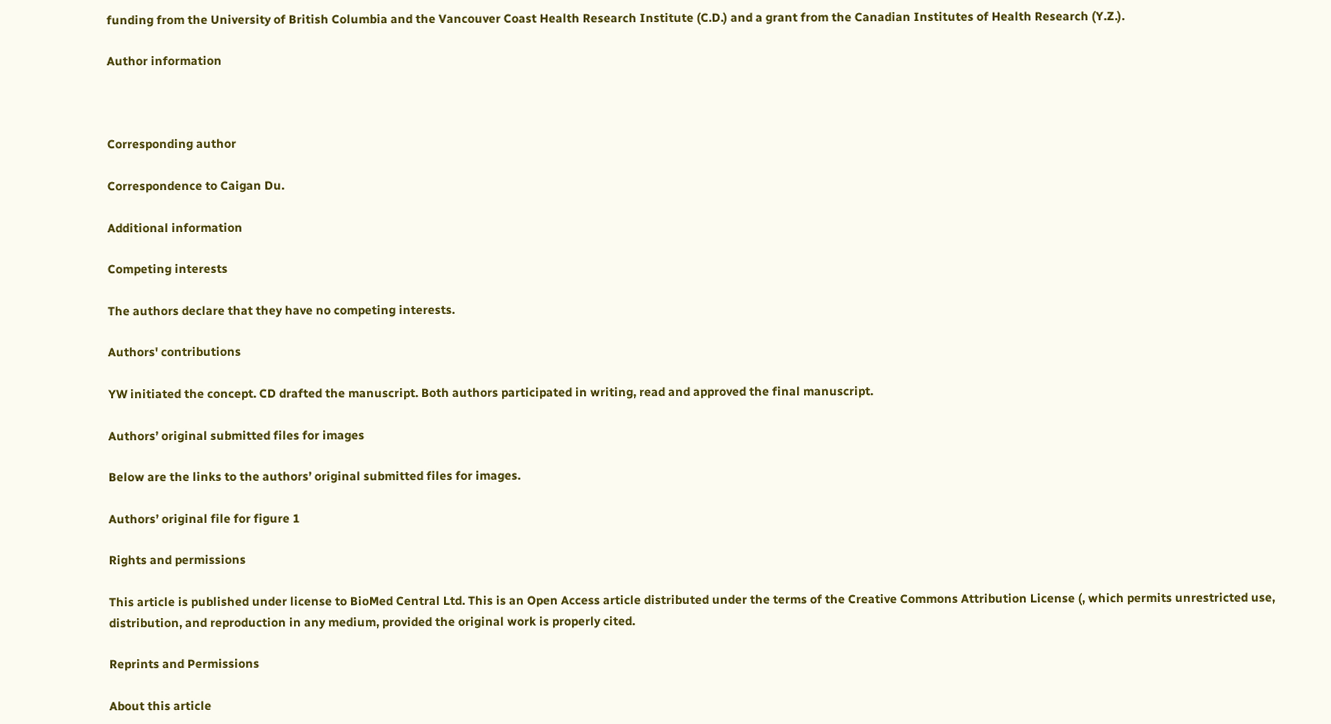funding from the University of British Columbia and the Vancouver Coast Health Research Institute (C.D.) and a grant from the Canadian Institutes of Health Research (Y.Z.).

Author information



Corresponding author

Correspondence to Caigan Du.

Additional information

Competing interests

The authors declare that they have no competing interests.

Authors' contributions

YW initiated the concept. CD drafted the manuscript. Both authors participated in writing, read and approved the final manuscript.

Authors’ original submitted files for images

Below are the links to the authors’ original submitted files for images.

Authors’ original file for figure 1

Rights and permissions

This article is published under license to BioMed Central Ltd. This is an Open Access article distributed under the terms of the Creative Commons Attribution License (, which permits unrestricted use, distribution, and reproduction in any medium, provided the original work is properly cited.

Reprints and Permissions

About this article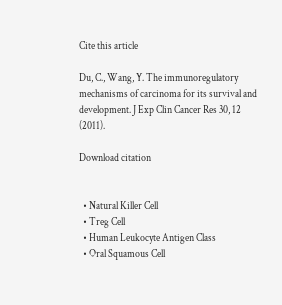Cite this article

Du, C., Wang, Y. The immunoregulatory mechanisms of carcinoma for its survival and development. J Exp Clin Cancer Res 30, 12 (2011).

Download citation


  • Natural Killer Cell
  • Treg Cell
  • Human Leukocyte Antigen Class
  • Oral Squamous Cell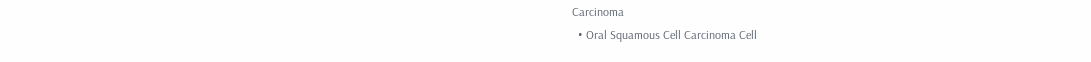Carcinoma
  • Oral Squamous Cell Carcinoma Cell